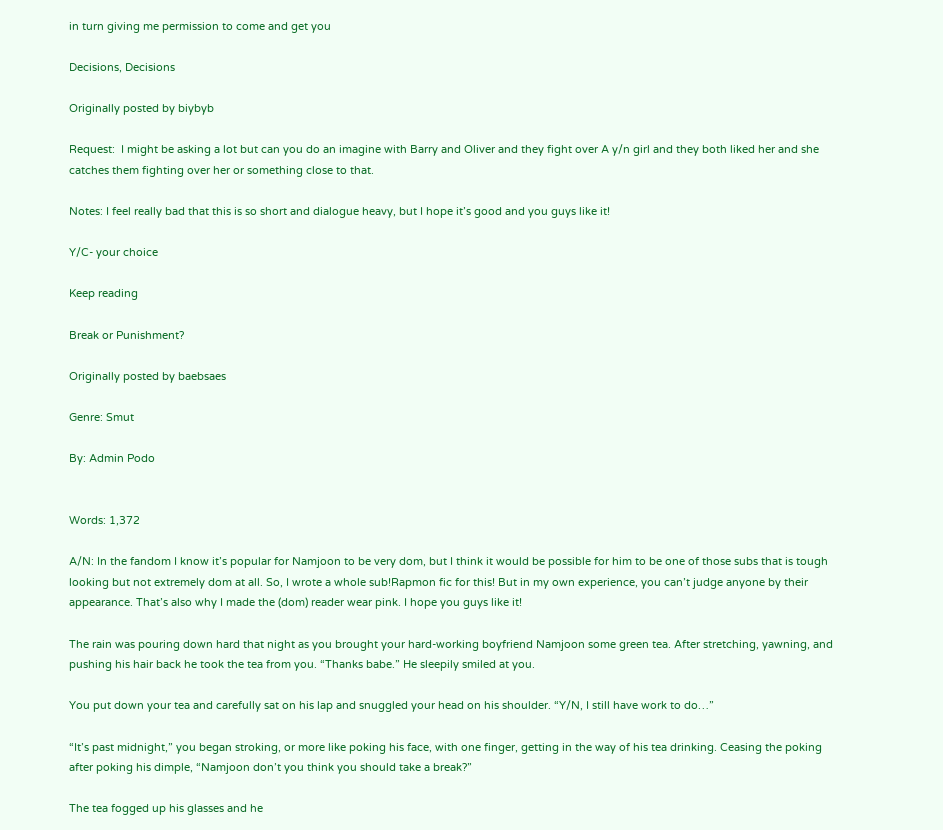in turn giving me permission to come and get you

Decisions, Decisions

Originally posted by biybyb

Request:  I might be asking a lot but can you do an imagine with Barry and Oliver and they fight over A y/n girl and they both liked her and she catches them fighting over her or something close to that.

Notes: I feel really bad that this is so short and dialogue heavy, but I hope it’s good and you guys like it!

Y/C- your choice

Keep reading

Break or Punishment?

Originally posted by baebsaes

Genre: Smut

By: Admin Podo


Words: 1,372

A/N: In the fandom I know it’s popular for Namjoon to be very dom, but I think it would be possible for him to be one of those subs that is tough looking but not extremely dom at all. So, I wrote a whole sub!Rapmon fic for this! But in my own experience, you can’t judge anyone by their appearance. That’s also why I made the (dom) reader wear pink. I hope you guys like it!

The rain was pouring down hard that night as you brought your hard-working boyfriend Namjoon some green tea. After stretching, yawning, and pushing his hair back he took the tea from you. “Thanks babe.” He sleepily smiled at you.

You put down your tea and carefully sat on his lap and snuggled your head on his shoulder. “Y/N, I still have work to do…”

“It’s past midnight,” you began stroking, or more like poking his face, with one finger, getting in the way of his tea drinking. Ceasing the poking after poking his dimple, “Namjoon don’t you think you should take a break?”

The tea fogged up his glasses and he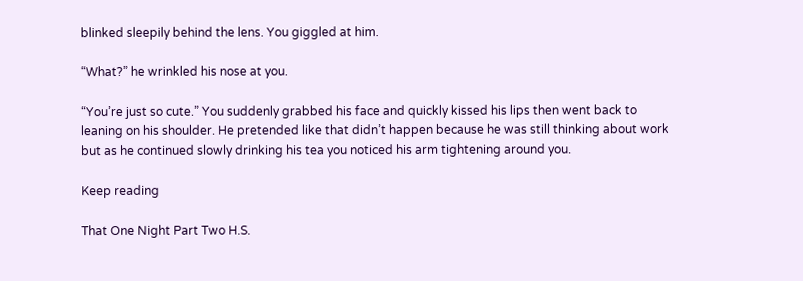blinked sleepily behind the lens. You giggled at him.

“What?” he wrinkled his nose at you.

“You’re just so cute.” You suddenly grabbed his face and quickly kissed his lips then went back to leaning on his shoulder. He pretended like that didn’t happen because he was still thinking about work but as he continued slowly drinking his tea you noticed his arm tightening around you.

Keep reading

That One Night Part Two H.S.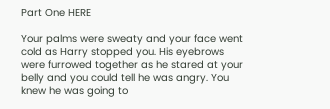Part One HERE

Your palms were sweaty and your face went cold as Harry stopped you. His eyebrows were furrowed together as he stared at your belly and you could tell he was angry. You knew he was going to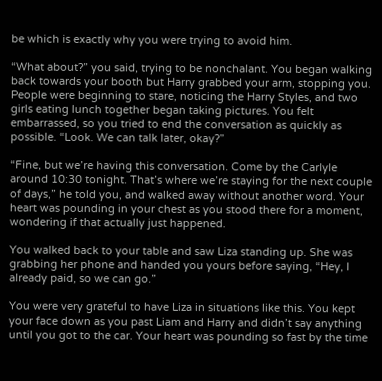be which is exactly why you were trying to avoid him.

“What about?” you said, trying to be nonchalant. You began walking back towards your booth but Harry grabbed your arm, stopping you. People were beginning to stare, noticing the Harry Styles, and two girls eating lunch together began taking pictures. You felt embarrassed, so you tried to end the conversation as quickly as possible. “Look. We can talk later, okay?”

“Fine, but we’re having this conversation. Come by the Carlyle around 10:30 tonight. That’s where we’re staying for the next couple of days,” he told you, and walked away without another word. Your heart was pounding in your chest as you stood there for a moment, wondering if that actually just happened.

You walked back to your table and saw Liza standing up. She was grabbing her phone and handed you yours before saying, “Hey, I already paid, so we can go.”

You were very grateful to have Liza in situations like this. You kept your face down as you past Liam and Harry and didn’t say anything until you got to the car. Your heart was pounding so fast by the time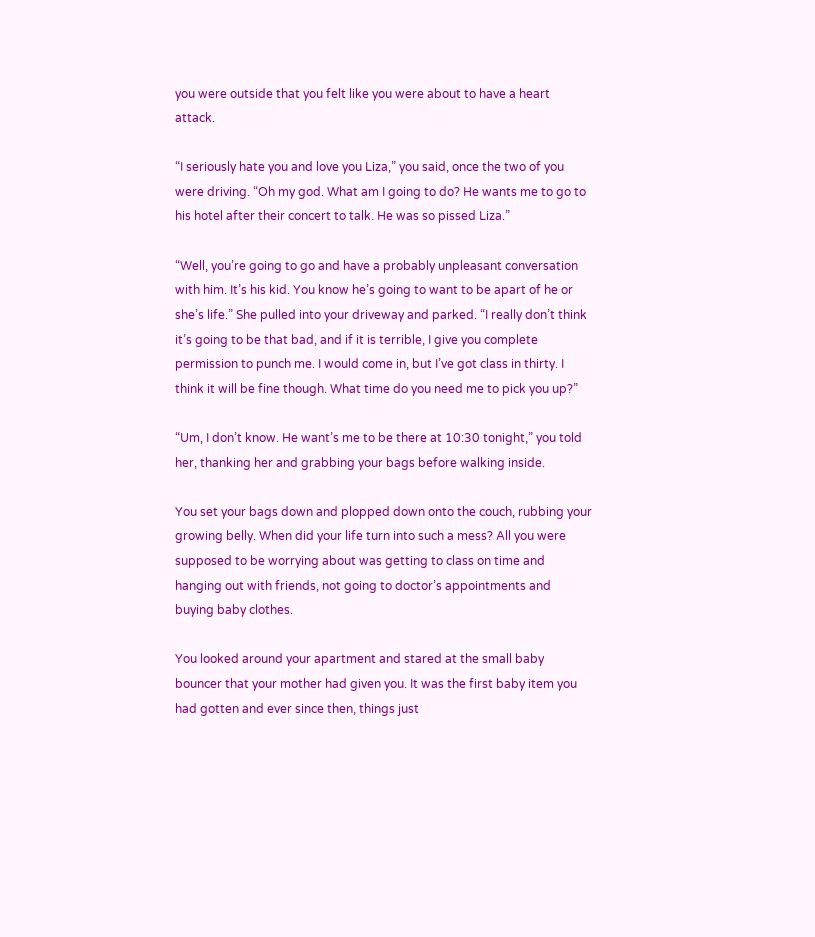you were outside that you felt like you were about to have a heart attack.

“I seriously hate you and love you Liza,” you said, once the two of you were driving. “Oh my god. What am I going to do? He wants me to go to his hotel after their concert to talk. He was so pissed Liza.”

“Well, you’re going to go and have a probably unpleasant conversation with him. It’s his kid. You know he’s going to want to be apart of he or she’s life.” She pulled into your driveway and parked. “I really don’t think it’s going to be that bad, and if it is terrible, I give you complete permission to punch me. I would come in, but I’ve got class in thirty. I think it will be fine though. What time do you need me to pick you up?”

“Um, I don’t know. He want’s me to be there at 10:30 tonight,” you told her, thanking her and grabbing your bags before walking inside.

You set your bags down and plopped down onto the couch, rubbing your growing belly. When did your life turn into such a mess? All you were supposed to be worrying about was getting to class on time and hanging out with friends, not going to doctor’s appointments and buying baby clothes.

You looked around your apartment and stared at the small baby bouncer that your mother had given you. It was the first baby item you had gotten and ever since then, things just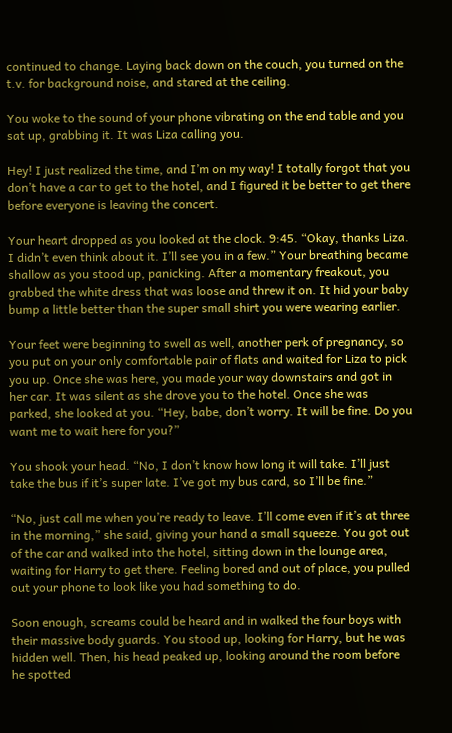continued to change. Laying back down on the couch, you turned on the t.v. for background noise, and stared at the ceiling.

You woke to the sound of your phone vibrating on the end table and you sat up, grabbing it. It was Liza calling you.

Hey! I just realized the time, and I’m on my way! I totally forgot that you don’t have a car to get to the hotel, and I figured it be better to get there before everyone is leaving the concert.

Your heart dropped as you looked at the clock. 9:45. “Okay, thanks Liza. I didn’t even think about it. I’ll see you in a few.” Your breathing became shallow as you stood up, panicking. After a momentary freakout, you grabbed the white dress that was loose and threw it on. It hid your baby bump a little better than the super small shirt you were wearing earlier.

Your feet were beginning to swell as well, another perk of pregnancy, so you put on your only comfortable pair of flats and waited for Liza to pick you up. Once she was here, you made your way downstairs and got in her car. It was silent as she drove you to the hotel. Once she was parked, she looked at you. “Hey, babe, don’t worry. It will be fine. Do you want me to wait here for you?”

You shook your head. “No, I don’t know how long it will take. I’ll just take the bus if it’s super late. I’ve got my bus card, so I’ll be fine.”

“No, just call me when you’re ready to leave. I’ll come even if it’s at three in the morning,” she said, giving your hand a small squeeze. You got out of the car and walked into the hotel, sitting down in the lounge area, waiting for Harry to get there. Feeling bored and out of place, you pulled out your phone to look like you had something to do.

Soon enough, screams could be heard and in walked the four boys with their massive body guards. You stood up, looking for Harry, but he was hidden well. Then, his head peaked up, looking around the room before he spotted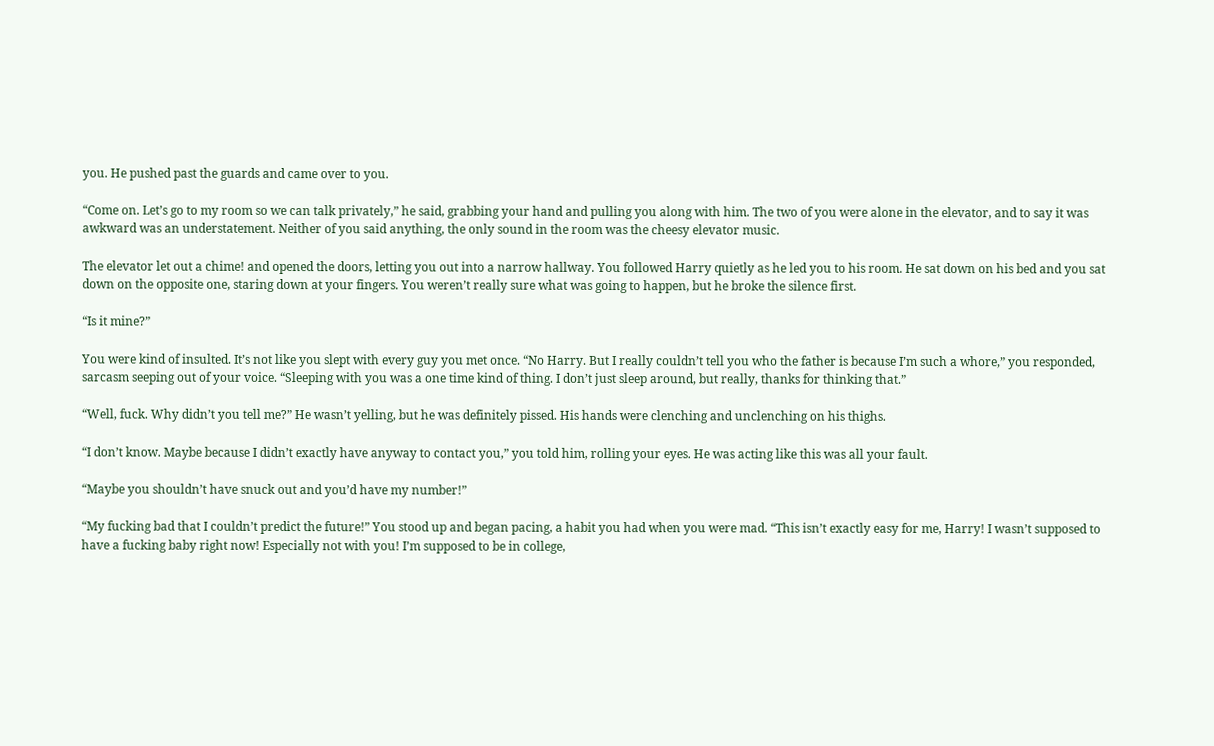you. He pushed past the guards and came over to you.

“Come on. Let’s go to my room so we can talk privately,” he said, grabbing your hand and pulling you along with him. The two of you were alone in the elevator, and to say it was awkward was an understatement. Neither of you said anything, the only sound in the room was the cheesy elevator music.

The elevator let out a chime! and opened the doors, letting you out into a narrow hallway. You followed Harry quietly as he led you to his room. He sat down on his bed and you sat down on the opposite one, staring down at your fingers. You weren’t really sure what was going to happen, but he broke the silence first.

“Is it mine?”

You were kind of insulted. It’s not like you slept with every guy you met once. “No Harry. But I really couldn’t tell you who the father is because I’m such a whore,” you responded, sarcasm seeping out of your voice. “Sleeping with you was a one time kind of thing. I don’t just sleep around, but really, thanks for thinking that.”

“Well, fuck. Why didn’t you tell me?” He wasn’t yelling, but he was definitely pissed. His hands were clenching and unclenching on his thighs.

“I don’t know. Maybe because I didn’t exactly have anyway to contact you,” you told him, rolling your eyes. He was acting like this was all your fault.

“Maybe you shouldn’t have snuck out and you’d have my number!”

“My fucking bad that I couldn’t predict the future!” You stood up and began pacing, a habit you had when you were mad. “This isn’t exactly easy for me, Harry! I wasn’t supposed to have a fucking baby right now! Especially not with you! I’m supposed to be in college,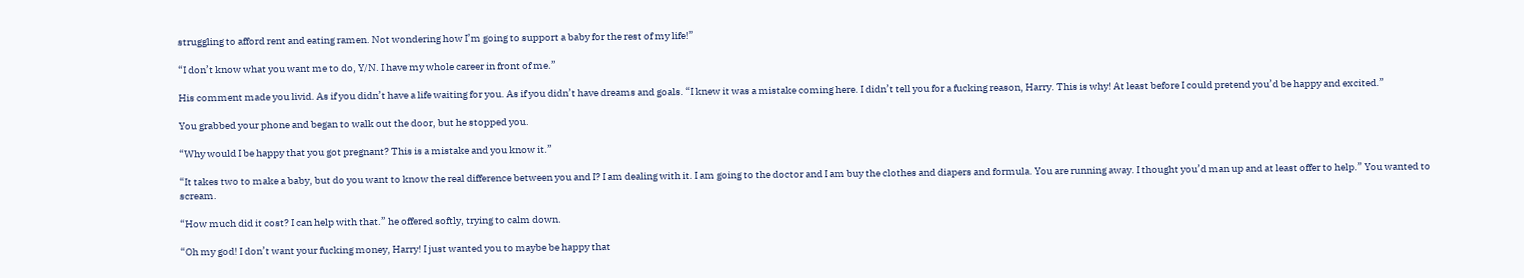struggling to afford rent and eating ramen. Not wondering how I’m going to support a baby for the rest of my life!”

“I don’t know what you want me to do, Y/N. I have my whole career in front of me.”

His comment made you livid. As if you didn’t have a life waiting for you. As if you didn’t have dreams and goals. “I knew it was a mistake coming here. I didn’t tell you for a fucking reason, Harry. This is why! At least before I could pretend you’d be happy and excited.”

You grabbed your phone and began to walk out the door, but he stopped you.

“Why would I be happy that you got pregnant? This is a mistake and you know it.”

“It takes two to make a baby, but do you want to know the real difference between you and I? I am dealing with it. I am going to the doctor and I am buy the clothes and diapers and formula. You are running away. I thought you’d man up and at least offer to help.” You wanted to scream.

“How much did it cost? I can help with that.” he offered softly, trying to calm down.

“Oh my god! I don’t want your fucking money, Harry! I just wanted you to maybe be happy that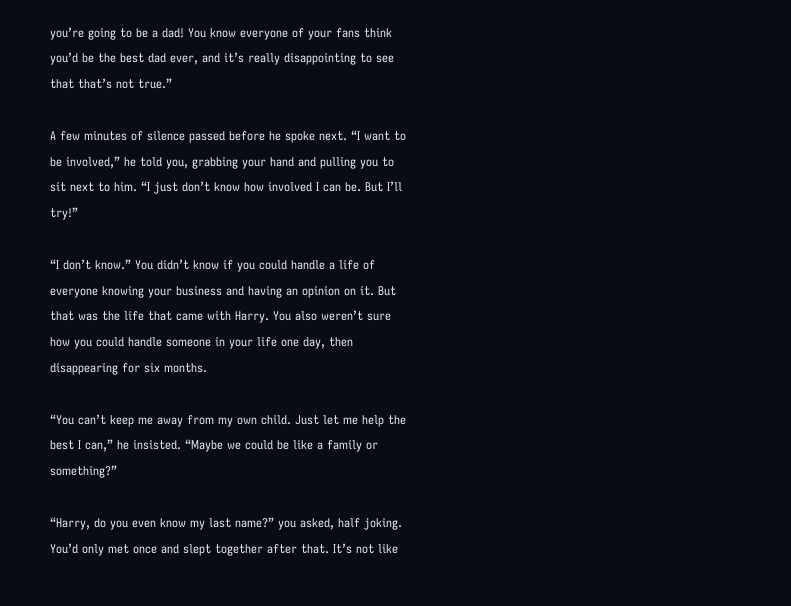you’re going to be a dad! You know everyone of your fans think you’d be the best dad ever, and it’s really disappointing to see that that’s not true.”

A few minutes of silence passed before he spoke next. “I want to be involved,” he told you, grabbing your hand and pulling you to sit next to him. “I just don’t know how involved I can be. But I’ll try!”

“I don’t know.” You didn’t know if you could handle a life of everyone knowing your business and having an opinion on it. But that was the life that came with Harry. You also weren’t sure how you could handle someone in your life one day, then disappearing for six months.

“You can’t keep me away from my own child. Just let me help the best I can,” he insisted. “Maybe we could be like a family or something?”

“Harry, do you even know my last name?” you asked, half joking. You’d only met once and slept together after that. It’s not like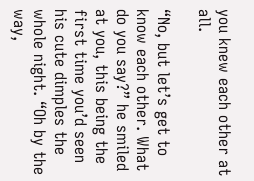you knew each other at all.

“No, but let’s get to know each other. What do you say?” he smiled at you, this being the first time you’d seen his cute dimples the whole night. “Oh by the way,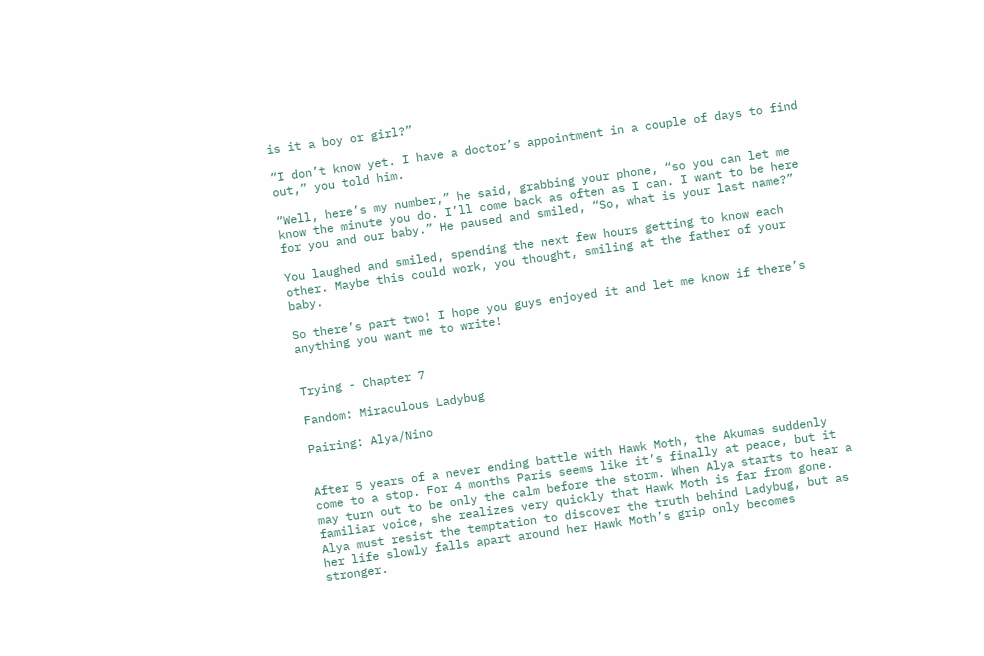is it a boy or girl?”

“I don’t know yet. I have a doctor’s appointment in a couple of days to find out,” you told him.

“Well, here’s my number,” he said, grabbing your phone, “so you can let me know the minute you do. I’ll come back as often as I can. I want to be here for you and our baby.” He paused and smiled, “So, what is your last name?”

You laughed and smiled, spending the next few hours getting to know each other. Maybe this could work, you thought, smiling at the father of your baby.

So there’s part two! I hope you guys enjoyed it and let me know if there’s anything you want me to write!


Trying - Chapter 7

Fandom: Miraculous Ladybug

Pairing: Alya/Nino


After 5 years of a never ending battle with Hawk Moth, the Akumas suddenly come to a stop. For 4 months Paris seems like it’s finally at peace, but it may turn out to be only the calm before the storm. When Alya starts to hear a familiar voice, she realizes very quickly that Hawk Moth is far from gone. Alya must resist the temptation to discover the truth behind Ladybug, but as her life slowly falls apart around her Hawk Moth’s grip only becomes stronger.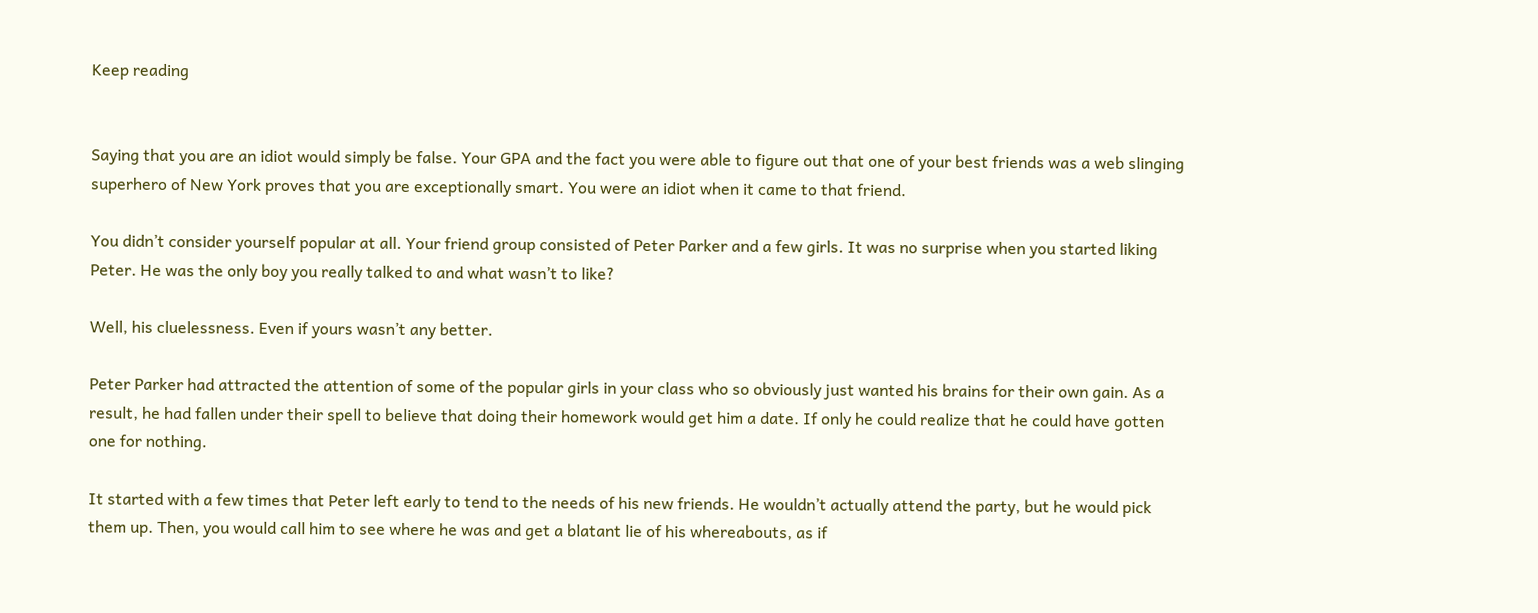Keep reading


Saying that you are an idiot would simply be false. Your GPA and the fact you were able to figure out that one of your best friends was a web slinging superhero of New York proves that you are exceptionally smart. You were an idiot when it came to that friend.

You didn’t consider yourself popular at all. Your friend group consisted of Peter Parker and a few girls. It was no surprise when you started liking Peter. He was the only boy you really talked to and what wasn’t to like?

Well, his cluelessness. Even if yours wasn’t any better.

Peter Parker had attracted the attention of some of the popular girls in your class who so obviously just wanted his brains for their own gain. As a result, he had fallen under their spell to believe that doing their homework would get him a date. If only he could realize that he could have gotten one for nothing.

It started with a few times that Peter left early to tend to the needs of his new friends. He wouldn’t actually attend the party, but he would pick them up. Then, you would call him to see where he was and get a blatant lie of his whereabouts, as if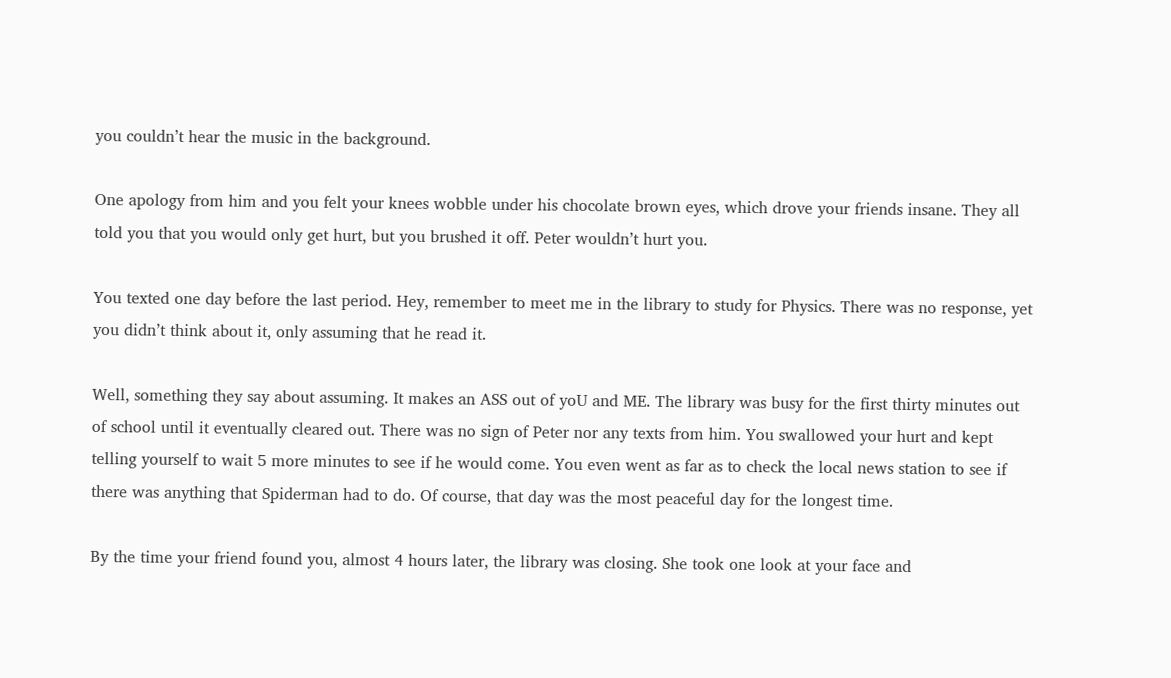you couldn’t hear the music in the background.

One apology from him and you felt your knees wobble under his chocolate brown eyes, which drove your friends insane. They all told you that you would only get hurt, but you brushed it off. Peter wouldn’t hurt you.

You texted one day before the last period. Hey, remember to meet me in the library to study for Physics. There was no response, yet you didn’t think about it, only assuming that he read it.

Well, something they say about assuming. It makes an ASS out of yoU and ME. The library was busy for the first thirty minutes out of school until it eventually cleared out. There was no sign of Peter nor any texts from him. You swallowed your hurt and kept telling yourself to wait 5 more minutes to see if he would come. You even went as far as to check the local news station to see if there was anything that Spiderman had to do. Of course, that day was the most peaceful day for the longest time.

By the time your friend found you, almost 4 hours later, the library was closing. She took one look at your face and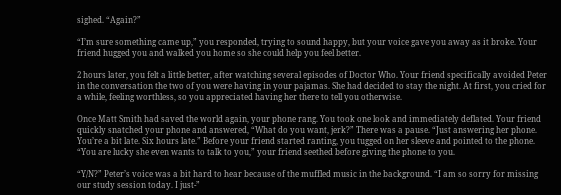sighed. “Again?”

“I’m sure something came up,” you responded, trying to sound happy, but your voice gave you away as it broke. Your friend hugged you and walked you home so she could help you feel better.

2 hours later, you felt a little better, after watching several episodes of Doctor Who. Your friend specifically avoided Peter in the conversation the two of you were having in your pajamas. She had decided to stay the night. At first, you cried for a while, feeling worthless, so you appreciated having her there to tell you otherwise.

Once Matt Smith had saved the world again, your phone rang. You took one look and immediately deflated. Your friend quickly snatched your phone and answered, “What do you want, jerk?” There was a pause. “Just answering her phone. You’re a bit late. Six hours late.” Before your friend started ranting, you tugged on her sleeve and pointed to the phone. “You are lucky she even wants to talk to you,” your friend seethed before giving the phone to you.

“Y/N?” Peter’s voice was a bit hard to hear because of the muffled music in the background. “I am so sorry for missing our study session today. I just-”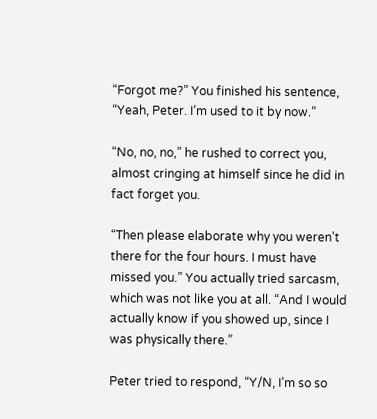“Forgot me?” You finished his sentence, “Yeah, Peter. I’m used to it by now.”

“No, no, no,” he rushed to correct you, almost cringing at himself since he did in fact forget you.

“Then please elaborate why you weren’t there for the four hours. I must have missed you.” You actually tried sarcasm, which was not like you at all. “And I would actually know if you showed up, since I was physically there.”

Peter tried to respond, “Y/N, I’m so so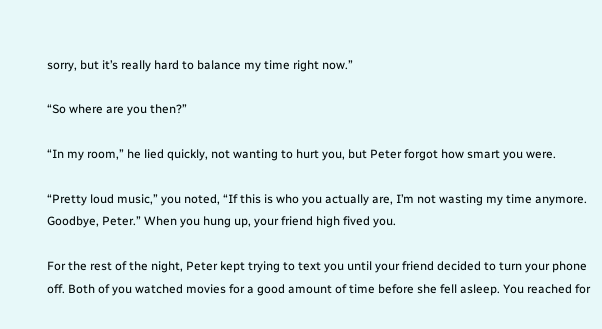sorry, but it’s really hard to balance my time right now.”

“So where are you then?”

“In my room,” he lied quickly, not wanting to hurt you, but Peter forgot how smart you were.

“Pretty loud music,” you noted, “If this is who you actually are, I’m not wasting my time anymore. Goodbye, Peter.” When you hung up, your friend high fived you.

For the rest of the night, Peter kept trying to text you until your friend decided to turn your phone off. Both of you watched movies for a good amount of time before she fell asleep. You reached for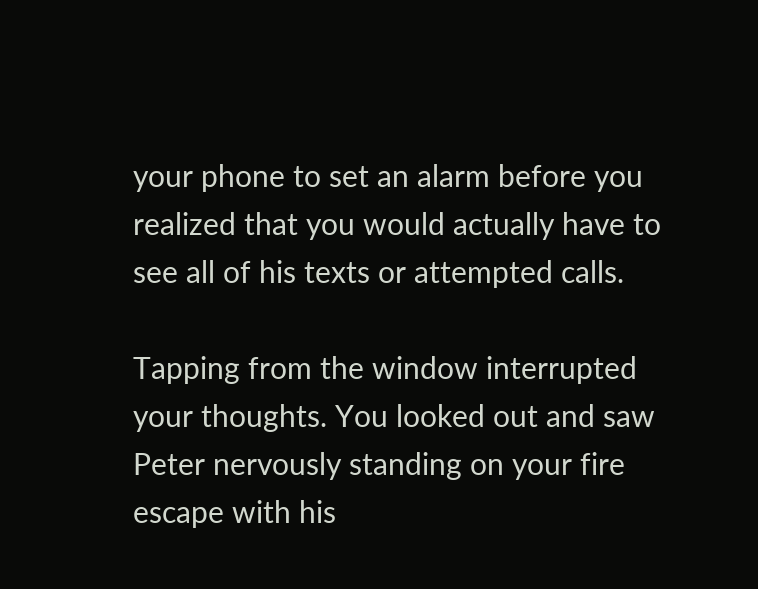your phone to set an alarm before you realized that you would actually have to see all of his texts or attempted calls.

Tapping from the window interrupted your thoughts. You looked out and saw Peter nervously standing on your fire escape with his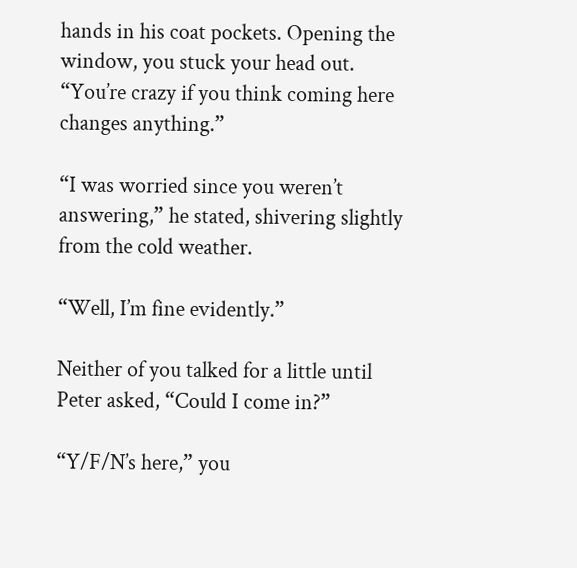hands in his coat pockets. Opening the window, you stuck your head out. “You’re crazy if you think coming here changes anything.”

“I was worried since you weren’t answering,” he stated, shivering slightly from the cold weather.

“Well, I’m fine evidently.”

Neither of you talked for a little until Peter asked, “Could I come in?”

“Y/F/N’s here,” you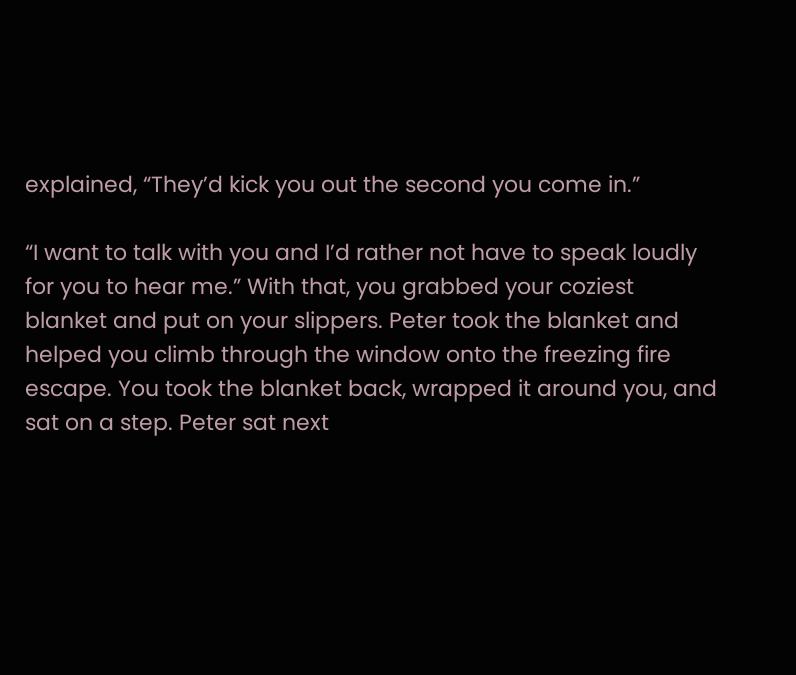explained, “They’d kick you out the second you come in.”

“I want to talk with you and I’d rather not have to speak loudly for you to hear me.” With that, you grabbed your coziest blanket and put on your slippers. Peter took the blanket and helped you climb through the window onto the freezing fire escape. You took the blanket back, wrapped it around you, and sat on a step. Peter sat next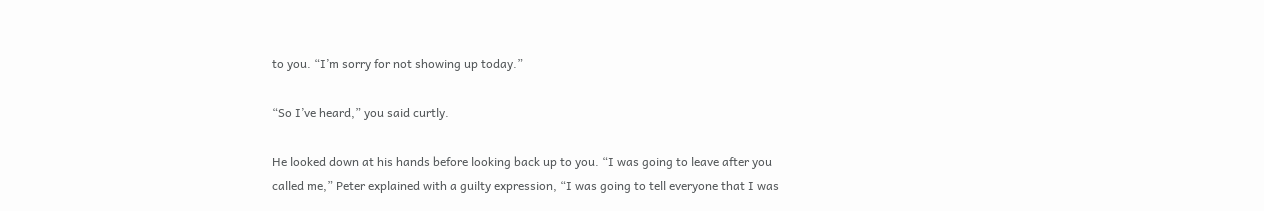to you. “I’m sorry for not showing up today.”

“So I’ve heard,” you said curtly.

He looked down at his hands before looking back up to you. “I was going to leave after you called me,” Peter explained with a guilty expression, “I was going to tell everyone that I was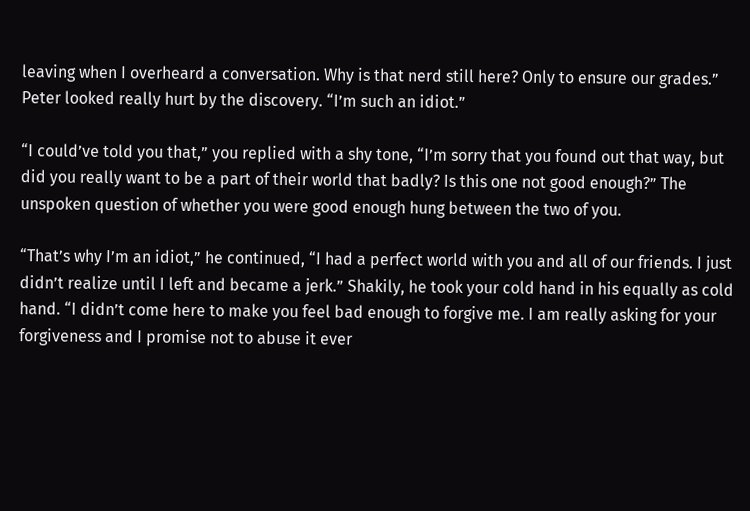leaving when I overheard a conversation. Why is that nerd still here? Only to ensure our grades.” Peter looked really hurt by the discovery. “I’m such an idiot.”

“I could’ve told you that,” you replied with a shy tone, “I’m sorry that you found out that way, but did you really want to be a part of their world that badly? Is this one not good enough?” The unspoken question of whether you were good enough hung between the two of you.

“That’s why I’m an idiot,” he continued, “I had a perfect world with you and all of our friends. I just didn’t realize until I left and became a jerk.” Shakily, he took your cold hand in his equally as cold hand. “I didn’t come here to make you feel bad enough to forgive me. I am really asking for your forgiveness and I promise not to abuse it ever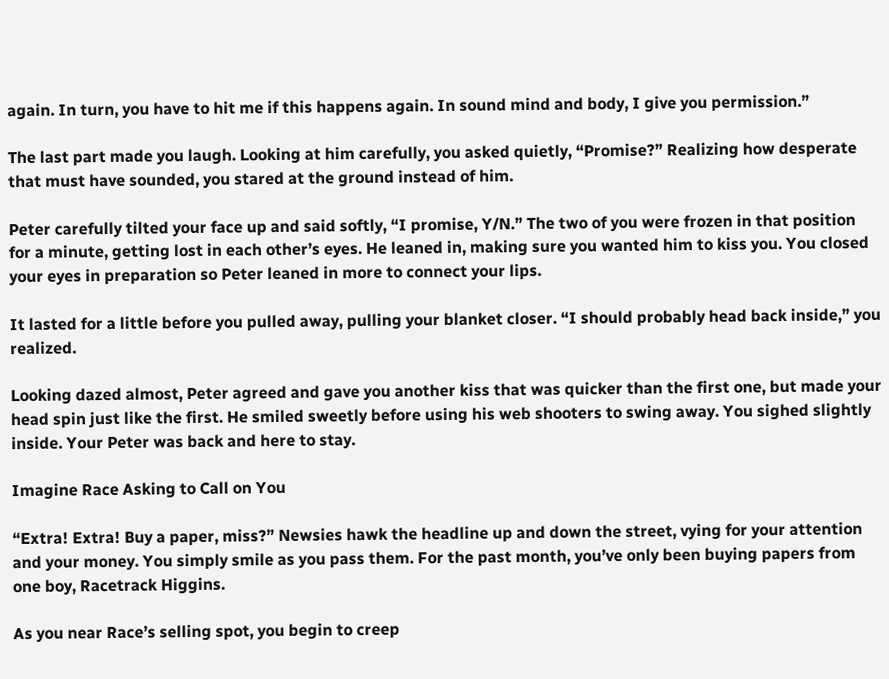again. In turn, you have to hit me if this happens again. In sound mind and body, I give you permission.”

The last part made you laugh. Looking at him carefully, you asked quietly, “Promise?” Realizing how desperate that must have sounded, you stared at the ground instead of him.

Peter carefully tilted your face up and said softly, “I promise, Y/N.” The two of you were frozen in that position for a minute, getting lost in each other’s eyes. He leaned in, making sure you wanted him to kiss you. You closed your eyes in preparation so Peter leaned in more to connect your lips.

It lasted for a little before you pulled away, pulling your blanket closer. “I should probably head back inside,” you realized.

Looking dazed almost, Peter agreed and gave you another kiss that was quicker than the first one, but made your head spin just like the first. He smiled sweetly before using his web shooters to swing away. You sighed slightly inside. Your Peter was back and here to stay.

Imagine Race Asking to Call on You

“Extra! Extra! Buy a paper, miss?” Newsies hawk the headline up and down the street, vying for your attention and your money. You simply smile as you pass them. For the past month, you’ve only been buying papers from one boy, Racetrack Higgins.

As you near Race’s selling spot, you begin to creep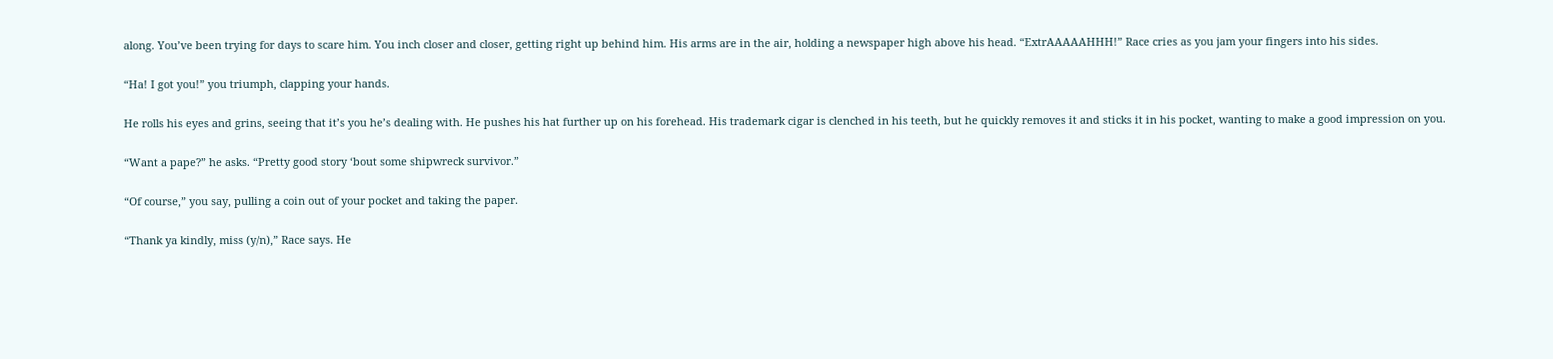along. You’ve been trying for days to scare him. You inch closer and closer, getting right up behind him. His arms are in the air, holding a newspaper high above his head. “ExtrAAAAAHHH!” Race cries as you jam your fingers into his sides.

“Ha! I got you!” you triumph, clapping your hands.

He rolls his eyes and grins, seeing that it’s you he’s dealing with. He pushes his hat further up on his forehead. His trademark cigar is clenched in his teeth, but he quickly removes it and sticks it in his pocket, wanting to make a good impression on you.

“Want a pape?” he asks. “Pretty good story ‘bout some shipwreck survivor.”

“Of course,” you say, pulling a coin out of your pocket and taking the paper.

“Thank ya kindly, miss (y/n),” Race says. He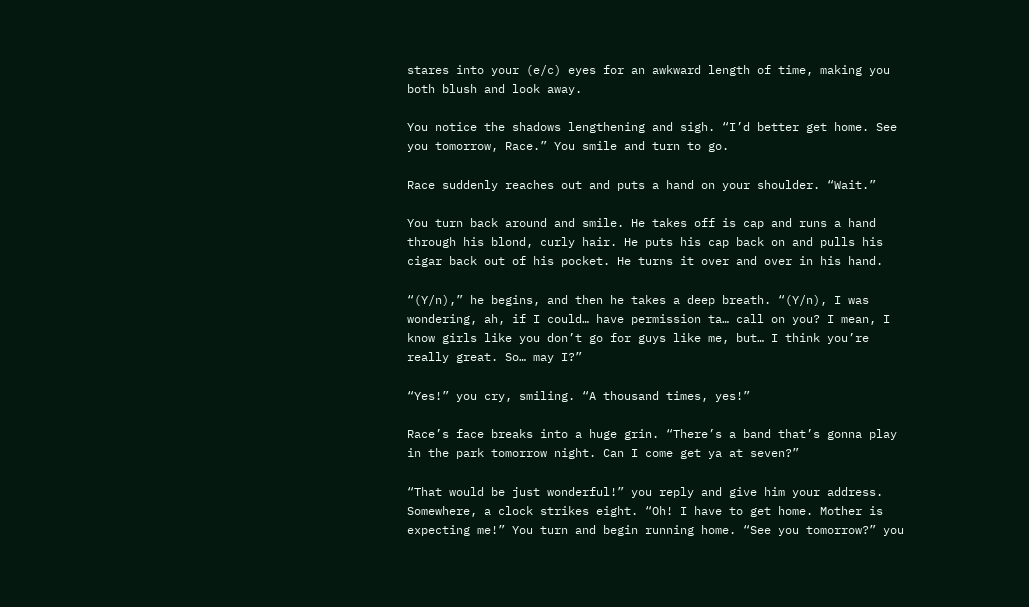stares into your (e/c) eyes for an awkward length of time, making you both blush and look away.

You notice the shadows lengthening and sigh. “I’d better get home. See you tomorrow, Race.” You smile and turn to go.

Race suddenly reaches out and puts a hand on your shoulder. “Wait.”

You turn back around and smile. He takes off is cap and runs a hand through his blond, curly hair. He puts his cap back on and pulls his cigar back out of his pocket. He turns it over and over in his hand.

“(Y/n),” he begins, and then he takes a deep breath. “(Y/n), I was wondering, ah, if I could… have permission ta… call on you? I mean, I know girls like you don’t go for guys like me, but… I think you’re really great. So… may I?”

“Yes!” you cry, smiling. “A thousand times, yes!”

Race’s face breaks into a huge grin. “There’s a band that’s gonna play in the park tomorrow night. Can I come get ya at seven?”

“That would be just wonderful!” you reply and give him your address. Somewhere, a clock strikes eight. “Oh! I have to get home. Mother is expecting me!” You turn and begin running home. “See you tomorrow?” you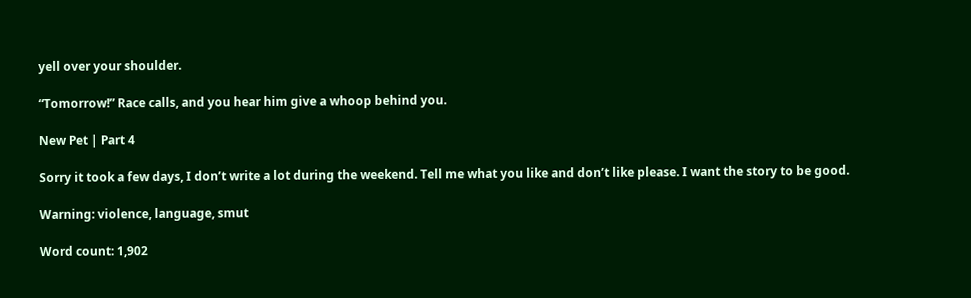yell over your shoulder.

“Tomorrow!” Race calls, and you hear him give a whoop behind you.

New Pet | Part 4

Sorry it took a few days, I don’t write a lot during the weekend. Tell me what you like and don’t like please. I want the story to be good.

Warning: violence, language, smut

Word count: 1,902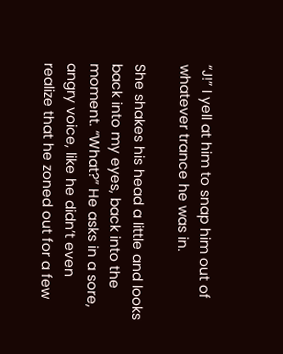“J!” I yell at him to snap him out of whatever trance he was in.

She shakes his head a little and looks back into my eyes, back into the moment. “What?” He asks in a sore, angry voice, like he didn’t even realize that he zoned out for a few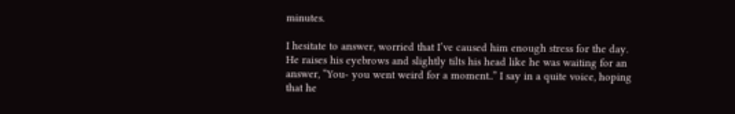minutes.

I hesitate to answer, worried that I’ve caused him enough stress for the day. He raises his eyebrows and slightly tilts his head like he was waiting for an answer, “You- you went weird for a moment..” I say in a quite voice, hoping that he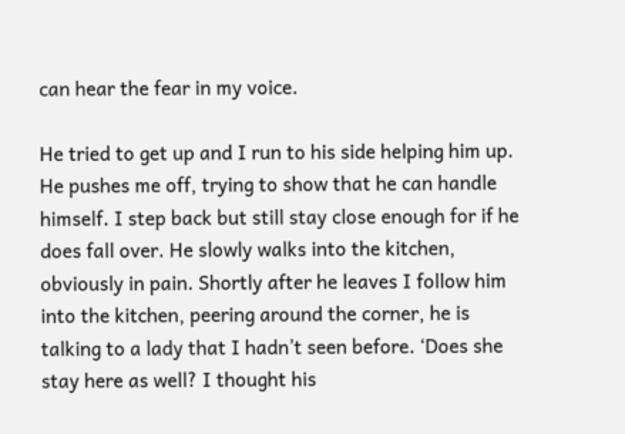can hear the fear in my voice.

He tried to get up and I run to his side helping him up. He pushes me off, trying to show that he can handle himself. I step back but still stay close enough for if he does fall over. He slowly walks into the kitchen, obviously in pain. Shortly after he leaves I follow him into the kitchen, peering around the corner, he is talking to a lady that I hadn’t seen before. ‘Does she stay here as well? I thought his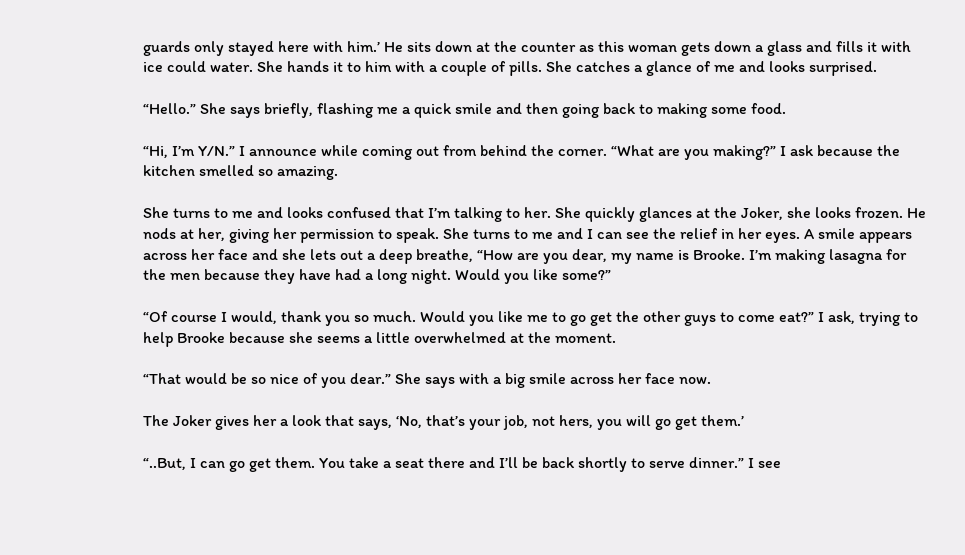guards only stayed here with him.’ He sits down at the counter as this woman gets down a glass and fills it with ice could water. She hands it to him with a couple of pills. She catches a glance of me and looks surprised.

“Hello.” She says briefly, flashing me a quick smile and then going back to making some food.

“Hi, I’m Y/N.” I announce while coming out from behind the corner. “What are you making?” I ask because the kitchen smelled so amazing.

She turns to me and looks confused that I’m talking to her. She quickly glances at the Joker, she looks frozen. He nods at her, giving her permission to speak. She turns to me and I can see the relief in her eyes. A smile appears across her face and she lets out a deep breathe, “How are you dear, my name is Brooke. I’m making lasagna for the men because they have had a long night. Would you like some?”

“Of course I would, thank you so much. Would you like me to go get the other guys to come eat?” I ask, trying to help Brooke because she seems a little overwhelmed at the moment.

“That would be so nice of you dear.” She says with a big smile across her face now.

The Joker gives her a look that says, ‘No, that’s your job, not hers, you will go get them.’

“..But, I can go get them. You take a seat there and I’ll be back shortly to serve dinner.” I see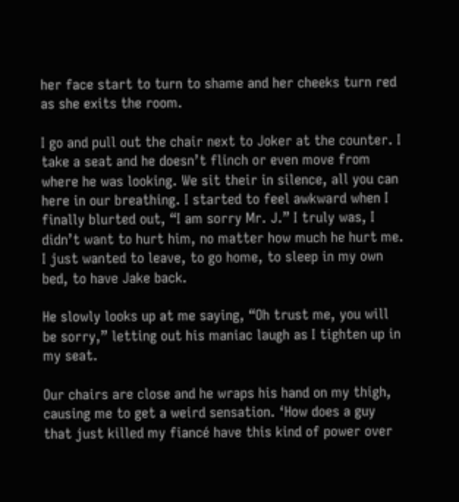her face start to turn to shame and her cheeks turn red as she exits the room.

I go and pull out the chair next to Joker at the counter. I take a seat and he doesn’t flinch or even move from where he was looking. We sit their in silence, all you can here in our breathing. I started to feel awkward when I finally blurted out, “I am sorry Mr. J.” I truly was, I didn’t want to hurt him, no matter how much he hurt me. I just wanted to leave, to go home, to sleep in my own bed, to have Jake back.

He slowly looks up at me saying, “Oh trust me, you will be sorry,” letting out his maniac laugh as I tighten up in my seat.

Our chairs are close and he wraps his hand on my thigh, causing me to get a weird sensation. ‘How does a guy that just killed my fiancé have this kind of power over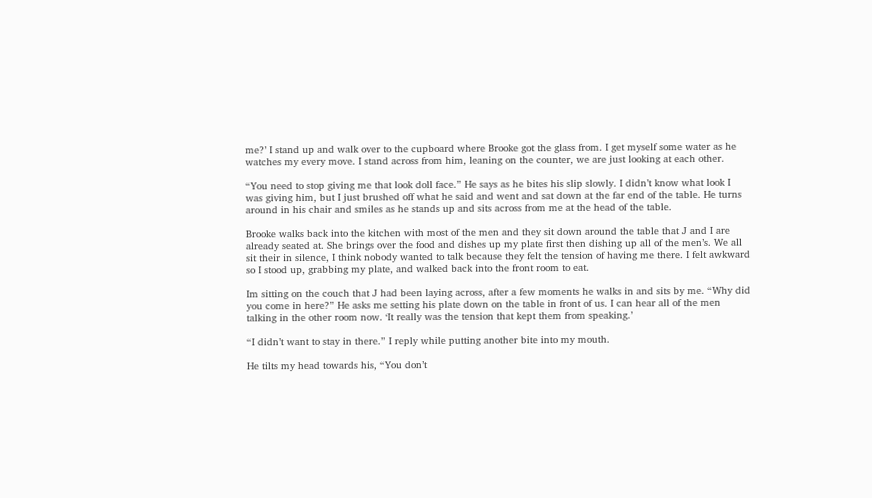me?’ I stand up and walk over to the cupboard where Brooke got the glass from. I get myself some water as he watches my every move. I stand across from him, leaning on the counter, we are just looking at each other.

“You need to stop giving me that look doll face.” He says as he bites his slip slowly. I didn’t know what look I was giving him, but I just brushed off what he said and went and sat down at the far end of the table. He turns around in his chair and smiles as he stands up and sits across from me at the head of the table.

Brooke walks back into the kitchen with most of the men and they sit down around the table that J and I are already seated at. She brings over the food and dishes up my plate first then dishing up all of the men’s. We all sit their in silence, I think nobody wanted to talk because they felt the tension of having me there. I felt awkward so I stood up, grabbing my plate, and walked back into the front room to eat.

Im sitting on the couch that J had been laying across, after a few moments he walks in and sits by me. “Why did you come in here?” He asks me setting his plate down on the table in front of us. I can hear all of the men talking in the other room now. ‘It really was the tension that kept them from speaking.’

“I didn’t want to stay in there.” I reply while putting another bite into my mouth.

He tilts my head towards his, “You don’t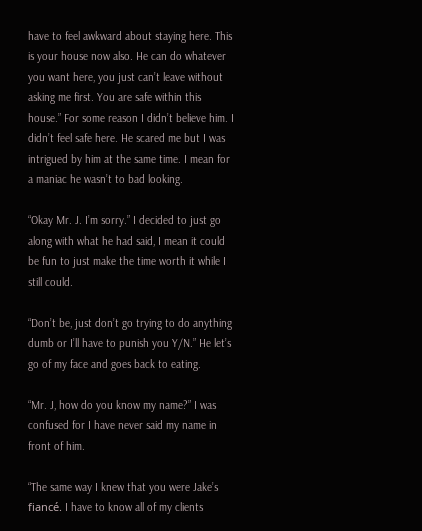have to feel awkward about staying here. This is your house now also. He can do whatever you want here, you just can’t leave without asking me first. You are safe within this house.” For some reason I didn’t believe him. I didn’t feel safe here. He scared me but I was intrigued by him at the same time. I mean for a maniac he wasn’t to bad looking.

“Okay Mr. J. I’m sorry.” I decided to just go along with what he had said, I mean it could be fun to just make the time worth it while I still could.

“Don’t be, just don’t go trying to do anything dumb or I’ll have to punish you Y/N.” He let’s go of my face and goes back to eating.

“Mr. J, how do you know my name?” I was confused for I have never said my name in front of him.

“The same way I knew that you were Jake’s fiancé. I have to know all of my clients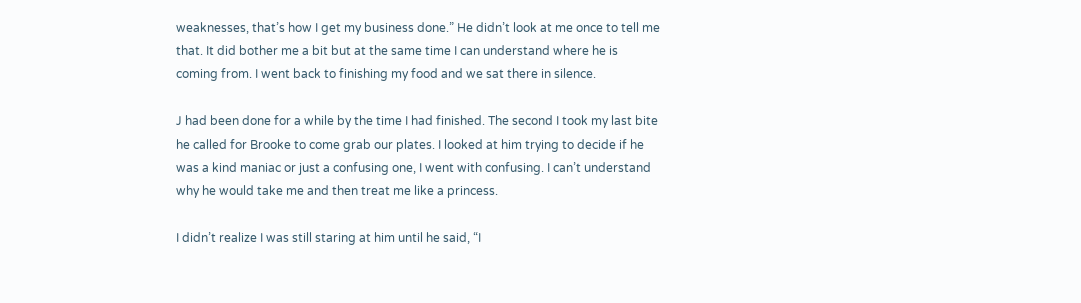weaknesses, that’s how I get my business done.” He didn’t look at me once to tell me that. It did bother me a bit but at the same time I can understand where he is coming from. I went back to finishing my food and we sat there in silence.

J had been done for a while by the time I had finished. The second I took my last bite he called for Brooke to come grab our plates. I looked at him trying to decide if he was a kind maniac or just a confusing one, I went with confusing. I can’t understand why he would take me and then treat me like a princess.

I didn’t realize I was still staring at him until he said, “I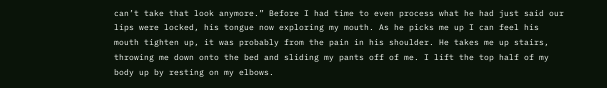can’t take that look anymore.” Before I had time to even process what he had just said our lips were locked, his tongue now exploring my mouth. As he picks me up I can feel his mouth tighten up, it was probably from the pain in his shoulder. He takes me up stairs, throwing me down onto the bed and sliding my pants off of me. I lift the top half of my body up by resting on my elbows.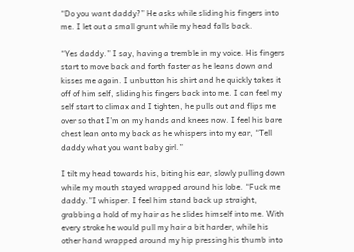“Do you want daddy?” He asks while sliding his fingers into me. I let out a small grunt while my head falls back.

“Yes daddy.” I say, having a tremble in my voice. His fingers start to move back and forth faster as he leans down and kisses me again. I unbutton his shirt and he quickly takes it off of him self, sliding his fingers back into me. I can feel my self start to climax and I tighten, he pulls out and flips me over so that I’m on my hands and knees now. I feel his bare chest lean onto my back as he whispers into my ear, “Tell daddy what you want baby girl.”

I tilt my head towards his, biting his ear, slowly pulling down while my mouth stayed wrapped around his lobe. “Fuck me daddy.”I whisper. I feel him stand back up straight, grabbing a hold of my hair as he slides himself into me. With every stroke he would pull my hair a bit harder, while his other hand wrapped around my hip pressing his thumb into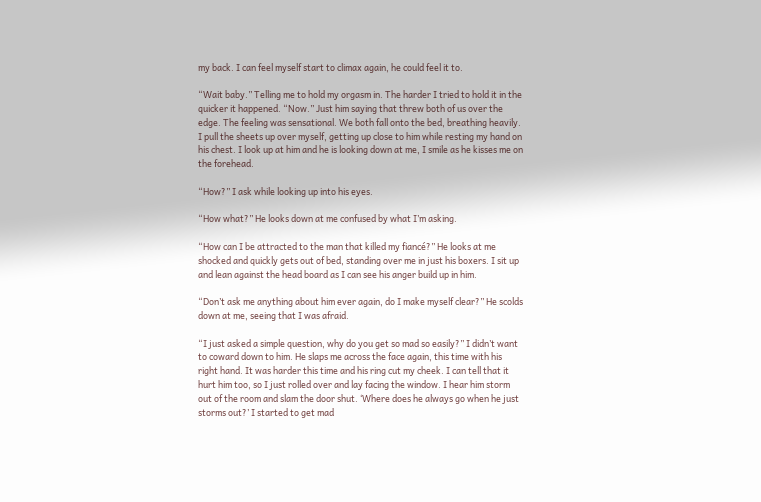my back. I can feel myself start to climax again, he could feel it to.

“Wait baby.” Telling me to hold my orgasm in. The harder I tried to hold it in the quicker it happened. “Now.” Just him saying that threw both of us over the edge. The feeling was sensational. We both fall onto the bed, breathing heavily. I pull the sheets up over myself, getting up close to him while resting my hand on his chest. I look up at him and he is looking down at me, I smile as he kisses me on the forehead.

“How?” I ask while looking up into his eyes.

“How what?” He looks down at me confused by what I’m asking.

“How can I be attracted to the man that killed my fiancé?” He looks at me shocked and quickly gets out of bed, standing over me in just his boxers. I sit up and lean against the head board as I can see his anger build up in him.

“Don’t ask me anything about him ever again, do I make myself clear?” He scolds down at me, seeing that I was afraid.

“I just asked a simple question, why do you get so mad so easily?” I didn’t want to coward down to him. He slaps me across the face again, this time with his right hand. It was harder this time and his ring cut my cheek. I can tell that it hurt him too, so I just rolled over and lay facing the window. I hear him storm out of the room and slam the door shut. ‘Where does he always go when he just storms out?’ I started to get mad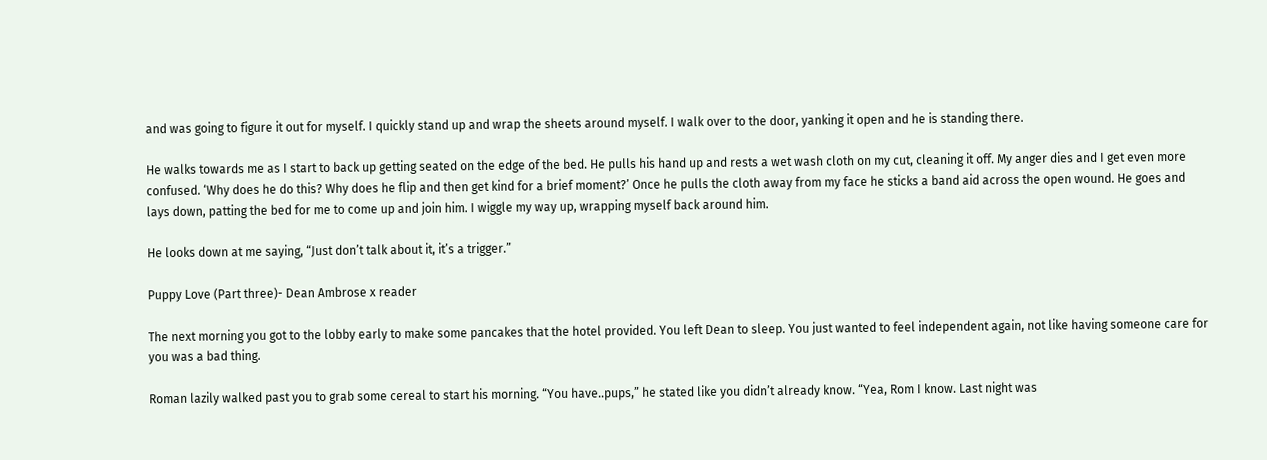and was going to figure it out for myself. I quickly stand up and wrap the sheets around myself. I walk over to the door, yanking it open and he is standing there.

He walks towards me as I start to back up getting seated on the edge of the bed. He pulls his hand up and rests a wet wash cloth on my cut, cleaning it off. My anger dies and I get even more confused. ‘Why does he do this? Why does he flip and then get kind for a brief moment?’ Once he pulls the cloth away from my face he sticks a band aid across the open wound. He goes and lays down, patting the bed for me to come up and join him. I wiggle my way up, wrapping myself back around him.

He looks down at me saying, “Just don’t talk about it, it’s a trigger.”

Puppy Love (Part three)- Dean Ambrose x reader

The next morning you got to the lobby early to make some pancakes that the hotel provided. You left Dean to sleep. You just wanted to feel independent again, not like having someone care for you was a bad thing.

Roman lazily walked past you to grab some cereal to start his morning. “You have..pups,” he stated like you didn’t already know. “Yea, Rom I know. Last night was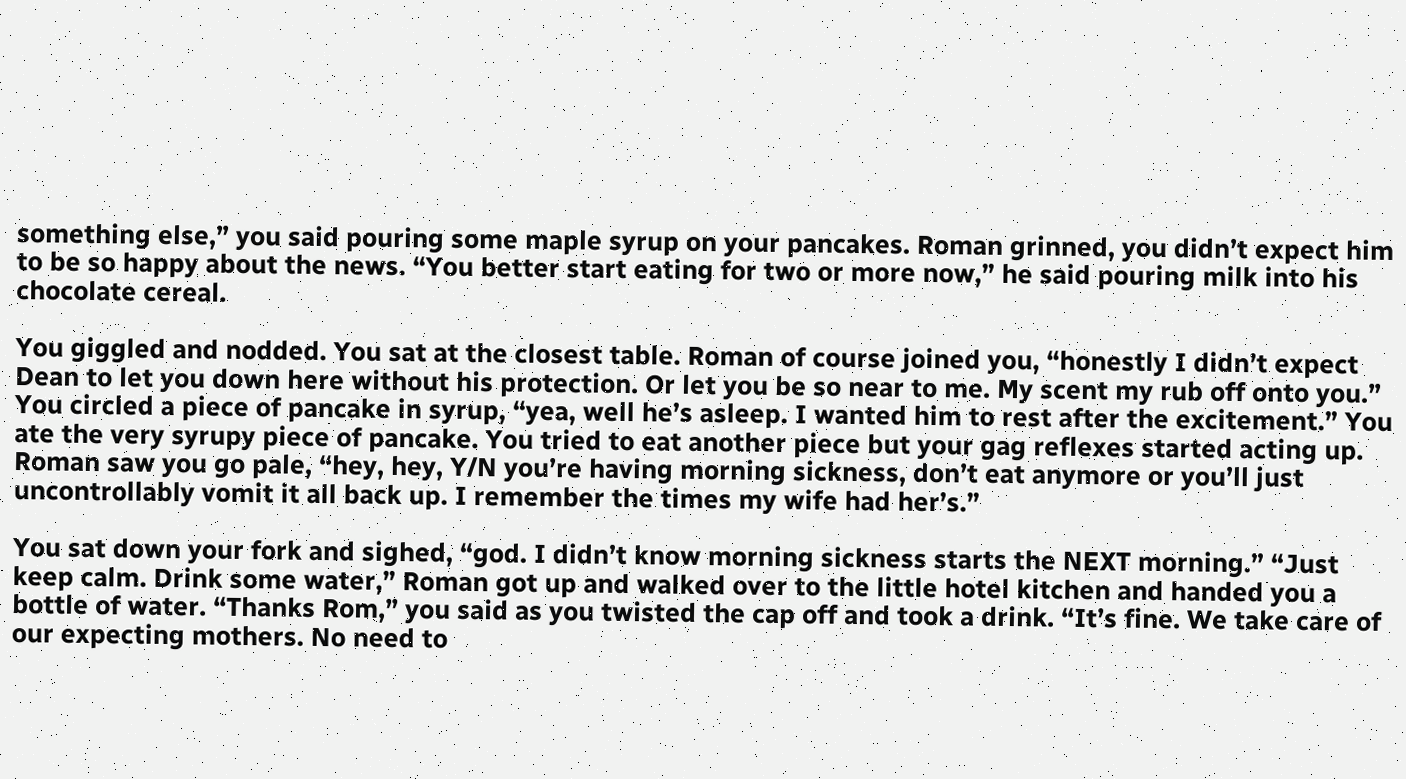something else,” you said pouring some maple syrup on your pancakes. Roman grinned, you didn’t expect him to be so happy about the news. “You better start eating for two or more now,” he said pouring milk into his chocolate cereal.

You giggled and nodded. You sat at the closest table. Roman of course joined you, “honestly I didn’t expect Dean to let you down here without his protection. Or let you be so near to me. My scent my rub off onto you.” You circled a piece of pancake in syrup, “yea, well he’s asleep. I wanted him to rest after the excitement.” You ate the very syrupy piece of pancake. You tried to eat another piece but your gag reflexes started acting up. Roman saw you go pale, “hey, hey, Y/N you’re having morning sickness, don’t eat anymore or you’ll just uncontrollably vomit it all back up. I remember the times my wife had her’s.”

You sat down your fork and sighed, “god. I didn’t know morning sickness starts the NEXT morning.” “Just keep calm. Drink some water,” Roman got up and walked over to the little hotel kitchen and handed you a bottle of water. “Thanks Rom,” you said as you twisted the cap off and took a drink. “It’s fine. We take care of our expecting mothers. No need to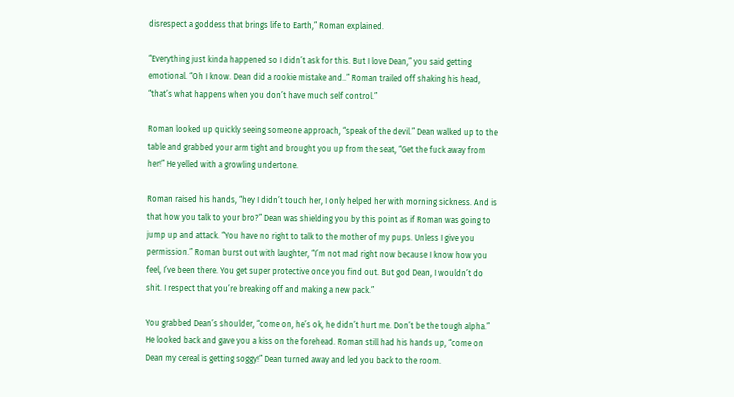disrespect a goddess that brings life to Earth,” Roman explained.

“Everything just kinda happened so I didn’t ask for this. But I love Dean,” you said getting emotional. “Oh I know. Dean did a rookie mistake and..” Roman trailed off shaking his head, “that’s what happens when you don’t have much self control.”

Roman looked up quickly seeing someone approach, “speak of the devil.” Dean walked up to the table and grabbed your arm tight and brought you up from the seat, “Get the fuck away from her!” He yelled with a growling undertone.

Roman raised his hands, “hey I didn’t touch her, I only helped her with morning sickness. And is that how you talk to your bro?” Dean was shielding you by this point as if Roman was going to jump up and attack. “You have no right to talk to the mother of my pups. Unless I give you permission.” Roman burst out with laughter, “I’m not mad right now because I know how you feel, I’ve been there. You get super protective once you find out. But god Dean, I wouldn’t do shit. I respect that you’re breaking off and making a new pack.”

You grabbed Dean’s shoulder, “come on, he’s ok, he didn’t hurt me. Don’t be the tough alpha.” He looked back and gave you a kiss on the forehead. Roman still had his hands up, “come on Dean my cereal is getting soggy!” Dean turned away and led you back to the room.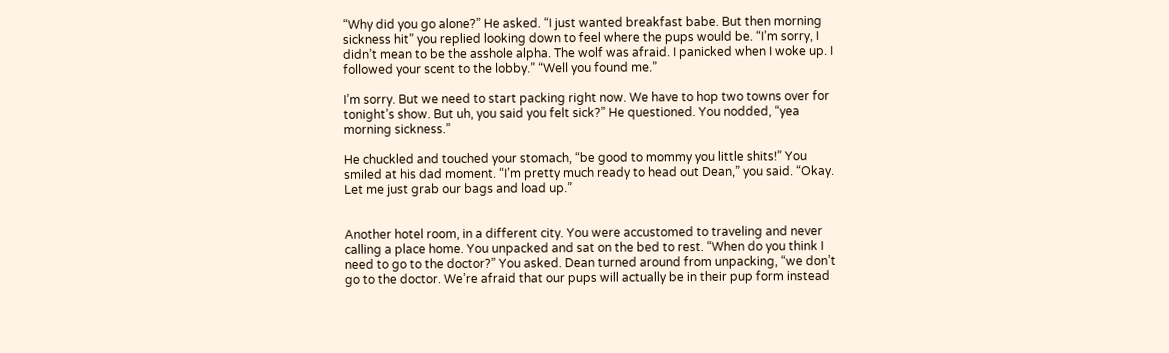“Why did you go alone?” He asked. “I just wanted breakfast babe. But then morning sickness hit” you replied looking down to feel where the pups would be. “I’m sorry, I didn’t mean to be the asshole alpha. The wolf was afraid. I panicked when I woke up. I followed your scent to the lobby.” “Well you found me.”

I’m sorry. But we need to start packing right now. We have to hop two towns over for tonight’s show. But uh, you said you felt sick?” He questioned. You nodded, “yea morning sickness.”

He chuckled and touched your stomach, “be good to mommy you little shits!” You smiled at his dad moment. “I’m pretty much ready to head out Dean,” you said. “Okay. Let me just grab our bags and load up.”


Another hotel room, in a different city. You were accustomed to traveling and never calling a place home. You unpacked and sat on the bed to rest. “When do you think I need to go to the doctor?” You asked. Dean turned around from unpacking, “we don’t go to the doctor. We’re afraid that our pups will actually be in their pup form instead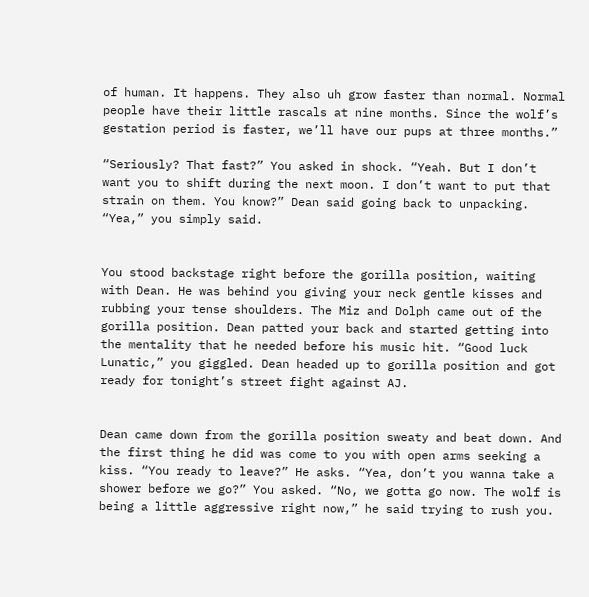of human. It happens. They also uh grow faster than normal. Normal people have their little rascals at nine months. Since the wolf’s gestation period is faster, we’ll have our pups at three months.”

“Seriously? That fast?” You asked in shock. “Yeah. But I don’t want you to shift during the next moon. I don’t want to put that strain on them. You know?” Dean said going back to unpacking. “Yea,” you simply said.


You stood backstage right before the gorilla position, waiting with Dean. He was behind you giving your neck gentle kisses and rubbing your tense shoulders. The Miz and Dolph came out of the gorilla position. Dean patted your back and started getting into the mentality that he needed before his music hit. “Good luck Lunatic,” you giggled. Dean headed up to gorilla position and got ready for tonight’s street fight against AJ.


Dean came down from the gorilla position sweaty and beat down. And the first thing he did was come to you with open arms seeking a kiss. “You ready to leave?” He asks. “Yea, don’t you wanna take a shower before we go?” You asked. “No, we gotta go now. The wolf is being a little aggressive right now,” he said trying to rush you.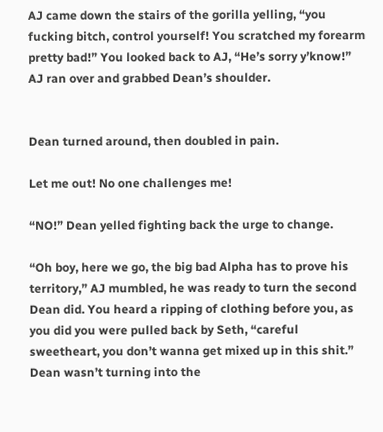AJ came down the stairs of the gorilla yelling, “you fucking bitch, control yourself! You scratched my forearm pretty bad!” You looked back to AJ, “He’s sorry y’know!” AJ ran over and grabbed Dean’s shoulder.


Dean turned around, then doubled in pain.

Let me out! No one challenges me!

“NO!” Dean yelled fighting back the urge to change.

“Oh boy, here we go, the big bad Alpha has to prove his territory,” AJ mumbled, he was ready to turn the second Dean did. You heard a ripping of clothing before you, as you did you were pulled back by Seth, “careful sweetheart, you don’t wanna get mixed up in this shit.” Dean wasn’t turning into the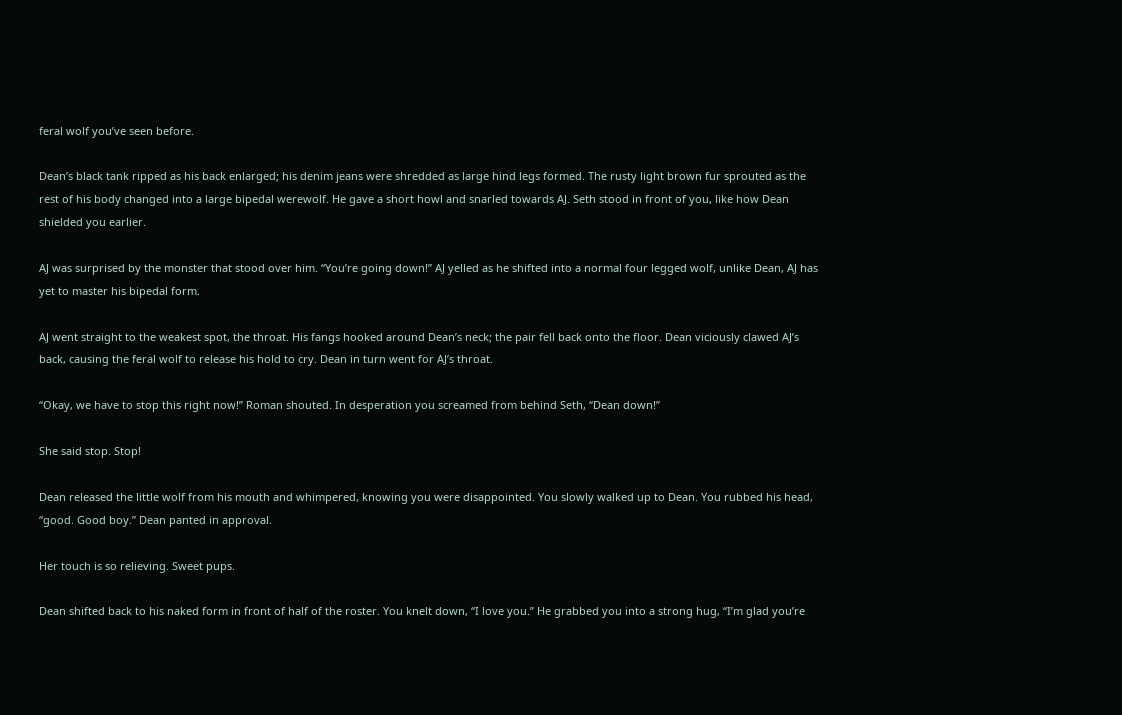feral wolf you’ve seen before.

Dean’s black tank ripped as his back enlarged; his denim jeans were shredded as large hind legs formed. The rusty light brown fur sprouted as the rest of his body changed into a large bipedal werewolf. He gave a short howl and snarled towards AJ. Seth stood in front of you, like how Dean shielded you earlier.

AJ was surprised by the monster that stood over him. “You’re going down!” AJ yelled as he shifted into a normal four legged wolf, unlike Dean, AJ has yet to master his bipedal form.

AJ went straight to the weakest spot, the throat. His fangs hooked around Dean’s neck; the pair fell back onto the floor. Dean viciously clawed AJ’s back, causing the feral wolf to release his hold to cry. Dean in turn went for AJ’s throat.

“Okay, we have to stop this right now!” Roman shouted. In desperation you screamed from behind Seth, “Dean down!”

She said stop. Stop!

Dean released the little wolf from his mouth and whimpered, knowing you were disappointed. You slowly walked up to Dean. You rubbed his head, “good. Good boy.” Dean panted in approval.

Her touch is so relieving. Sweet pups.

Dean shifted back to his naked form in front of half of the roster. You knelt down, “I love you.” He grabbed you into a strong hug, “I’m glad you’re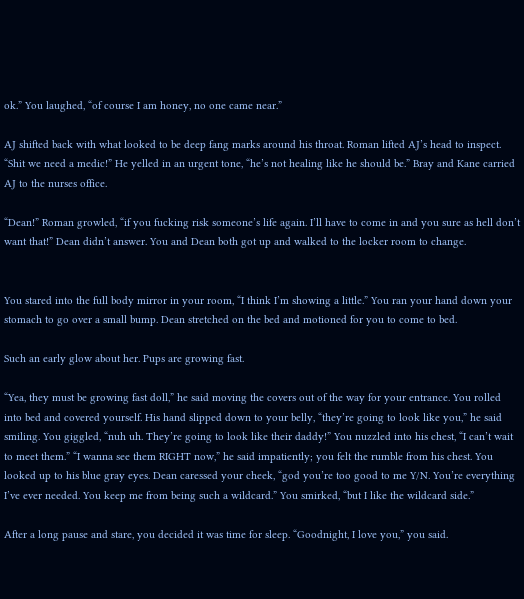ok.” You laughed, “of course I am honey, no one came near.”

AJ shifted back with what looked to be deep fang marks around his throat. Roman lifted AJ’s head to inspect. “Shit we need a medic!” He yelled in an urgent tone, “he’s not healing like he should be.” Bray and Kane carried AJ to the nurses office.

“Dean!” Roman growled, “if you fucking risk someone’s life again. I’ll have to come in and you sure as hell don’t want that!” Dean didn’t answer. You and Dean both got up and walked to the locker room to change.


You stared into the full body mirror in your room, “I think I’m showing a little.” You ran your hand down your stomach to go over a small bump. Dean stretched on the bed and motioned for you to come to bed.

Such an early glow about her. Pups are growing fast.

“Yea, they must be growing fast doll,” he said moving the covers out of the way for your entrance. You rolled into bed and covered yourself. His hand slipped down to your belly, “they’re going to look like you,” he said smiling. You giggled, “nuh uh. They’re going to look like their daddy!” You nuzzled into his chest, “I can’t wait to meet them.” “I wanna see them RIGHT now,” he said impatiently; you felt the rumble from his chest. You looked up to his blue gray eyes. Dean caressed your cheek, “god you’re too good to me Y/N. You’re everything I’ve ever needed. You keep me from being such a wildcard.” You smirked, “but I like the wildcard side.”

After a long pause and stare, you decided it was time for sleep. “Goodnight, I love you,” you said.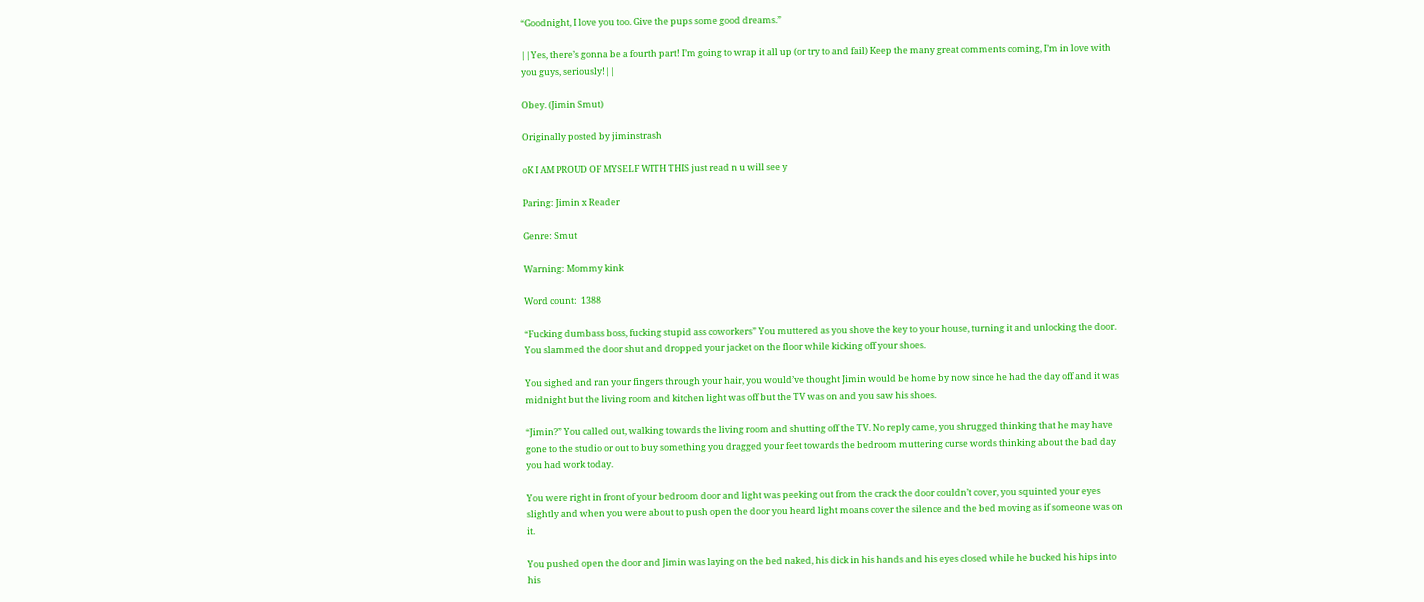“Goodnight, I love you too. Give the pups some good dreams.”

||Yes, there’s gonna be a fourth part! I’m going to wrap it all up (or try to and fail) Keep the many great comments coming, I’m in love with you guys, seriously!||

Obey. (Jimin Smut)

Originally posted by jiminstrash

oK I AM PROUD OF MYSELF WITH THIS just read n u will see y

Paring: Jimin x Reader

Genre: Smut

Warning: Mommy kink

Word count:  1388

“Fucking dumbass boss, fucking stupid ass coworkers” You muttered as you shove the key to your house, turning it and unlocking the door. You slammed the door shut and dropped your jacket on the floor while kicking off your shoes.

You sighed and ran your fingers through your hair, you would’ve thought Jimin would be home by now since he had the day off and it was midnight but the living room and kitchen light was off but the TV was on and you saw his shoes.

“Jimin?” You called out, walking towards the living room and shutting off the TV. No reply came, you shrugged thinking that he may have gone to the studio or out to buy something you dragged your feet towards the bedroom muttering curse words thinking about the bad day you had work today.

You were right in front of your bedroom door and light was peeking out from the crack the door couldn’t cover, you squinted your eyes slightly and when you were about to push open the door you heard light moans cover the silence and the bed moving as if someone was on it.

You pushed open the door and Jimin was laying on the bed naked, his dick in his hands and his eyes closed while he bucked his hips into his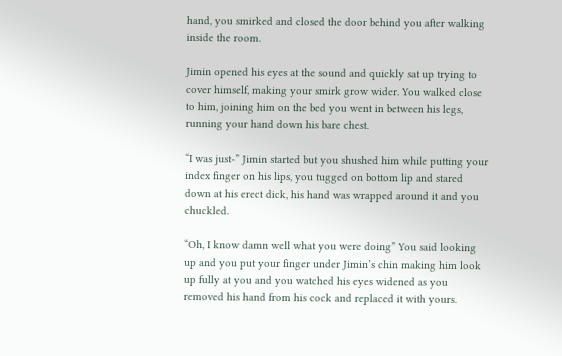hand, you smirked and closed the door behind you after walking inside the room.

Jimin opened his eyes at the sound and quickly sat up trying to cover himself, making your smirk grow wider. You walked close to him, joining him on the bed you went in between his legs, running your hand down his bare chest.

“I was just-” Jimin started but you shushed him while putting your index finger on his lips, you tugged on bottom lip and stared down at his erect dick, his hand was wrapped around it and you chuckled.

“Oh, I know damn well what you were doing” You said looking up and you put your finger under Jimin’s chin making him look up fully at you and you watched his eyes widened as you removed his hand from his cock and replaced it with yours.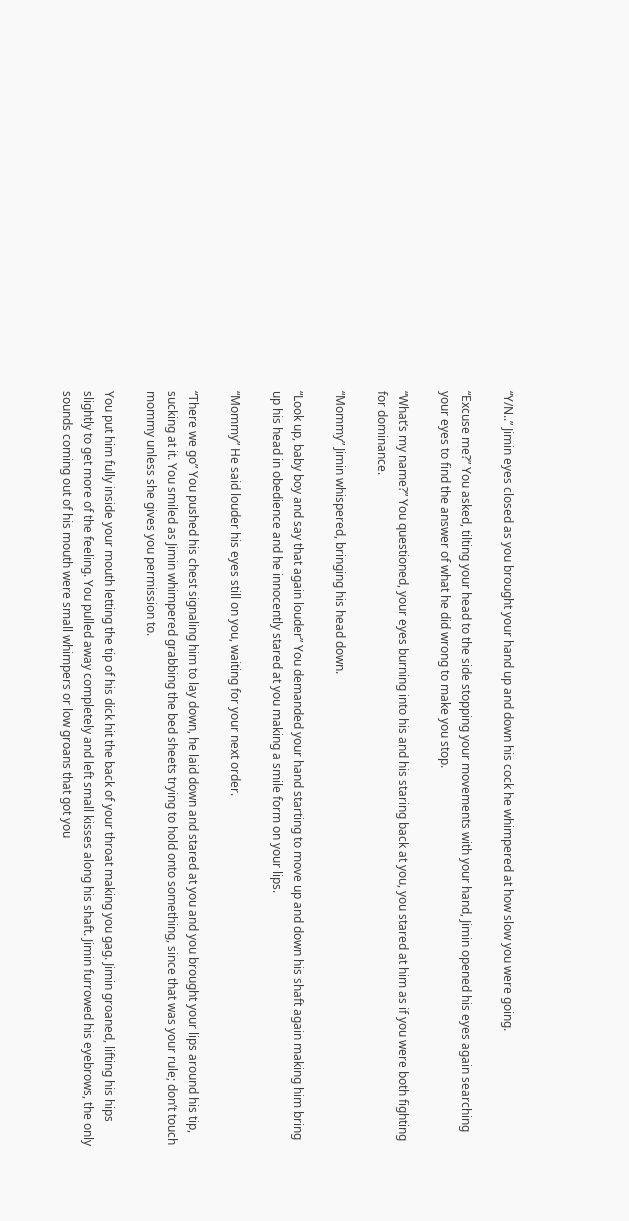“Y/N..” Jimin eyes closed as you brought your hand up and down his cock he whimpered at how slow you were going.

“Excuse me?” You asked, tilting your head to the side stopping your movements with your hand, Jimin opened his eyes again searching your eyes to find the answer of what he did wrong to make you stop.

“What’s my name?” You questioned, your eyes burning into his and his staring back at you, you stared at him as if you were both fighting for dominance.

“Mommy” Jimin whispered, bringing his head down.

“Look up, baby boy and say that again louder” You demanded your hand starting to move up and down his shaft again making him bring up his head in obedience and he innocently stared at you making a smile form on your lips.

“Mommy” He said louder his eyes still on you, waiting for your next order.

“There we go” You pushed his chest signaling him to lay down, he laid down and stared at you and you brought your lips around his tip, sucking at it. You smiled as Jimin whimpered grabbing the bed sheets trying to hold onto something, since that was your rule; don’t touch mommy unless she gives you permission to.

You put him fully inside your mouth letting the tip of his dick hit the back of your throat making you gag. Jimin groaned, lifting his hips slightly to get more of the feeling. You pulled away completely and left small kisses along his shaft. Jimin furrowed his eyebrows, the only sounds coming out of his mouth were small whimpers or low groans that got you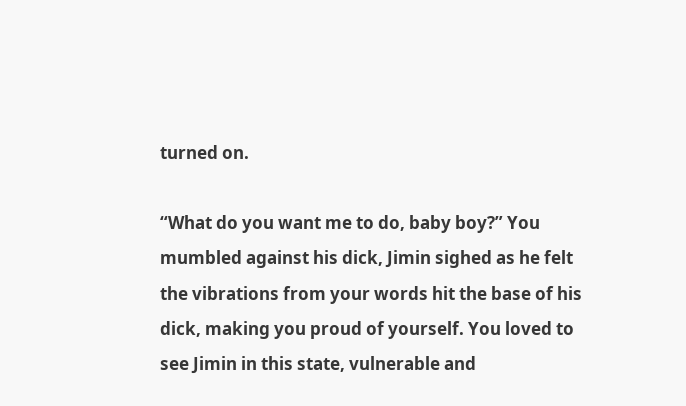turned on.

“What do you want me to do, baby boy?” You mumbled against his dick, Jimin sighed as he felt the vibrations from your words hit the base of his dick, making you proud of yourself. You loved to see Jimin in this state, vulnerable and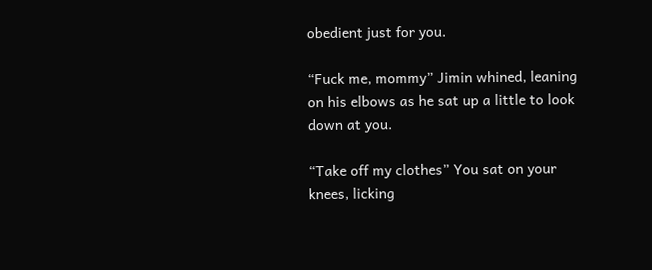obedient just for you.

“Fuck me, mommy” Jimin whined, leaning on his elbows as he sat up a little to look down at you.

“Take off my clothes” You sat on your knees, licking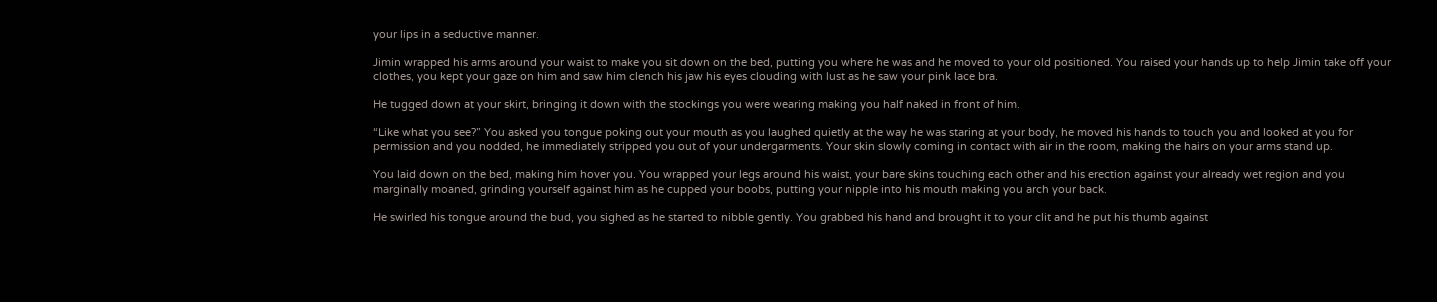your lips in a seductive manner.

Jimin wrapped his arms around your waist to make you sit down on the bed, putting you where he was and he moved to your old positioned. You raised your hands up to help Jimin take off your clothes, you kept your gaze on him and saw him clench his jaw his eyes clouding with lust as he saw your pink lace bra.

He tugged down at your skirt, bringing it down with the stockings you were wearing making you half naked in front of him.

“Like what you see?” You asked you tongue poking out your mouth as you laughed quietly at the way he was staring at your body, he moved his hands to touch you and looked at you for permission and you nodded, he immediately stripped you out of your undergarments. Your skin slowly coming in contact with air in the room, making the hairs on your arms stand up.

You laid down on the bed, making him hover you. You wrapped your legs around his waist, your bare skins touching each other and his erection against your already wet region and you marginally moaned, grinding yourself against him as he cupped your boobs, putting your nipple into his mouth making you arch your back.

He swirled his tongue around the bud, you sighed as he started to nibble gently. You grabbed his hand and brought it to your clit and he put his thumb against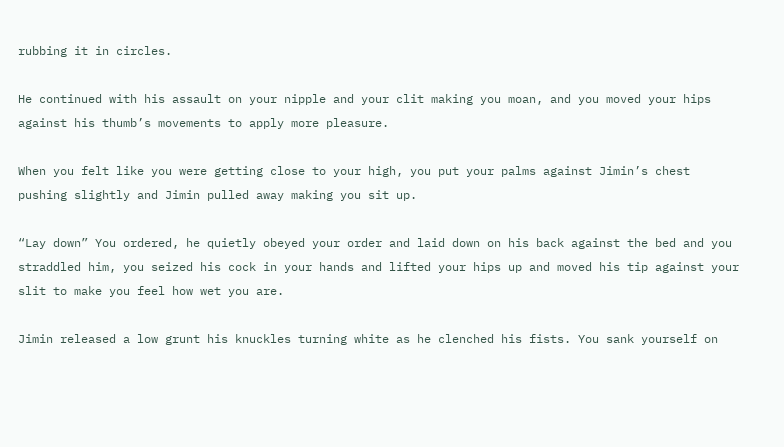rubbing it in circles.

He continued with his assault on your nipple and your clit making you moan, and you moved your hips against his thumb’s movements to apply more pleasure.

When you felt like you were getting close to your high, you put your palms against Jimin’s chest pushing slightly and Jimin pulled away making you sit up.

“Lay down” You ordered, he quietly obeyed your order and laid down on his back against the bed and you straddled him, you seized his cock in your hands and lifted your hips up and moved his tip against your slit to make you feel how wet you are.

Jimin released a low grunt his knuckles turning white as he clenched his fists. You sank yourself on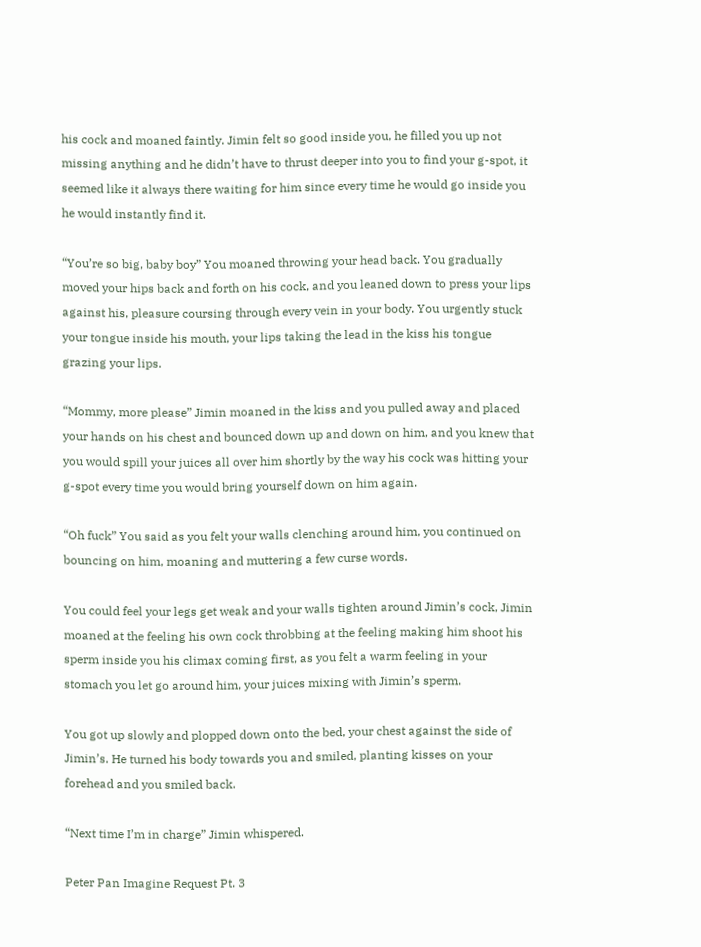his cock and moaned faintly. Jimin felt so good inside you, he filled you up not missing anything and he didn’t have to thrust deeper into you to find your g-spot, it seemed like it always there waiting for him since every time he would go inside you he would instantly find it.

“You’re so big, baby boy” You moaned throwing your head back. You gradually moved your hips back and forth on his cock, and you leaned down to press your lips against his, pleasure coursing through every vein in your body. You urgently stuck your tongue inside his mouth, your lips taking the lead in the kiss his tongue grazing your lips.

“Mommy, more please” Jimin moaned in the kiss and you pulled away and placed your hands on his chest and bounced down up and down on him, and you knew that you would spill your juices all over him shortly by the way his cock was hitting your g-spot every time you would bring yourself down on him again.

“Oh fuck” You said as you felt your walls clenching around him, you continued on bouncing on him, moaning and muttering a few curse words.

You could feel your legs get weak and your walls tighten around Jimin’s cock, Jimin moaned at the feeling his own cock throbbing at the feeling making him shoot his sperm inside you his climax coming first, as you felt a warm feeling in your stomach you let go around him, your juices mixing with Jimin’s sperm.

You got up slowly and plopped down onto the bed, your chest against the side of Jimin’s. He turned his body towards you and smiled, planting kisses on your forehead and you smiled back.

“Next time I’m in charge” Jimin whispered.

Peter Pan Imagine Request Pt. 3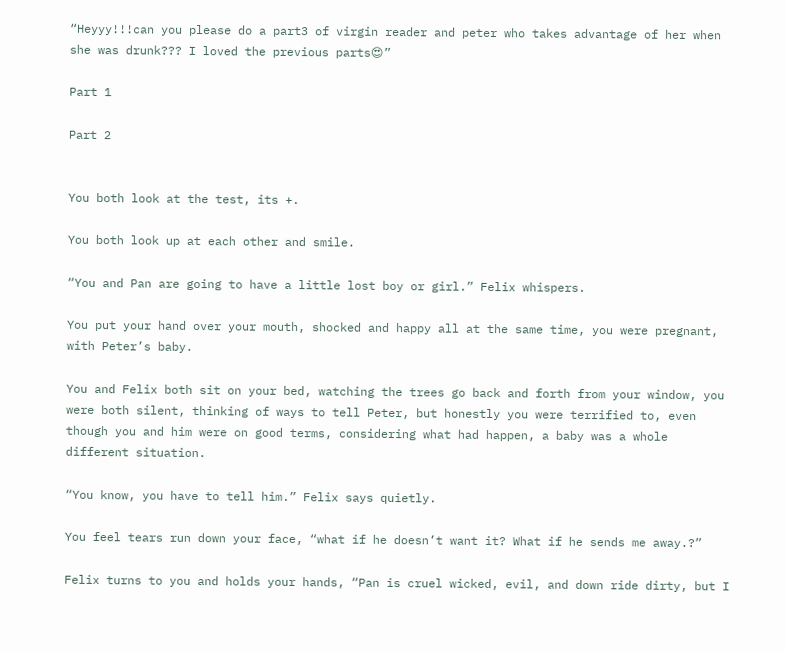“Heyyy!!!can you please do a part3 of virgin reader and peter who takes advantage of her when she was drunk??? I loved the previous parts😍”

Part 1

Part 2


You both look at the test, its +.

You both look up at each other and smile.

“You and Pan are going to have a little lost boy or girl.” Felix whispers.

You put your hand over your mouth, shocked and happy all at the same time, you were pregnant, with Peter’s baby.

You and Felix both sit on your bed, watching the trees go back and forth from your window, you were both silent, thinking of ways to tell Peter, but honestly you were terrified to, even though you and him were on good terms, considering what had happen, a baby was a whole different situation.

“You know, you have to tell him.” Felix says quietly.

You feel tears run down your face, “what if he doesn’t want it? What if he sends me away.?”

Felix turns to you and holds your hands, “Pan is cruel wicked, evil, and down ride dirty, but I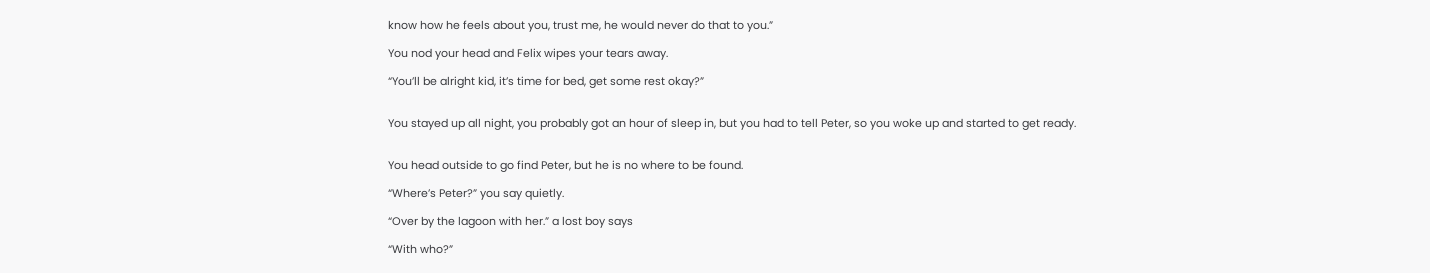know how he feels about you, trust me, he would never do that to you.”

You nod your head and Felix wipes your tears away.

“You’ll be alright kid, it’s time for bed, get some rest okay?”


You stayed up all night, you probably got an hour of sleep in, but you had to tell Peter, so you woke up and started to get ready.


You head outside to go find Peter, but he is no where to be found.

“Where’s Peter?” you say quietly.

“Over by the lagoon with her.” a lost boy says

“With who?”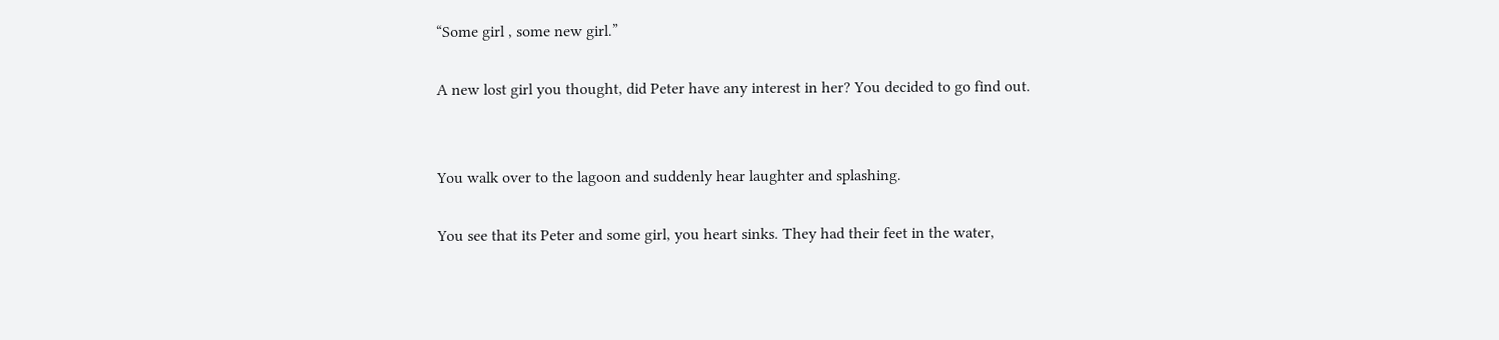“Some girl , some new girl.”

A new lost girl you thought, did Peter have any interest in her? You decided to go find out.


You walk over to the lagoon and suddenly hear laughter and splashing.

You see that its Peter and some girl, you heart sinks. They had their feet in the water,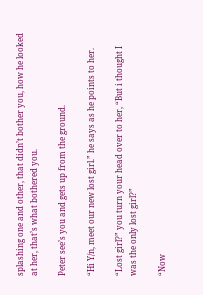splashing one and other, that didn’t bother you, how he looked at her, that’s what bothered you.

Peter see’s you and gets up from the ground.

“Hi Y/n, meet our new lost girl.” he says as he points to her.

“Lost girl?” you turn your head over to her, “But i thought I was the only lost girl?”

“Now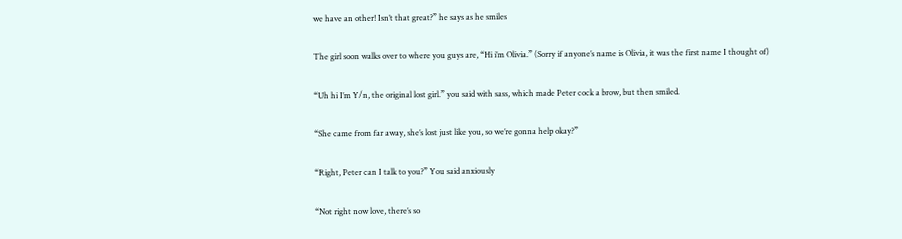we have an other! Isn’t that great?” he says as he smiles

The girl soon walks over to where you guys are, “Hi i’m Olivia.” (Sorry if anyone’s name is Olivia, it was the first name I thought of)

“Uh hi I’m Y/n, the original lost girl.” you said with sass, which made Peter cock a brow, but then smiled.

“She came from far away, she’s lost just like you, so we’re gonna help okay?”

“Right, Peter can I talk to you?” You said anxiously

“Not right now love, there’s so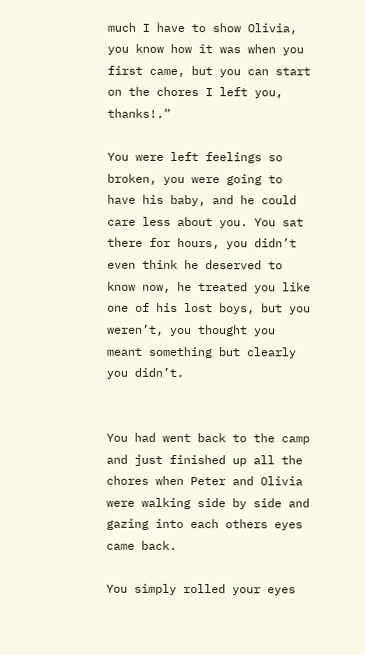much I have to show Olivia, you know how it was when you first came, but you can start on the chores I left you, thanks!.”

You were left feelings so broken, you were going to have his baby, and he could care less about you. You sat there for hours, you didn’t even think he deserved to know now, he treated you like one of his lost boys, but you weren’t, you thought you meant something but clearly you didn’t.


You had went back to the camp and just finished up all the chores when Peter and Olivia were walking side by side and gazing into each others eyes came back.

You simply rolled your eyes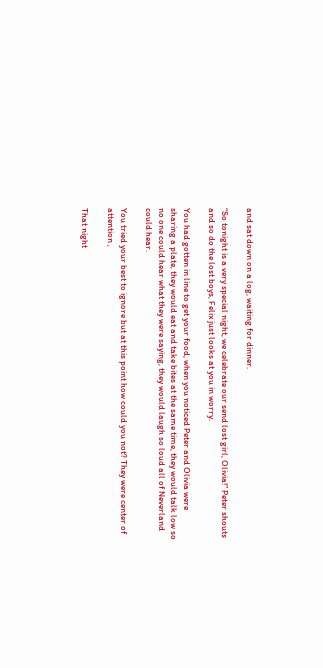and sat down on a log, waiting for dinner.

“So tonight is a very special night, we celebrate our send lost girl, Olivia!” Peter shouts and so do the lost boys, Felix just looks at you in worry.

You had gotten in line to get your food, when you noticed Peter and Olivia were sharing a plate, they would eat and take bites at the same time, they would talk low so no one could hear what they were saying, they would laugh so loud all of Neverland could hear.

You tried your best to ignore but at this point how could you not? They were center of attention ,

That night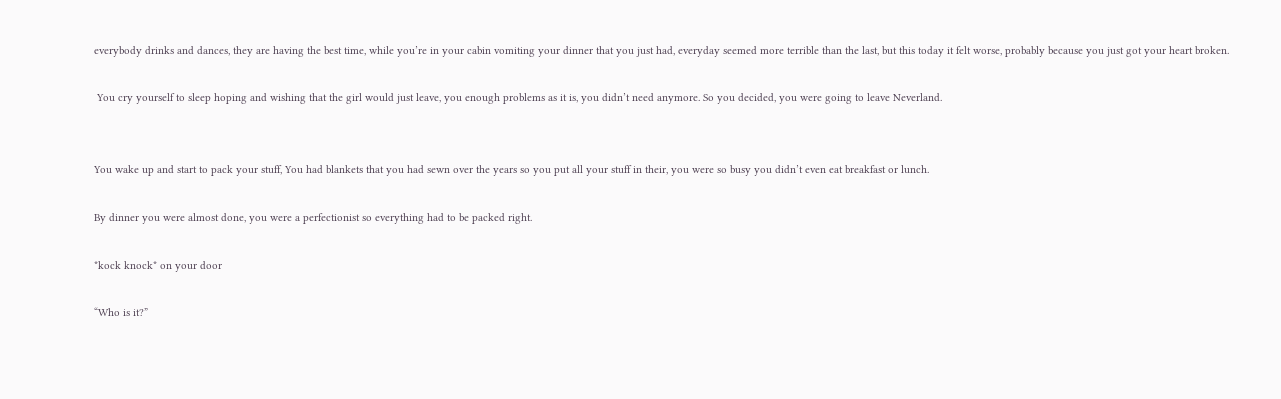everybody drinks and dances, they are having the best time, while you’re in your cabin vomiting your dinner that you just had, everyday seemed more terrible than the last, but this today it felt worse, probably because you just got your heart broken.

 You cry yourself to sleep hoping and wishing that the girl would just leave, you enough problems as it is, you didn’t need anymore. So you decided, you were going to leave Neverland.


You wake up and start to pack your stuff, You had blankets that you had sewn over the years so you put all your stuff in their, you were so busy you didn’t even eat breakfast or lunch.

By dinner you were almost done, you were a perfectionist so everything had to be packed right.

*kock knock* on your door

“Who is it?”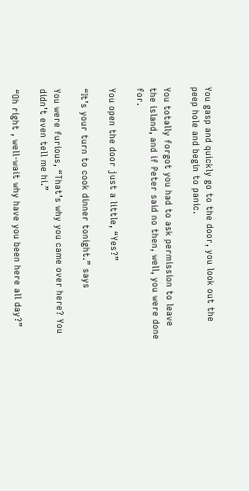You gasp and quickly go to the door, you look out the peep hole and begin to panic.

You totally forgot you had to ask permission to leave the island, and if Peter said no then, well, you were done for.

You open the door just a little, “Yes?”

“It’s your turn to cook dinner tonight.” says

You were furious, “That’s why you came over here? You didn’t even tell me hi.”

“Oh right , well-wait why have you been here all day?”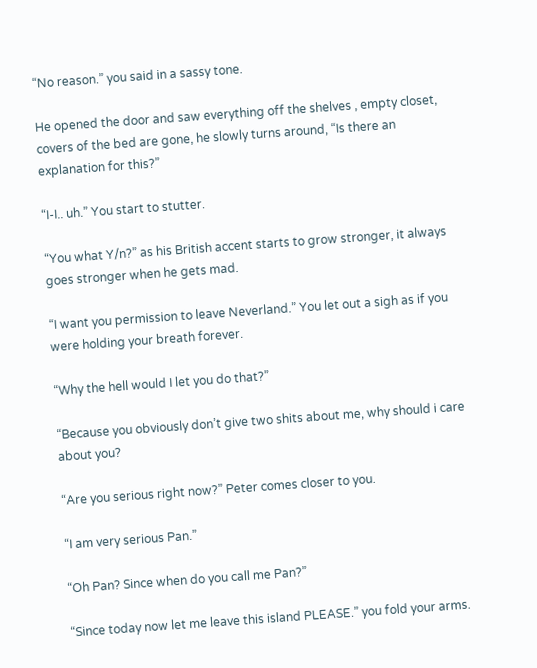“No reason.” you said in a sassy tone.

He opened the door and saw everything off the shelves , empty closet, covers of the bed are gone, he slowly turns around, “Is there an explanation for this?”

“I-I.. uh.” You start to stutter.

“You what Y/n?” as his British accent starts to grow stronger, it always goes stronger when he gets mad.

“I want you permission to leave Neverland.” You let out a sigh as if you were holding your breath forever.

“Why the hell would I let you do that?”

“Because you obviously don’t give two shits about me, why should i care about you?

“Are you serious right now?” Peter comes closer to you.

“I am very serious Pan.”

“Oh Pan? Since when do you call me Pan?”

“Since today now let me leave this island PLEASE.” you fold your arms.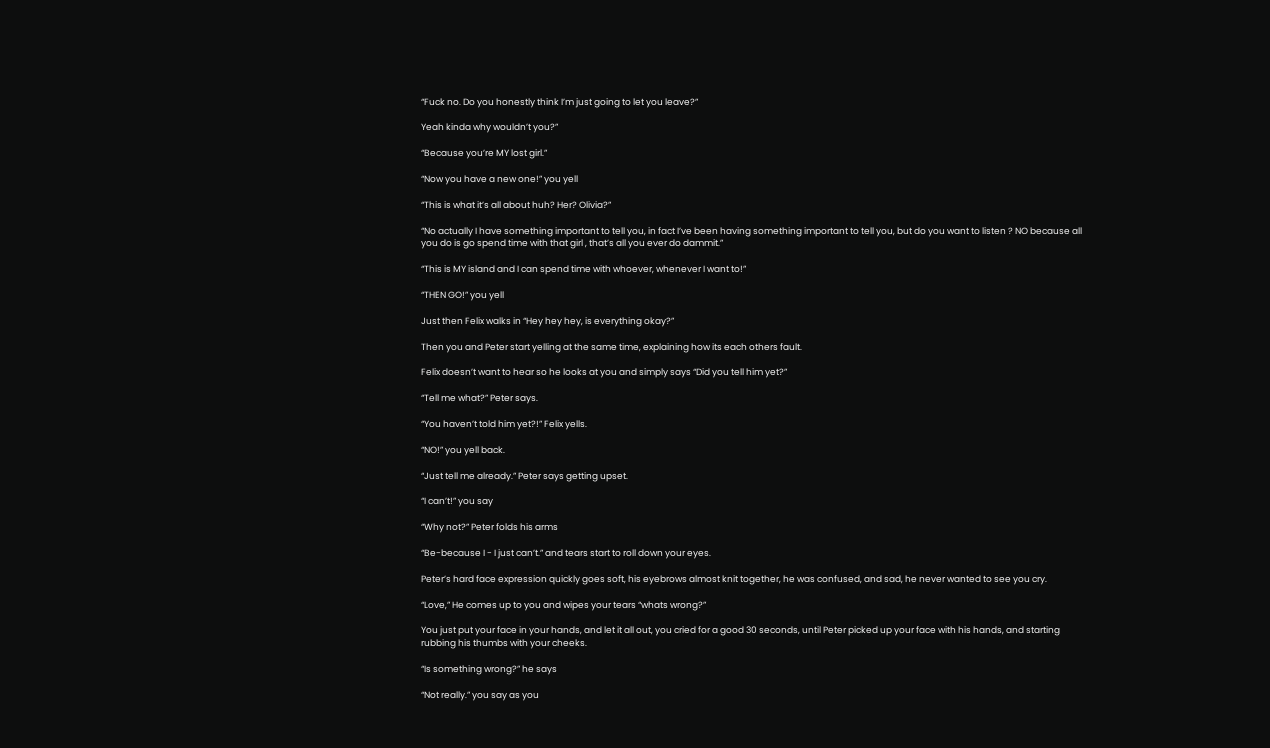“Fuck no. Do you honestly think I’m just going to let you leave?”

Yeah kinda why wouldn’t you?”

“Because you’re MY lost girl.”

“Now you have a new one!” you yell

“This is what it’s all about huh? Her? Olivia?”

“No actually I have something important to tell you, in fact I’ve been having something important to tell you, but do you want to listen ? NO because all you do is go spend time with that girl , that’s all you ever do dammit.”

“This is MY island and I can spend time with whoever, whenever I want to!”

“THEN GO!” you yell

Just then Felix walks in “Hey hey hey, is everything okay?”

Then you and Peter start yelling at the same time, explaining how its each others fault.

Felix doesn’t want to hear so he looks at you and simply says “Did you tell him yet?”

“Tell me what?” Peter says.

“You haven’t told him yet?!” Felix yells.

“NO!” you yell back.

“Just tell me already.” Peter says getting upset.

“I can’t!” you say

“Why not?” Peter folds his arms

“Be-because I - I just can’t.” and tears start to roll down your eyes.

Peter’s hard face expression quickly goes soft, his eyebrows almost knit together, he was confused, and sad, he never wanted to see you cry.

“Love,” He comes up to you and wipes your tears “whats wrong?”

You just put your face in your hands, and let it all out, you cried for a good 30 seconds, until Peter picked up your face with his hands, and starting rubbing his thumbs with your cheeks.

“Is something wrong?” he says

“Not really.” you say as you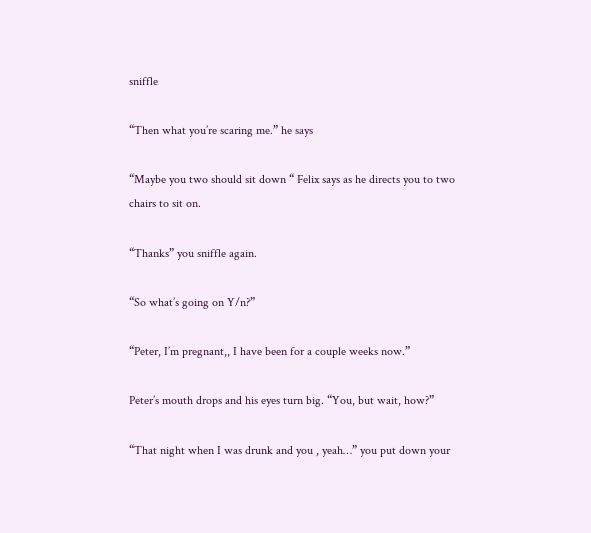sniffle

“Then what you’re scaring me.” he says

“Maybe you two should sit down “ Felix says as he directs you to two chairs to sit on.

“Thanks” you sniffle again.

“So what’s going on Y/n?”

“Peter, I’m pregnant,, I have been for a couple weeks now.”

Peter’s mouth drops and his eyes turn big. “You, but wait, how?”

“That night when I was drunk and you , yeah…” you put down your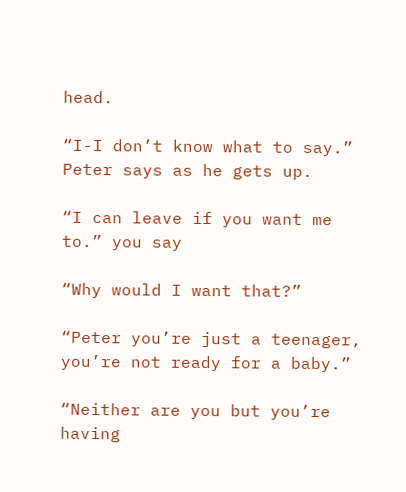head.

“I-I don’t know what to say.” Peter says as he gets up.

“I can leave if you want me to.” you say

“Why would I want that?”

“Peter you’re just a teenager, you’re not ready for a baby.”

“Neither are you but you’re having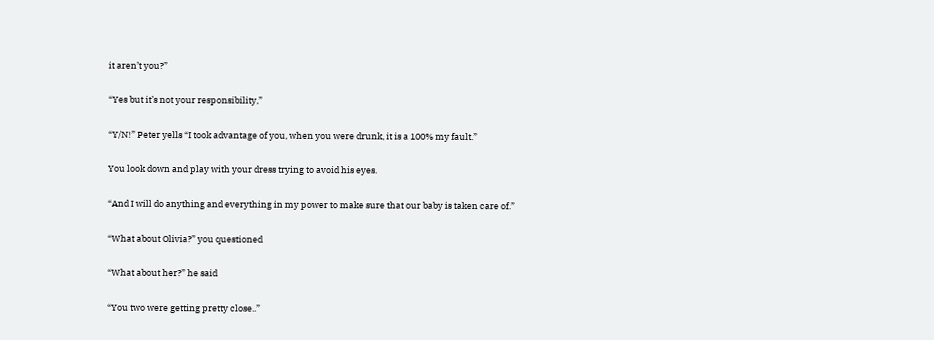it aren’t you?”

“Yes but it’s not your responsibility,”

“Y/N!” Peter yells “I took advantage of you, when you were drunk, it is a 100% my fault.”

You look down and play with your dress trying to avoid his eyes.

“And I will do anything and everything in my power to make sure that our baby is taken care of.”

“What about Olivia?” you questioned

“What about her?” he said

“You two were getting pretty close..”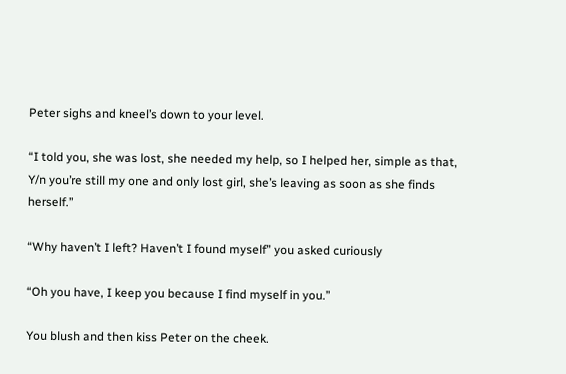Peter sighs and kneel’s down to your level.

“I told you, she was lost, she needed my help, so I helped her, simple as that, Y/n you’re still my one and only lost girl, she’s leaving as soon as she finds herself.”

“Why haven’t I left? Haven’t I found myself” you asked curiously

“Oh you have, I keep you because I find myself in you.”

You blush and then kiss Peter on the cheek.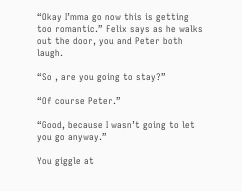“Okay I’mma go now this is getting too romantic.” Felix says as he walks out the door, you and Peter both laugh.

“So , are you going to stay?”

“Of course Peter.”

“Good, because I wasn’t going to let you go anyway.”

You giggle at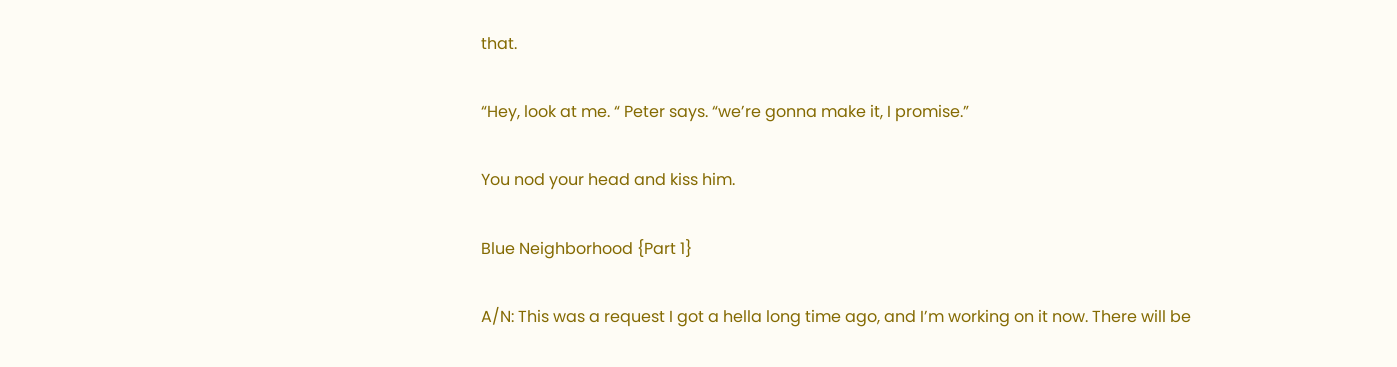that.

“Hey, look at me. “ Peter says. “we’re gonna make it, I promise.”

You nod your head and kiss him.

Blue Neighborhood {Part 1}

A/N: This was a request I got a hella long time ago, and I’m working on it now. There will be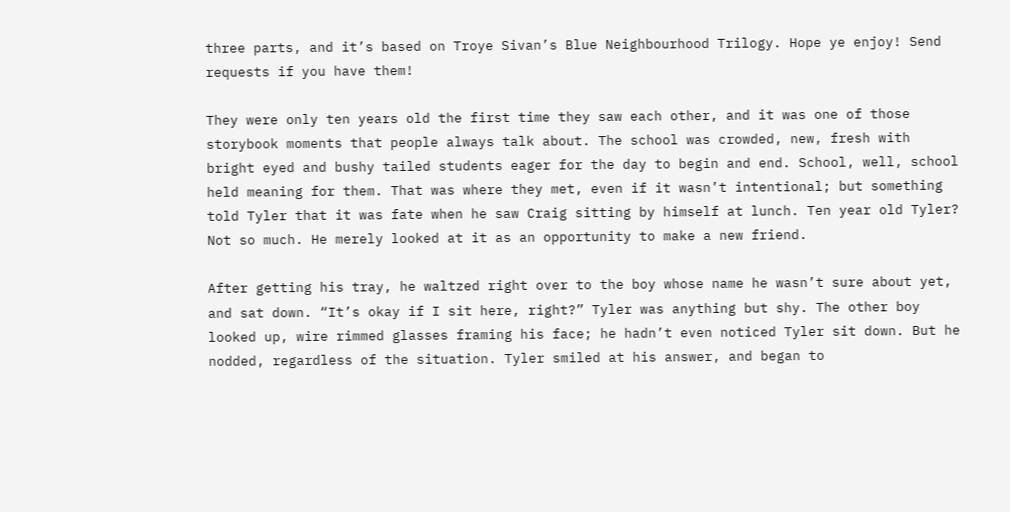three parts, and it’s based on Troye Sivan’s Blue Neighbourhood Trilogy. Hope ye enjoy! Send requests if you have them!

They were only ten years old the first time they saw each other, and it was one of those storybook moments that people always talk about. The school was crowded, new, fresh with bright eyed and bushy tailed students eager for the day to begin and end. School, well, school held meaning for them. That was where they met, even if it wasn’t intentional; but something told Tyler that it was fate when he saw Craig sitting by himself at lunch. Ten year old Tyler? Not so much. He merely looked at it as an opportunity to make a new friend.

After getting his tray, he waltzed right over to the boy whose name he wasn’t sure about yet, and sat down. “It’s okay if I sit here, right?” Tyler was anything but shy. The other boy looked up, wire rimmed glasses framing his face; he hadn’t even noticed Tyler sit down. But he nodded, regardless of the situation. Tyler smiled at his answer, and began to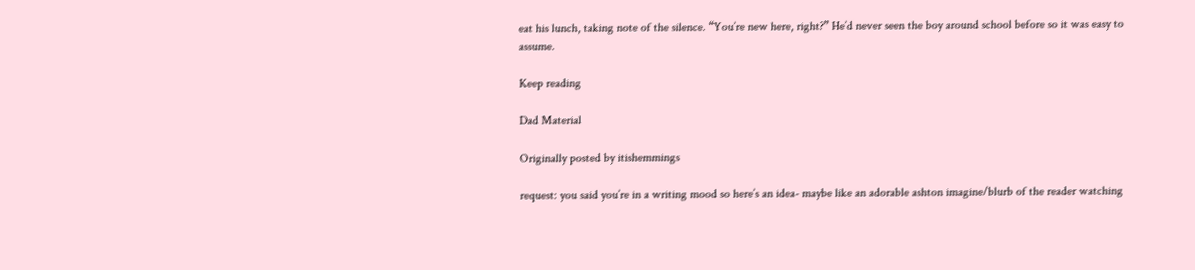eat his lunch, taking note of the silence. “You’re new here, right?” He’d never seen the boy around school before so it was easy to assume.

Keep reading

Dad Material

Originally posted by itishemmings

request: you said you’re in a writing mood so here’s an idea- maybe like an adorable ashton imagine/blurb of the reader watching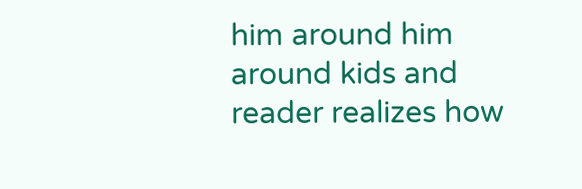him around him around kids and reader realizes how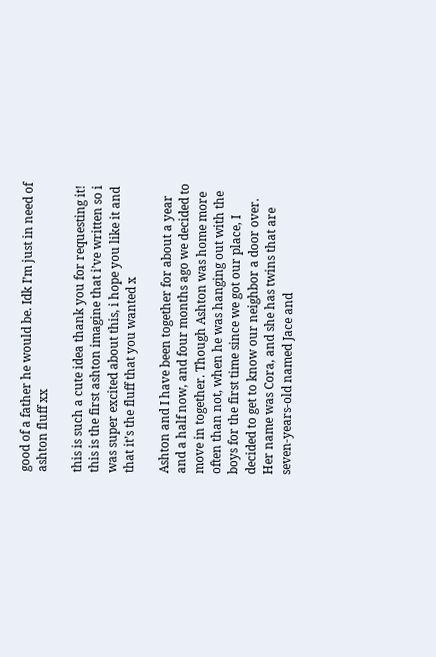good of a father he would be. Idk I’m just in need of ashton fluff xx

this is such a cute idea thank you for requesting it! this is the first ashton imagine that i’ve written so i was super excited about this, i hope you like it and that it’s the fluff that you wanted x

Ashton and I have been together for about a year and a half now, and four months ago we decided to move in together. Though Ashton was home more often than not, when he was hanging out with the boys for the first time since we got our place, I decided to get to know our neighbor a door over. Her name was Cora, and she has twins that are seven-years-old named Jace and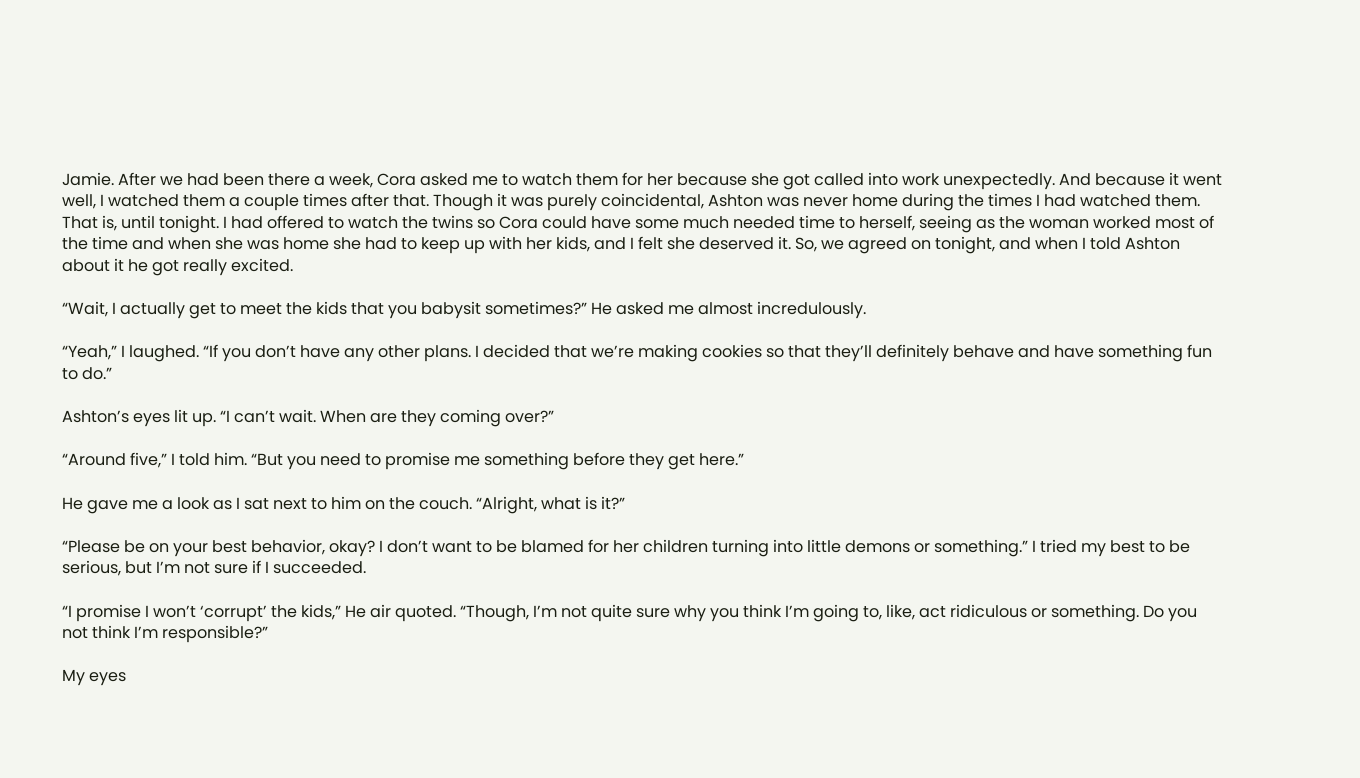Jamie. After we had been there a week, Cora asked me to watch them for her because she got called into work unexpectedly. And because it went well, I watched them a couple times after that. Though it was purely coincidental, Ashton was never home during the times I had watched them. That is, until tonight. I had offered to watch the twins so Cora could have some much needed time to herself, seeing as the woman worked most of the time and when she was home she had to keep up with her kids, and I felt she deserved it. So, we agreed on tonight, and when I told Ashton about it he got really excited.

“Wait, I actually get to meet the kids that you babysit sometimes?” He asked me almost incredulously.

“Yeah,” I laughed. “If you don’t have any other plans. I decided that we’re making cookies so that they’ll definitely behave and have something fun to do.”

Ashton’s eyes lit up. “I can’t wait. When are they coming over?”

“Around five,” I told him. “But you need to promise me something before they get here.”

He gave me a look as I sat next to him on the couch. “Alright, what is it?”

“Please be on your best behavior, okay? I don’t want to be blamed for her children turning into little demons or something.” I tried my best to be serious, but I’m not sure if I succeeded.

“I promise I won’t ‘corrupt’ the kids,” He air quoted. “Though, I’m not quite sure why you think I’m going to, like, act ridiculous or something. Do you not think I’m responsible?”

My eyes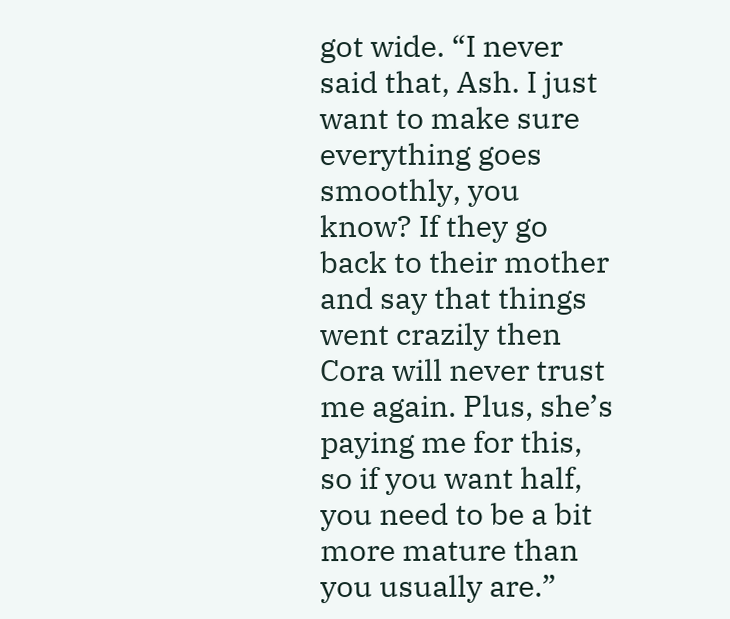got wide. “I never said that, Ash. I just want to make sure everything goes smoothly, you know? If they go back to their mother and say that things went crazily then Cora will never trust me again. Plus, she’s paying me for this, so if you want half, you need to be a bit more mature than you usually are.”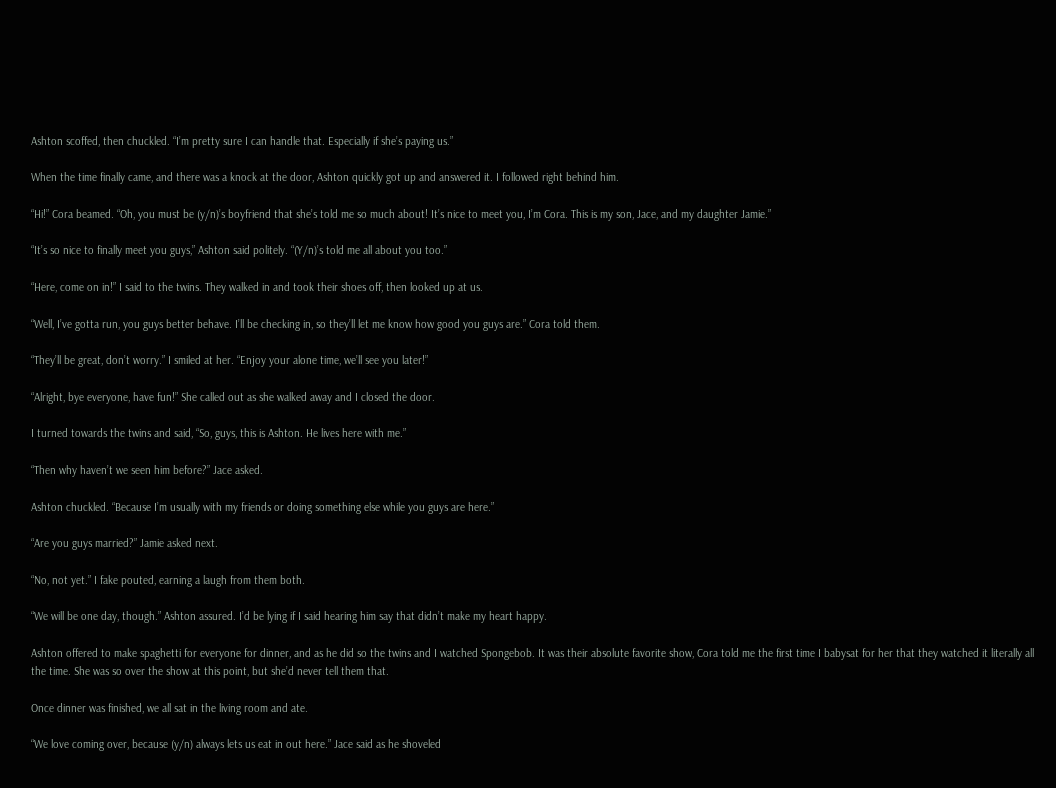Ashton scoffed, then chuckled. “I’m pretty sure I can handle that. Especially if she’s paying us.”

When the time finally came, and there was a knock at the door, Ashton quickly got up and answered it. I followed right behind him.

“Hi!” Cora beamed. “Oh, you must be (y/n)’s boyfriend that she’s told me so much about! It’s nice to meet you, I’m Cora. This is my son, Jace, and my daughter Jamie.”

“It’s so nice to finally meet you guys,” Ashton said politely. “(Y/n)’s told me all about you too.”

“Here, come on in!” I said to the twins. They walked in and took their shoes off, then looked up at us.

“Well, I’ve gotta run, you guys better behave. I’ll be checking in, so they’ll let me know how good you guys are.” Cora told them.

“They’ll be great, don’t worry.” I smiled at her. “Enjoy your alone time, we’ll see you later!”

“Alright, bye everyone, have fun!” She called out as she walked away and I closed the door.

I turned towards the twins and said, “So, guys, this is Ashton. He lives here with me.”

“Then why haven’t we seen him before?” Jace asked.

Ashton chuckled. “Because I’m usually with my friends or doing something else while you guys are here.”

“Are you guys married?” Jamie asked next.

“No, not yet.” I fake pouted, earning a laugh from them both.

“We will be one day, though.” Ashton assured. I’d be lying if I said hearing him say that didn’t make my heart happy.

Ashton offered to make spaghetti for everyone for dinner, and as he did so the twins and I watched Spongebob. It was their absolute favorite show, Cora told me the first time I babysat for her that they watched it literally all the time. She was so over the show at this point, but she’d never tell them that.

Once dinner was finished, we all sat in the living room and ate.

“We love coming over, because (y/n) always lets us eat in out here.” Jace said as he shoveled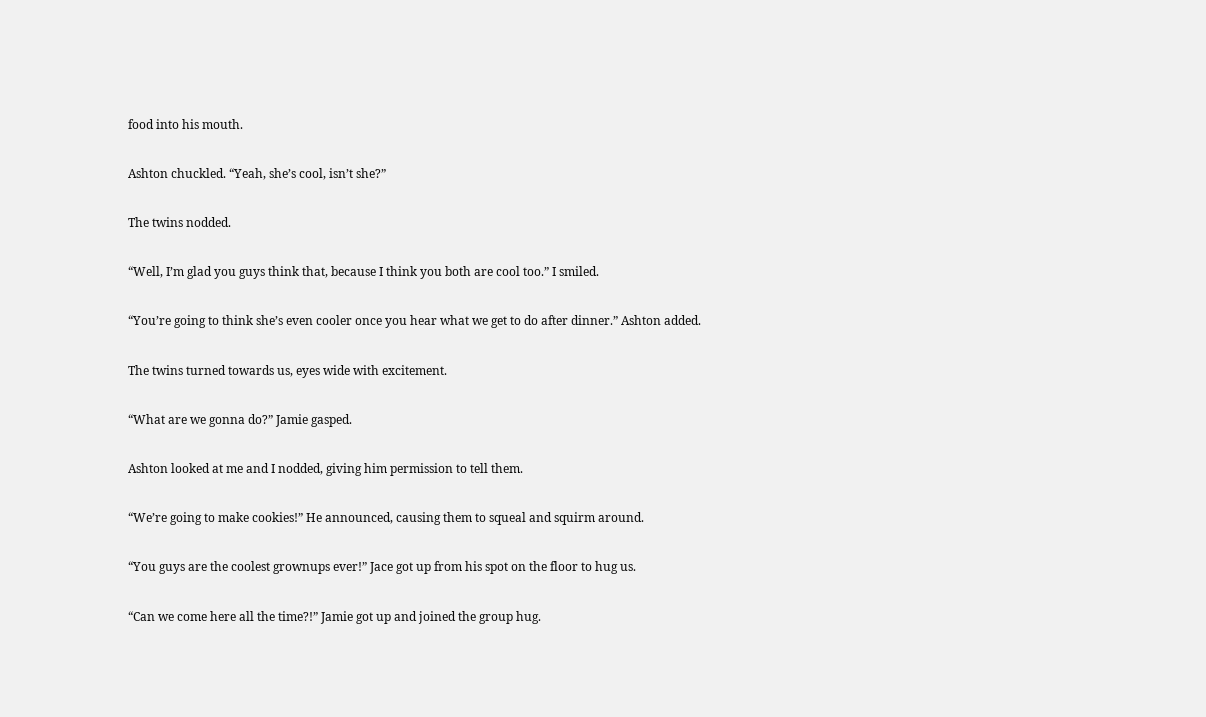food into his mouth.

Ashton chuckled. “Yeah, she’s cool, isn’t she?”

The twins nodded.

“Well, I’m glad you guys think that, because I think you both are cool too.” I smiled.

“You’re going to think she’s even cooler once you hear what we get to do after dinner.” Ashton added.

The twins turned towards us, eyes wide with excitement.

“What are we gonna do?” Jamie gasped.

Ashton looked at me and I nodded, giving him permission to tell them.

“We’re going to make cookies!” He announced, causing them to squeal and squirm around.

“You guys are the coolest grownups ever!” Jace got up from his spot on the floor to hug us.

“Can we come here all the time?!” Jamie got up and joined the group hug.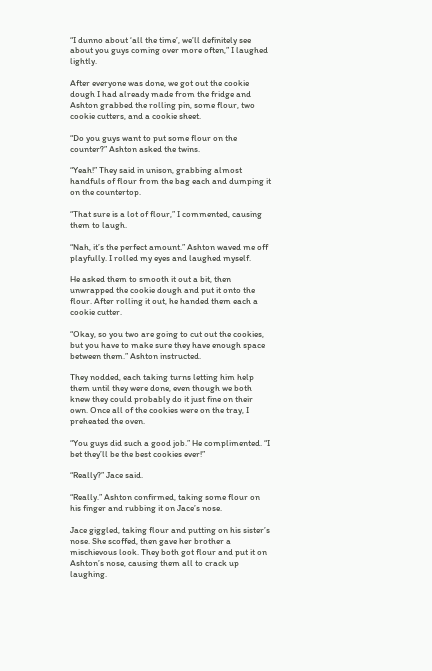“I dunno about ‘all the time’, we’ll definitely see about you guys coming over more often,” I laughed lightly.

After everyone was done, we got out the cookie dough I had already made from the fridge and Ashton grabbed the rolling pin, some flour, two cookie cutters, and a cookie sheet.

“Do you guys want to put some flour on the counter?” Ashton asked the twins.

“Yeah!” They said in unison, grabbing almost handfuls of flour from the bag each and dumping it on the countertop.

“That sure is a lot of flour,” I commented, causing them to laugh.

“Nah, it’s the perfect amount.” Ashton waved me off playfully. I rolled my eyes and laughed myself.

He asked them to smooth it out a bit, then unwrapped the cookie dough and put it onto the flour. After rolling it out, he handed them each a cookie cutter.

“Okay, so you two are going to cut out the cookies, but you have to make sure they have enough space between them.” Ashton instructed.

They nodded, each taking turns letting him help them until they were done, even though we both knew they could probably do it just fine on their own. Once all of the cookies were on the tray, I preheated the oven.

“You guys did such a good job.” He complimented. “I bet they’ll be the best cookies ever!”

“Really?” Jace said.

“Really.” Ashton confirmed, taking some flour on his finger and rubbing it on Jace’s nose.

Jace giggled, taking flour and putting on his sister’s nose. She scoffed, then gave her brother a mischievous look. They both got flour and put it on Ashton’s nose, causing them all to crack up laughing.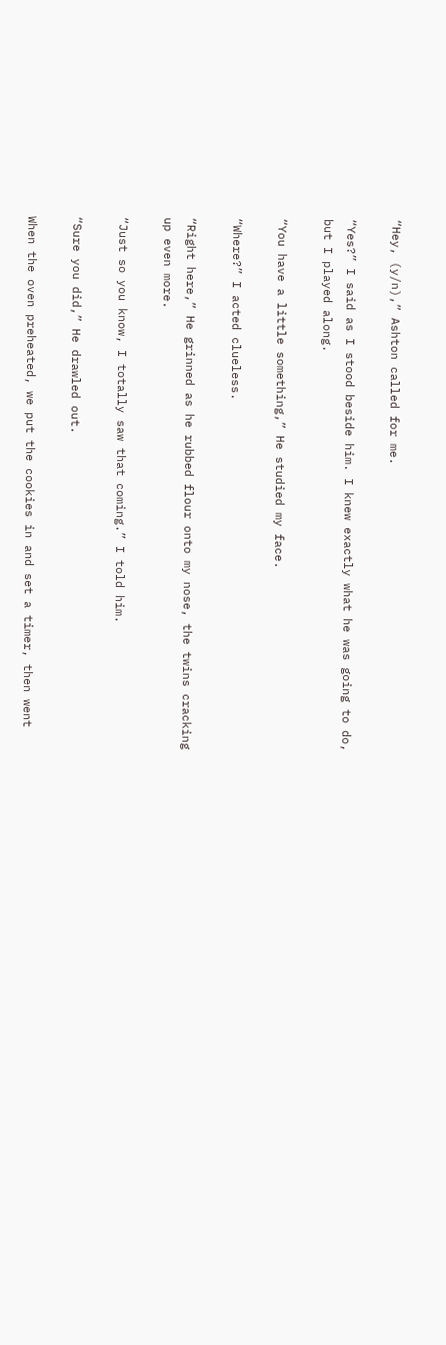“Hey, (y/n),” Ashton called for me.

“Yes?” I said as I stood beside him. I knew exactly what he was going to do, but I played along.

“You have a little something,” He studied my face.

“Where?” I acted clueless.

“Right here,” He grinned as he rubbed flour onto my nose, the twins cracking up even more.

“Just so you know, I totally saw that coming.” I told him.

“Sure you did,” He drawled out.

When the oven preheated, we put the cookies in and set a timer, then went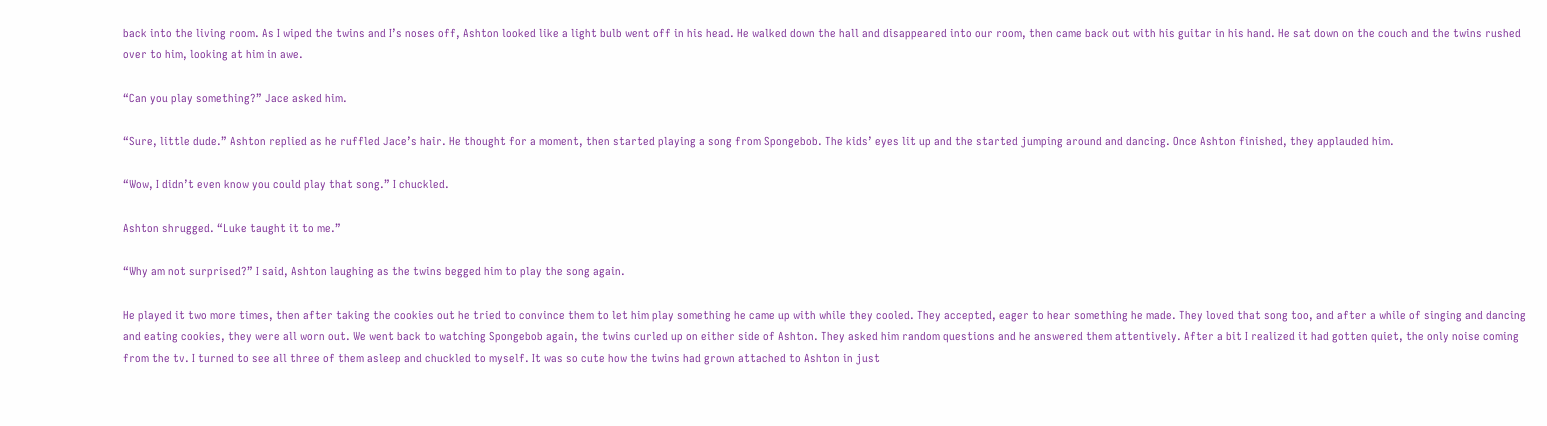back into the living room. As I wiped the twins and I’s noses off, Ashton looked like a light bulb went off in his head. He walked down the hall and disappeared into our room, then came back out with his guitar in his hand. He sat down on the couch and the twins rushed over to him, looking at him in awe.

“Can you play something?” Jace asked him.

“Sure, little dude.” Ashton replied as he ruffled Jace’s hair. He thought for a moment, then started playing a song from Spongebob. The kids’ eyes lit up and the started jumping around and dancing. Once Ashton finished, they applauded him.

“Wow, I didn’t even know you could play that song.” I chuckled.

Ashton shrugged. “Luke taught it to me.”

“Why am not surprised?” I said, Ashton laughing as the twins begged him to play the song again.

He played it two more times, then after taking the cookies out he tried to convince them to let him play something he came up with while they cooled. They accepted, eager to hear something he made. They loved that song too, and after a while of singing and dancing and eating cookies, they were all worn out. We went back to watching Spongebob again, the twins curled up on either side of Ashton. They asked him random questions and he answered them attentively. After a bit I realized it had gotten quiet, the only noise coming from the tv. I turned to see all three of them asleep and chuckled to myself. It was so cute how the twins had grown attached to Ashton in just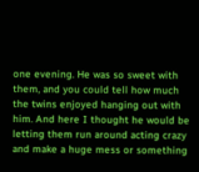one evening. He was so sweet with them, and you could tell how much the twins enjoyed hanging out with him. And here I thought he would be letting them run around acting crazy and make a huge mess or something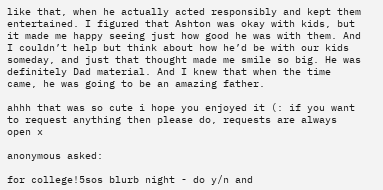like that, when he actually acted responsibly and kept them entertained. I figured that Ashton was okay with kids, but it made me happy seeing just how good he was with them. And I couldn’t help but think about how he’d be with our kids someday, and just that thought made me smile so big. He was definitely Dad material. And I knew that when the time came, he was going to be an amazing father.

ahhh that was so cute i hope you enjoyed it (: if you want to request anything then please do, requests are always open x

anonymous asked:

for college!5sos blurb night - do y/n and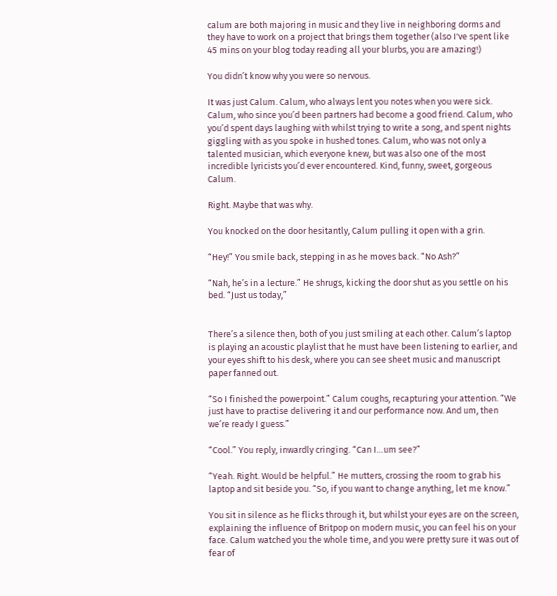calum are both majoring in music and they live in neighboring dorms and they have to work on a project that brings them together (also I've spent like 45 mins on your blog today reading all your blurbs, you are amazing!)

You didn’t know why you were so nervous.

It was just Calum. Calum, who always lent you notes when you were sick. Calum, who since you’d been partners had become a good friend. Calum, who you’d spent days laughing with whilst trying to write a song, and spent nights giggling with as you spoke in hushed tones. Calum, who was not only a talented musician, which everyone knew, but was also one of the most incredible lyricists you’d ever encountered. Kind, funny, sweet, gorgeous Calum.

Right. Maybe that was why.

You knocked on the door hesitantly, Calum pulling it open with a grin.

“Hey!” You smile back, stepping in as he moves back. “No Ash?”

“Nah, he’s in a lecture.” He shrugs, kicking the door shut as you settle on his bed. “Just us today,”


There’s a silence then, both of you just smiling at each other. Calum’s laptop is playing an acoustic playlist that he must have been listening to earlier, and your eyes shift to his desk, where you can see sheet music and manuscript paper fanned out.

“So I finished the powerpoint.” Calum coughs, recapturing your attention. “We just have to practise delivering it and our performance now. And um, then we’re ready I guess.”

“Cool.” You reply, inwardly cringing. “Can I…um see?”

“Yeah. Right. Would be helpful.” He mutters, crossing the room to grab his laptop and sit beside you. “So, if you want to change anything, let me know.”

You sit in silence as he flicks through it, but whilst your eyes are on the screen, explaining the influence of Britpop on modern music, you can feel his on your face. Calum watched you the whole time, and you were pretty sure it was out of fear of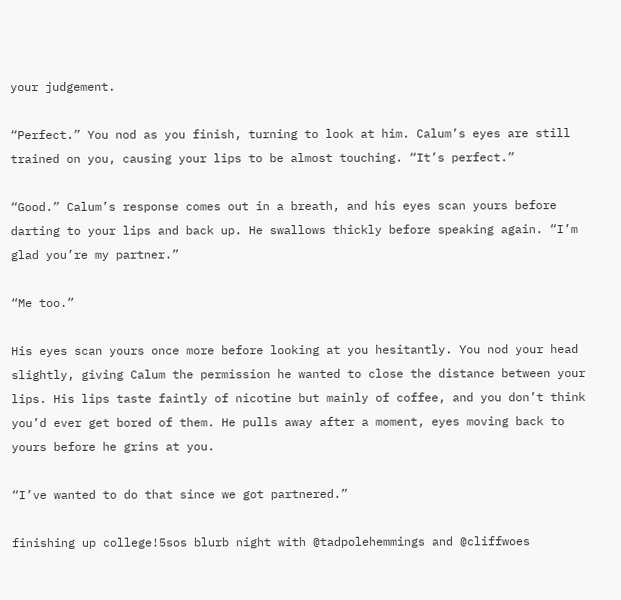your judgement.

“Perfect.” You nod as you finish, turning to look at him. Calum’s eyes are still trained on you, causing your lips to be almost touching. “It’s perfect.”

“Good.” Calum’s response comes out in a breath, and his eyes scan yours before darting to your lips and back up. He swallows thickly before speaking again. “I’m glad you’re my partner.”

“Me too.”

His eyes scan yours once more before looking at you hesitantly. You nod your head slightly, giving Calum the permission he wanted to close the distance between your lips. His lips taste faintly of nicotine but mainly of coffee, and you don’t think you’d ever get bored of them. He pulls away after a moment, eyes moving back to yours before he grins at you.

“I’ve wanted to do that since we got partnered.”

finishing up college!5sos blurb night with @tadpolehemmings and @cliffwoes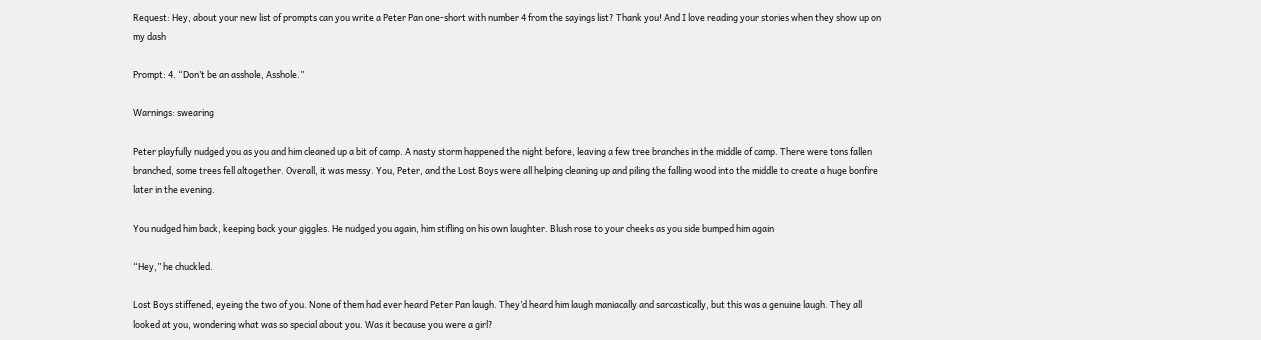Request: Hey, about your new list of prompts can you write a Peter Pan one-short with number 4 from the sayings list? Thank you! And I love reading your stories when they show up on my dash

Prompt: 4. “Don’t be an asshole, Asshole.”

Warnings: swearing

Peter playfully nudged you as you and him cleaned up a bit of camp. A nasty storm happened the night before, leaving a few tree branches in the middle of camp. There were tons fallen branched, some trees fell altogether. Overall, it was messy. You, Peter, and the Lost Boys were all helping cleaning up and piling the falling wood into the middle to create a huge bonfire later in the evening.

You nudged him back, keeping back your giggles. He nudged you again, him stifling on his own laughter. Blush rose to your cheeks as you side bumped him again

“Hey,” he chuckled.

Lost Boys stiffened, eyeing the two of you. None of them had ever heard Peter Pan laugh. They’d heard him laugh maniacally and sarcastically, but this was a genuine laugh. They all looked at you, wondering what was so special about you. Was it because you were a girl?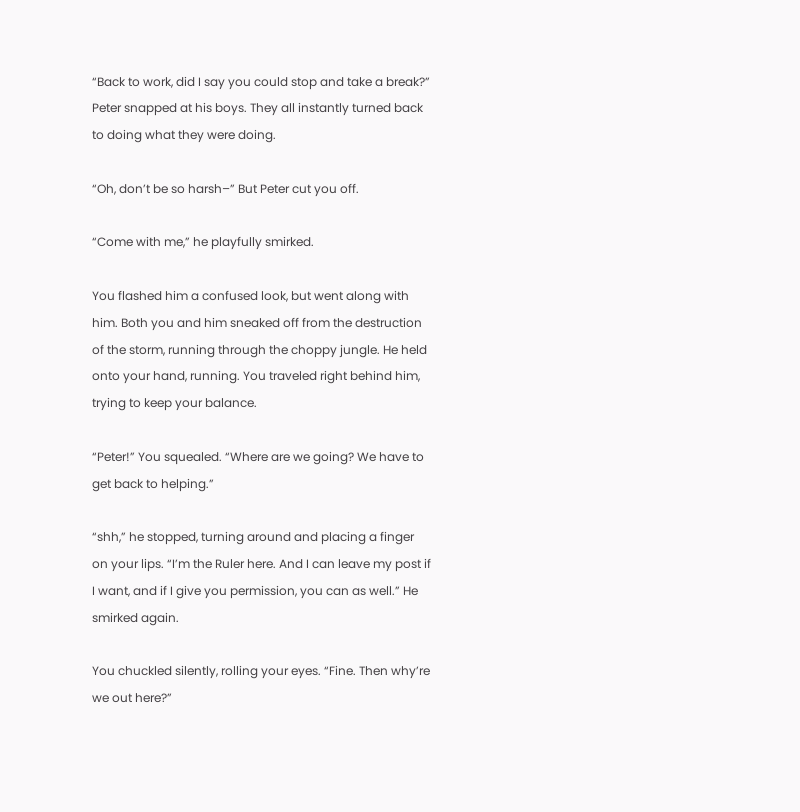“Back to work, did I say you could stop and take a break?” Peter snapped at his boys. They all instantly turned back to doing what they were doing.

“Oh, don’t be so harsh–” But Peter cut you off.

“Come with me,” he playfully smirked.

You flashed him a confused look, but went along with him. Both you and him sneaked off from the destruction of the storm, running through the choppy jungle. He held onto your hand, running. You traveled right behind him, trying to keep your balance.

“Peter!” You squealed. “Where are we going? We have to get back to helping.”

“shh,” he stopped, turning around and placing a finger on your lips. “I’m the Ruler here. And I can leave my post if I want, and if I give you permission, you can as well.” He smirked again.

You chuckled silently, rolling your eyes. “Fine. Then why’re we out here?”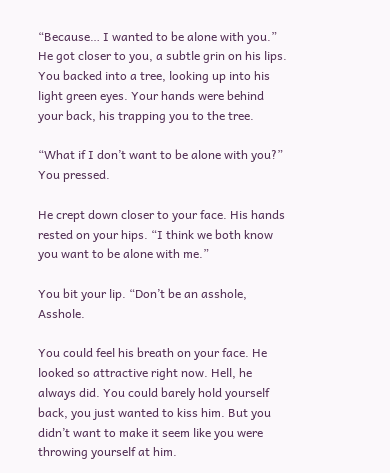“Because… I wanted to be alone with you.” He got closer to you, a subtle grin on his lips. You backed into a tree, looking up into his light green eyes. Your hands were behind your back, his trapping you to the tree.

“What if I don’t want to be alone with you?” You pressed.

He crept down closer to your face. His hands rested on your hips. “I think we both know you want to be alone with me.”

You bit your lip. “Don’t be an asshole, Asshole.

You could feel his breath on your face. He looked so attractive right now. Hell, he always did. You could barely hold yourself back, you just wanted to kiss him. But you didn’t want to make it seem like you were throwing yourself at him.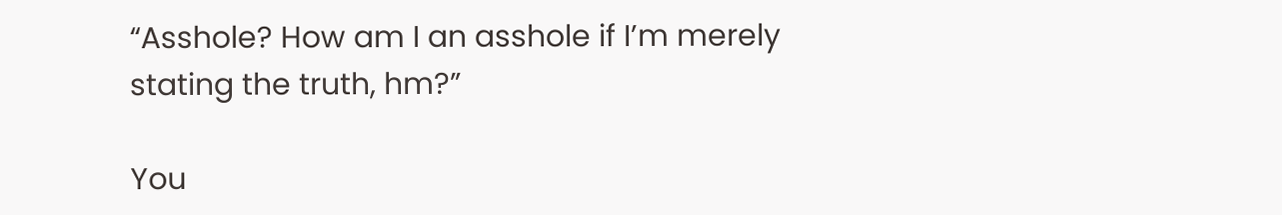“Asshole? How am I an asshole if I’m merely stating the truth, hm?”

You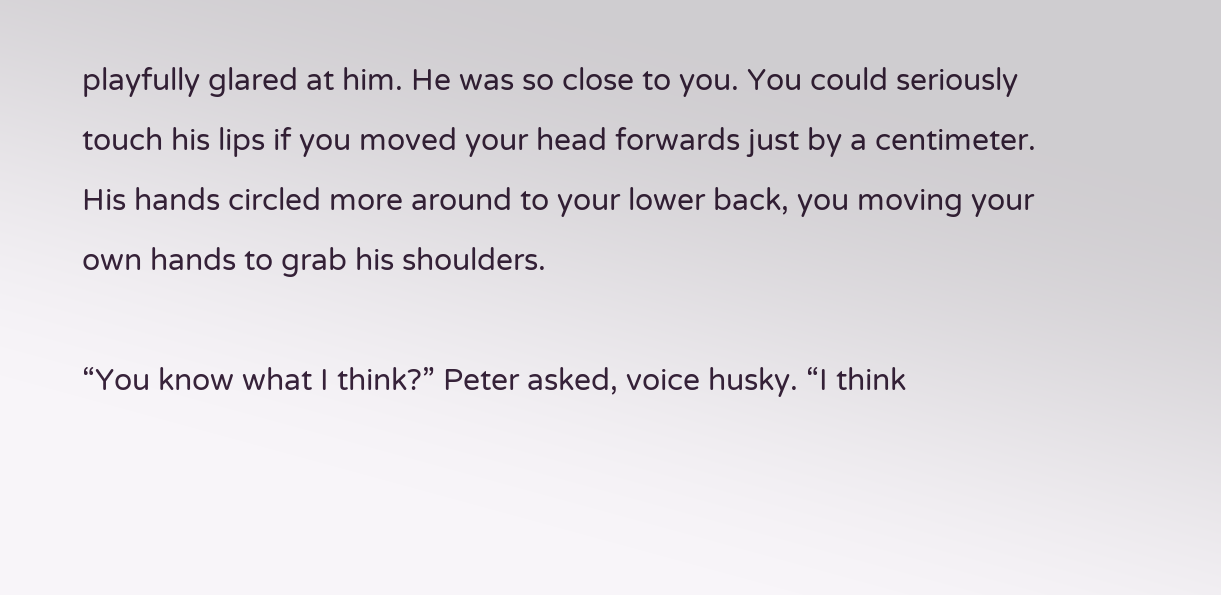playfully glared at him. He was so close to you. You could seriously touch his lips if you moved your head forwards just by a centimeter. His hands circled more around to your lower back, you moving your own hands to grab his shoulders.

“You know what I think?” Peter asked, voice husky. “I think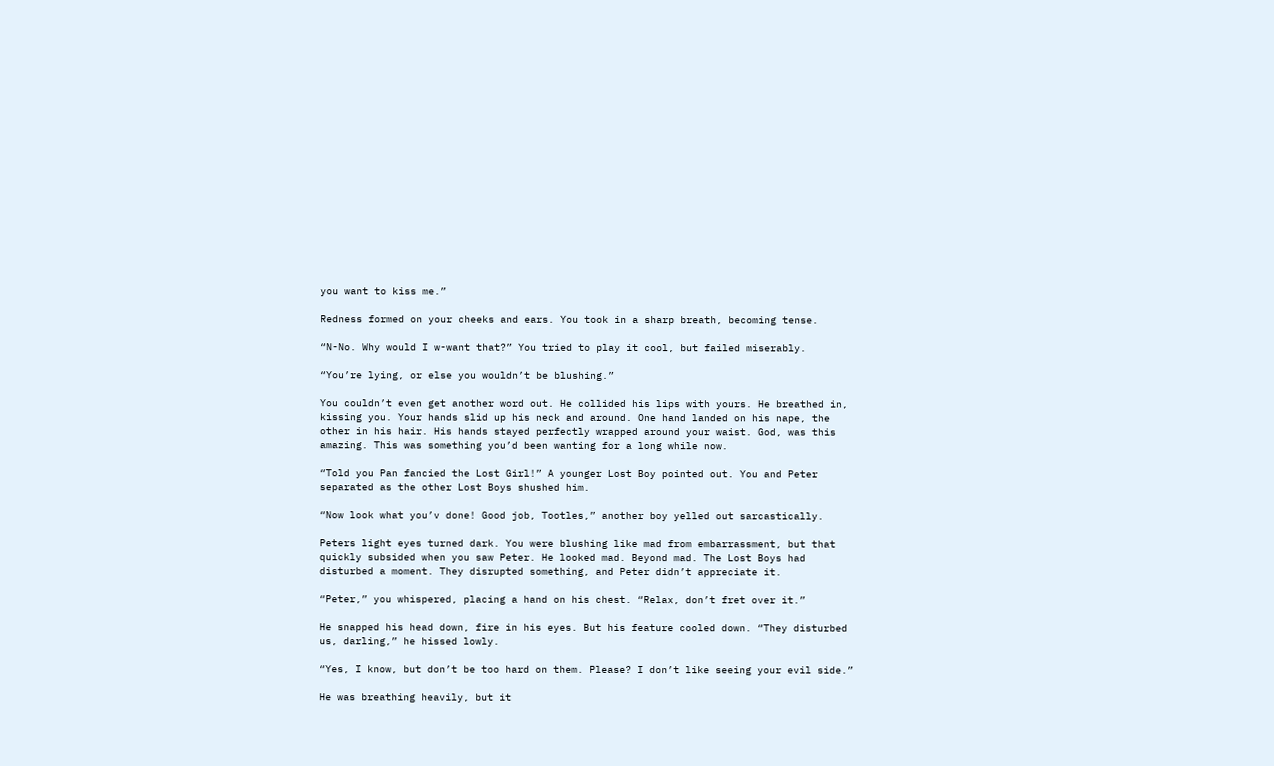you want to kiss me.”

Redness formed on your cheeks and ears. You took in a sharp breath, becoming tense.

“N-No. Why would I w-want that?” You tried to play it cool, but failed miserably.

“You’re lying, or else you wouldn’t be blushing.”

You couldn’t even get another word out. He collided his lips with yours. He breathed in, kissing you. Your hands slid up his neck and around. One hand landed on his nape, the other in his hair. His hands stayed perfectly wrapped around your waist. God, was this amazing. This was something you’d been wanting for a long while now.

“Told you Pan fancied the Lost Girl!” A younger Lost Boy pointed out. You and Peter separated as the other Lost Boys shushed him.

“Now look what you’v done! Good job, Tootles,” another boy yelled out sarcastically.

Peters light eyes turned dark. You were blushing like mad from embarrassment, but that quickly subsided when you saw Peter. He looked mad. Beyond mad. The Lost Boys had disturbed a moment. They disrupted something, and Peter didn’t appreciate it.

“Peter,” you whispered, placing a hand on his chest. “Relax, don’t fret over it.”

He snapped his head down, fire in his eyes. But his feature cooled down. “They disturbed us, darling,” he hissed lowly.

“Yes, I know, but don’t be too hard on them. Please? I don’t like seeing your evil side.”

He was breathing heavily, but it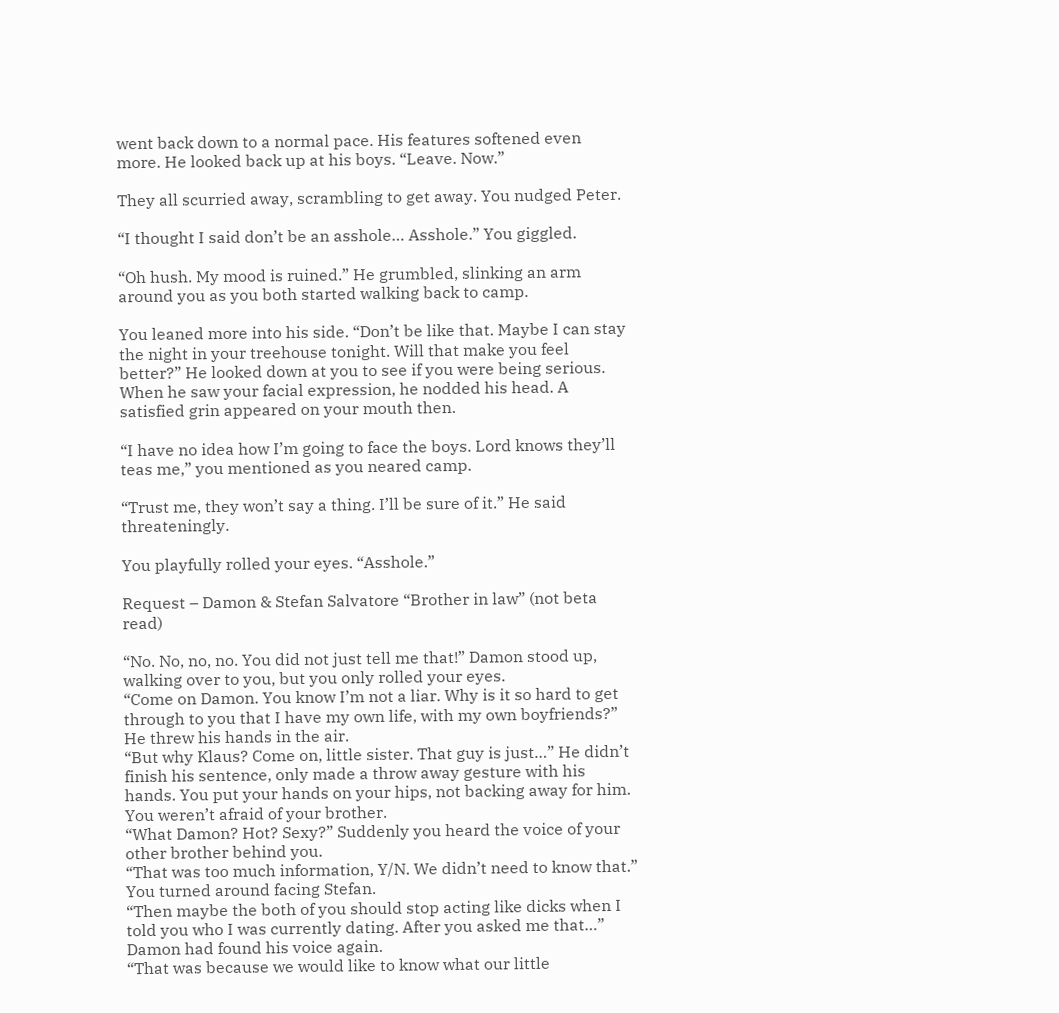went back down to a normal pace. His features softened even more. He looked back up at his boys. “Leave. Now.”

They all scurried away, scrambling to get away. You nudged Peter.

“I thought I said don’t be an asshole… Asshole.” You giggled.

“Oh hush. My mood is ruined.” He grumbled, slinking an arm around you as you both started walking back to camp.

You leaned more into his side. “Don’t be like that. Maybe I can stay the night in your treehouse tonight. Will that make you feel better?” He looked down at you to see if you were being serious. When he saw your facial expression, he nodded his head. A satisfied grin appeared on your mouth then.

“I have no idea how I’m going to face the boys. Lord knows they’ll teas me,” you mentioned as you neared camp.

“Trust me, they won’t say a thing. I’ll be sure of it.” He said threateningly.

You playfully rolled your eyes. “Asshole.”

Request – Damon & Stefan Salvatore “Brother in law” (not beta read)

“No. No, no, no. You did not just tell me that!” Damon stood up, walking over to you, but you only rolled your eyes.
“Come on Damon. You know I’m not a liar. Why is it so hard to get through to you that I have my own life, with my own boyfriends?”  He threw his hands in the air.
“But why Klaus? Come on, little sister. That guy is just…” He didn’t finish his sentence, only made a throw away gesture with his hands. You put your hands on your hips, not backing away for him. You weren’t afraid of your brother.
“What Damon? Hot? Sexy?” Suddenly you heard the voice of your other brother behind you.
“That was too much information, Y/N. We didn’t need to know that.” You turned around facing Stefan.
“Then maybe the both of you should stop acting like dicks when I told you who I was currently dating. After you asked me that…” Damon had found his voice again.
“That was because we would like to know what our little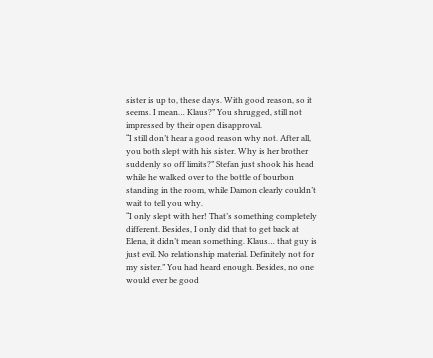sister is up to, these days. With good reason, so it seems. I mean… Klaus?” You shrugged, still not impressed by their open disapproval.
“I still don’t hear a good reason why not. After all, you both slept with his sister. Why is her brother suddenly so off limits?” Stefan just shook his head while he walked over to the bottle of bourbon standing in the room, while Damon clearly couldn’t wait to tell you why.
“I only slept with her! That’s something completely different. Besides, I only did that to get back at Elena, it didn’t mean something. Klaus… that guy is just evil. No relationship material. Definitely not for my sister.” You had heard enough. Besides, no one would ever be good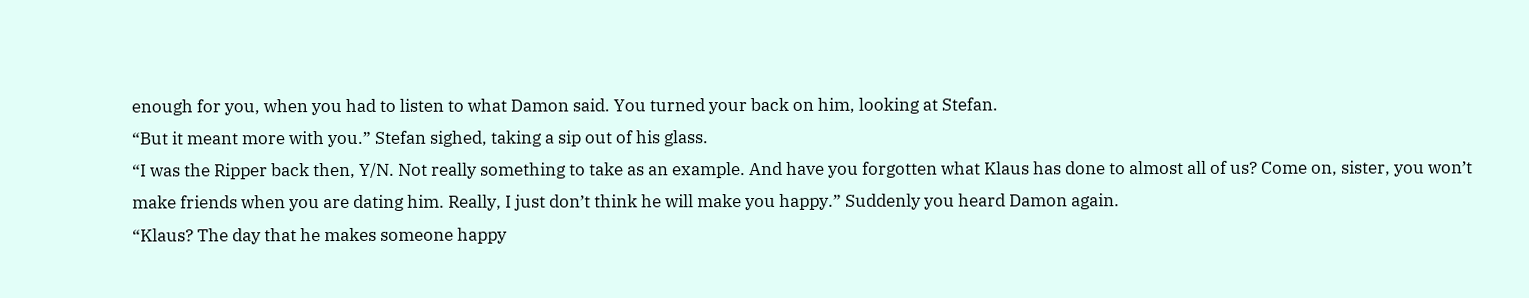enough for you, when you had to listen to what Damon said. You turned your back on him, looking at Stefan.
“But it meant more with you.” Stefan sighed, taking a sip out of his glass.
“I was the Ripper back then, Y/N. Not really something to take as an example. And have you forgotten what Klaus has done to almost all of us? Come on, sister, you won’t make friends when you are dating him. Really, I just don’t think he will make you happy.” Suddenly you heard Damon again.
“Klaus? The day that he makes someone happy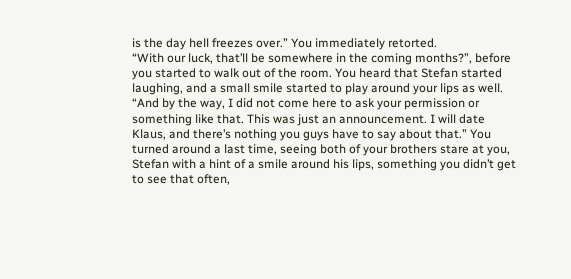is the day hell freezes over.” You immediately retorted.
“With our luck, that’ll be somewhere in the coming months?”, before you started to walk out of the room. You heard that Stefan started laughing, and a small smile started to play around your lips as well.
“And by the way, I did not come here to ask your permission or something like that. This was just an announcement. I will date Klaus, and there’s nothing you guys have to say about that.” You turned around a last time, seeing both of your brothers stare at you, Stefan with a hint of a smile around his lips, something you didn’t get to see that often,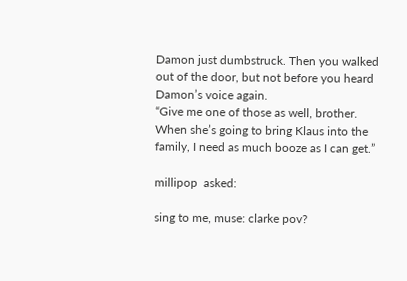Damon just dumbstruck. Then you walked out of the door, but not before you heard Damon’s voice again.
“Give me one of those as well, brother. When she’s going to bring Klaus into the family, I need as much booze as I can get.”

millipop  asked:

sing to me, muse: clarke pov?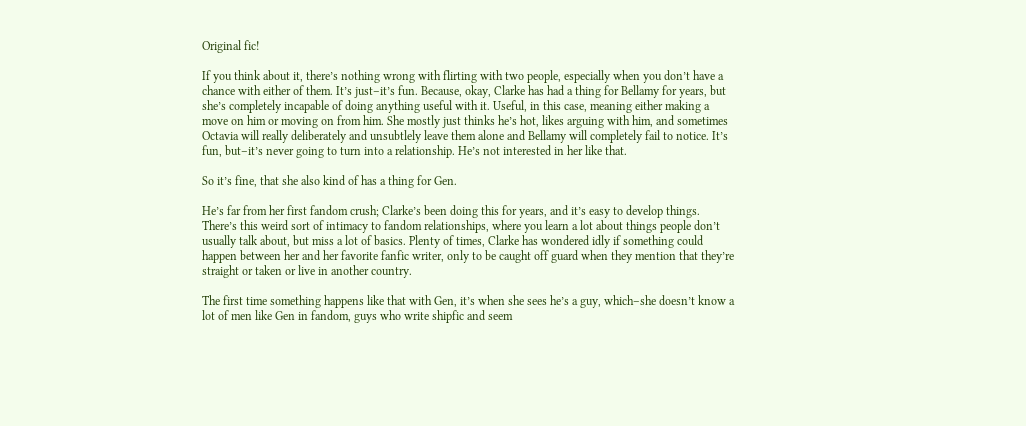Original fic!

If you think about it, there’s nothing wrong with flirting with two people, especially when you don’t have a chance with either of them. It’s just–it’s fun. Because, okay, Clarke has had a thing for Bellamy for years, but she’s completely incapable of doing anything useful with it. Useful, in this case, meaning either making a move on him or moving on from him. She mostly just thinks he’s hot, likes arguing with him, and sometimes Octavia will really deliberately and unsubtlely leave them alone and Bellamy will completely fail to notice. It’s fun, but–it’s never going to turn into a relationship. He’s not interested in her like that.

So it’s fine, that she also kind of has a thing for Gen.

He’s far from her first fandom crush; Clarke’s been doing this for years, and it’s easy to develop things. There’s this weird sort of intimacy to fandom relationships, where you learn a lot about things people don’t usually talk about, but miss a lot of basics. Plenty of times, Clarke has wondered idly if something could happen between her and her favorite fanfic writer, only to be caught off guard when they mention that they’re straight or taken or live in another country.

The first time something happens like that with Gen, it’s when she sees he’s a guy, which–she doesn’t know a lot of men like Gen in fandom, guys who write shipfic and seem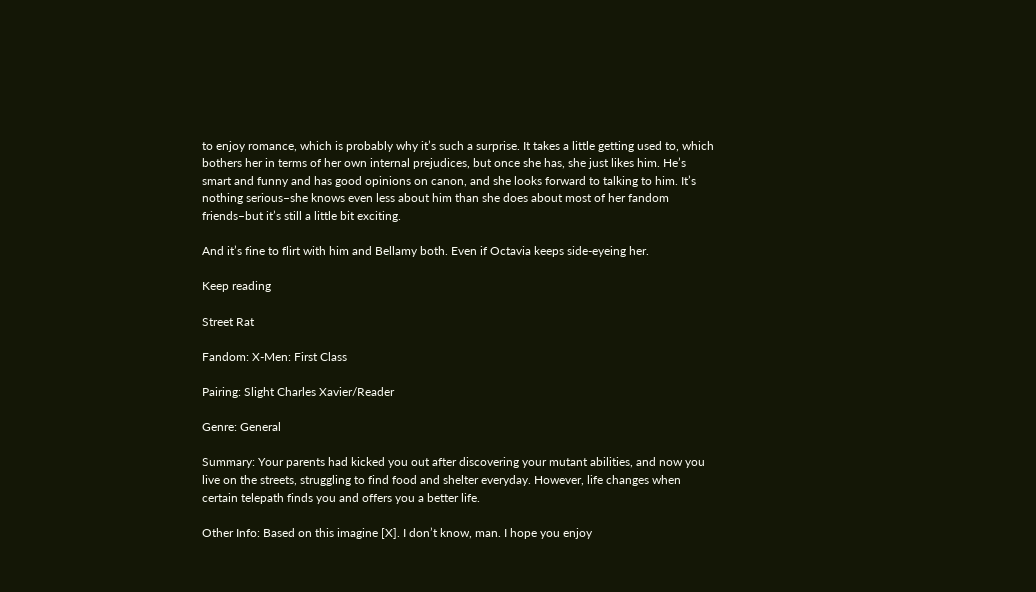to enjoy romance, which is probably why it’s such a surprise. It takes a little getting used to, which bothers her in terms of her own internal prejudices, but once she has, she just likes him. He’s smart and funny and has good opinions on canon, and she looks forward to talking to him. It’s nothing serious–she knows even less about him than she does about most of her fandom friends–but it’s still a little bit exciting.

And it’s fine to flirt with him and Bellamy both. Even if Octavia keeps side-eyeing her.

Keep reading

Street Rat

Fandom: X-Men: First Class

Pairing: Slight Charles Xavier/Reader

Genre: General

Summary: Your parents had kicked you out after discovering your mutant abilities, and now you live on the streets, struggling to find food and shelter everyday. However, life changes when certain telepath finds you and offers you a better life.

Other Info: Based on this imagine [X]. I don’t know, man. I hope you enjoy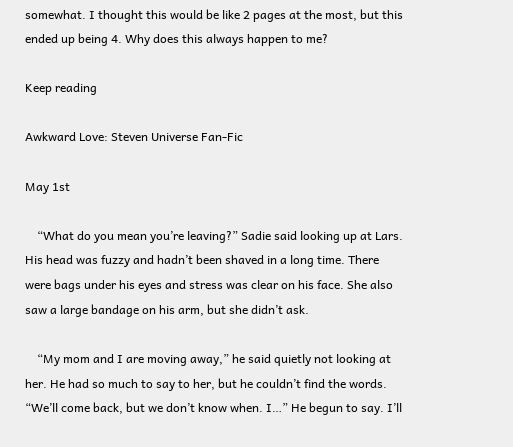somewhat. I thought this would be like 2 pages at the most, but this ended up being 4. Why does this always happen to me?

Keep reading

Awkward Love: Steven Universe Fan-Fic

May 1st

    “What do you mean you’re leaving?” Sadie said looking up at Lars. His head was fuzzy and hadn’t been shaved in a long time. There were bags under his eyes and stress was clear on his face. She also saw a large bandage on his arm, but she didn’t ask.

    “My mom and I are moving away,” he said quietly not looking at her. He had so much to say to her, but he couldn’t find the words. “We’ll come back, but we don’t know when. I…” He begun to say. I’ll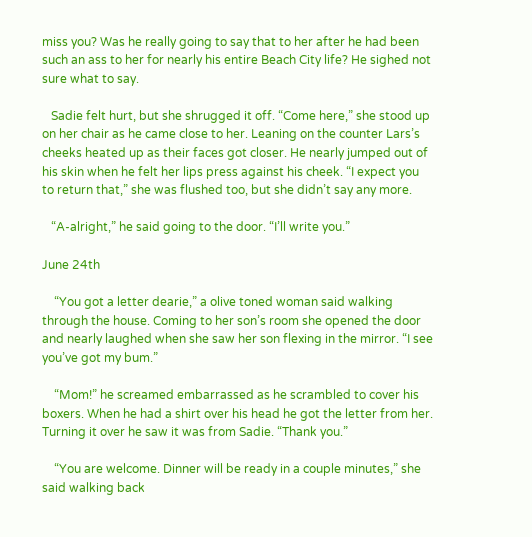miss you? Was he really going to say that to her after he had been such an ass to her for nearly his entire Beach City life? He sighed not sure what to say.

   Sadie felt hurt, but she shrugged it off. “Come here,” she stood up on her chair as he came close to her. Leaning on the counter Lars’s cheeks heated up as their faces got closer. He nearly jumped out of his skin when he felt her lips press against his cheek. “I expect you to return that,” she was flushed too, but she didn’t say any more.

   “A-alright,” he said going to the door. “I’ll write you.”

June 24th

    “You got a letter dearie,” a olive toned woman said walking through the house. Coming to her son’s room she opened the door and nearly laughed when she saw her son flexing in the mirror. “I see you’ve got my bum.”

    “Mom!” he screamed embarrassed as he scrambled to cover his boxers. When he had a shirt over his head he got the letter from her. Turning it over he saw it was from Sadie. “Thank you.”

    “You are welcome. Dinner will be ready in a couple minutes,” she said walking back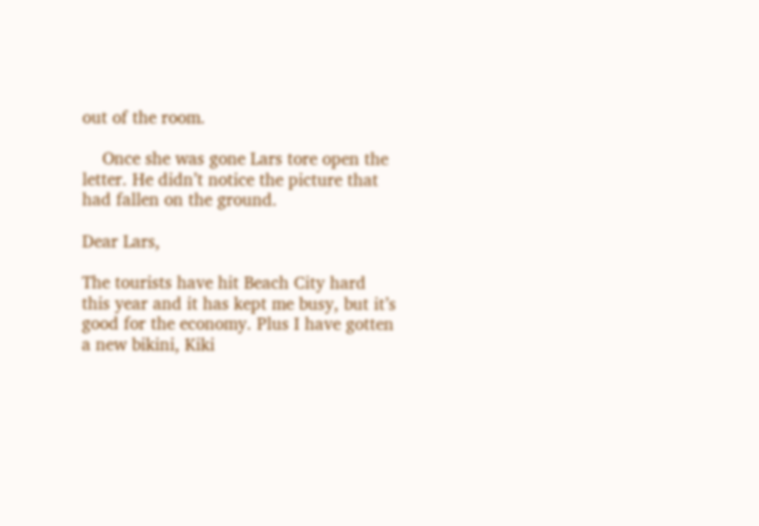out of the room.

    Once she was gone Lars tore open the letter. He didn’t notice the picture that had fallen on the ground.

Dear Lars,

The tourists have hit Beach City hard this year and it has kept me busy, but it’s good for the economy. Plus I have gotten a new bikini, Kiki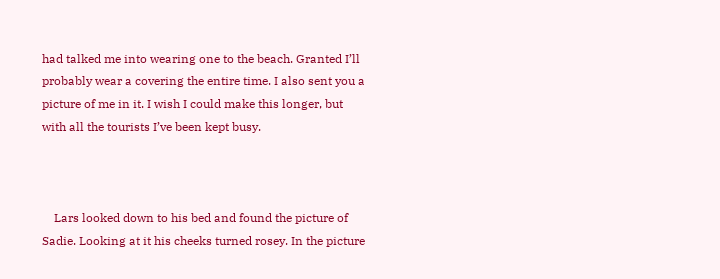had talked me into wearing one to the beach. Granted I’ll probably wear a covering the entire time. I also sent you a picture of me in it. I wish I could make this longer, but with all the tourists I’ve been kept busy.



    Lars looked down to his bed and found the picture of Sadie. Looking at it his cheeks turned rosey. In the picture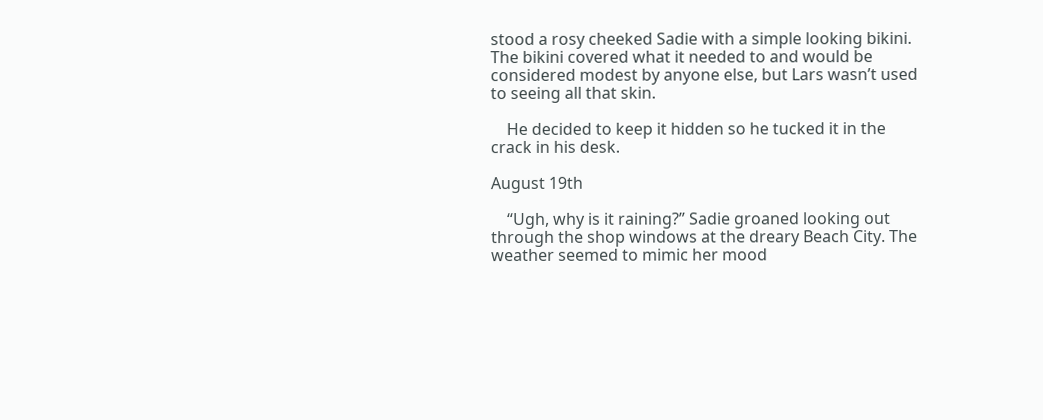stood a rosy cheeked Sadie with a simple looking bikini. The bikini covered what it needed to and would be considered modest by anyone else, but Lars wasn’t used to seeing all that skin.

    He decided to keep it hidden so he tucked it in the crack in his desk.

August 19th

    “Ugh, why is it raining?” Sadie groaned looking out through the shop windows at the dreary Beach City. The weather seemed to mimic her mood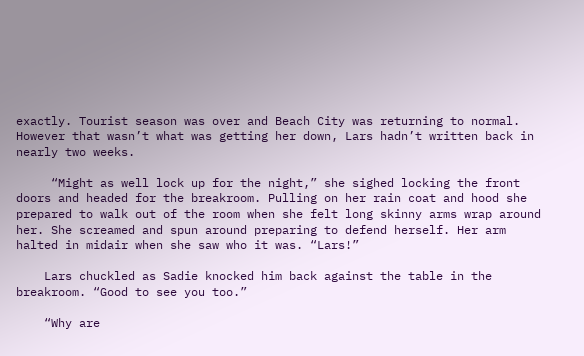exactly. Tourist season was over and Beach City was returning to normal. However that wasn’t what was getting her down, Lars hadn’t written back in nearly two weeks.

     “Might as well lock up for the night,” she sighed locking the front doors and headed for the breakroom. Pulling on her rain coat and hood she prepared to walk out of the room when she felt long skinny arms wrap around her. She screamed and spun around preparing to defend herself. Her arm halted in midair when she saw who it was. “Lars!”

    Lars chuckled as Sadie knocked him back against the table in the breakroom. “Good to see you too.”

    “Why are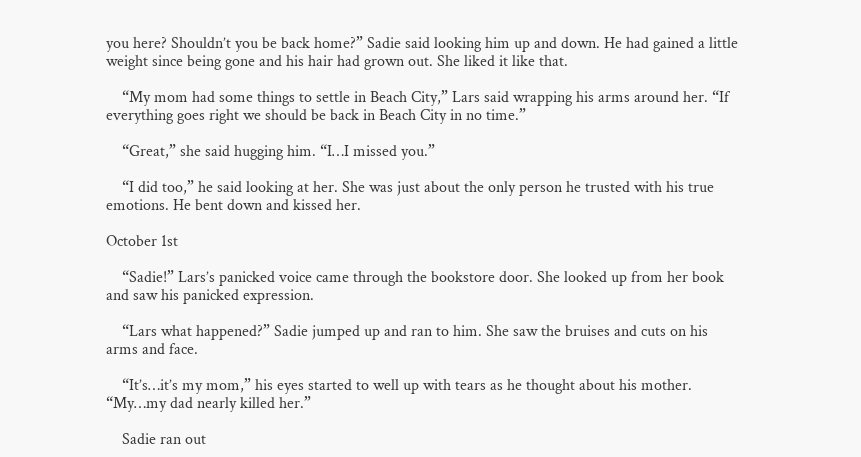you here? Shouldn’t you be back home?” Sadie said looking him up and down. He had gained a little weight since being gone and his hair had grown out. She liked it like that.

    “My mom had some things to settle in Beach City,” Lars said wrapping his arms around her. “If everything goes right we should be back in Beach City in no time.”

    “Great,” she said hugging him. “I…I missed you.”

    “I did too,” he said looking at her. She was just about the only person he trusted with his true emotions. He bent down and kissed her.

October 1st

    “Sadie!” Lars’s panicked voice came through the bookstore door. She looked up from her book and saw his panicked expression.

    “Lars what happened?” Sadie jumped up and ran to him. She saw the bruises and cuts on his arms and face.

    “It’s…it’s my mom,” his eyes started to well up with tears as he thought about his mother. “My…my dad nearly killed her.”

    Sadie ran out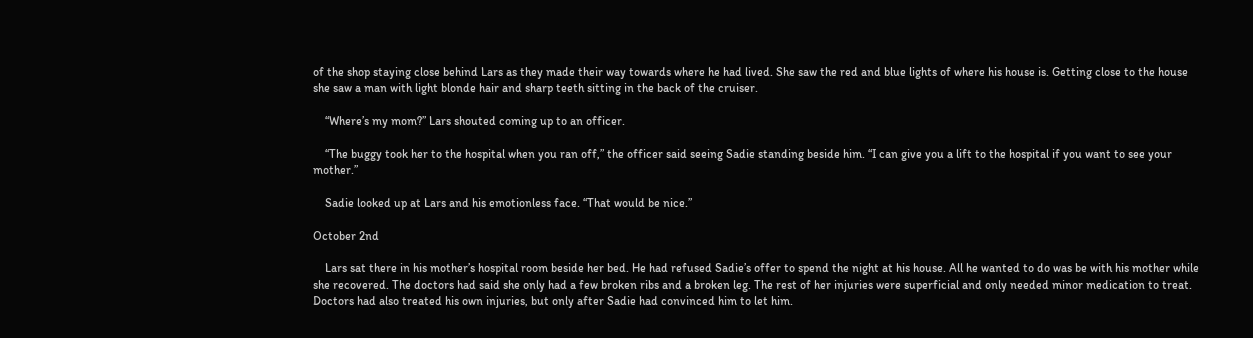of the shop staying close behind Lars as they made their way towards where he had lived. She saw the red and blue lights of where his house is. Getting close to the house she saw a man with light blonde hair and sharp teeth sitting in the back of the cruiser.

    “Where’s my mom?” Lars shouted coming up to an officer.

    “The buggy took her to the hospital when you ran off,” the officer said seeing Sadie standing beside him. “I can give you a lift to the hospital if you want to see your mother.”

    Sadie looked up at Lars and his emotionless face. “That would be nice.”

October 2nd

    Lars sat there in his mother’s hospital room beside her bed. He had refused Sadie’s offer to spend the night at his house. All he wanted to do was be with his mother while she recovered. The doctors had said she only had a few broken ribs and a broken leg. The rest of her injuries were superficial and only needed minor medication to treat. Doctors had also treated his own injuries, but only after Sadie had convinced him to let him.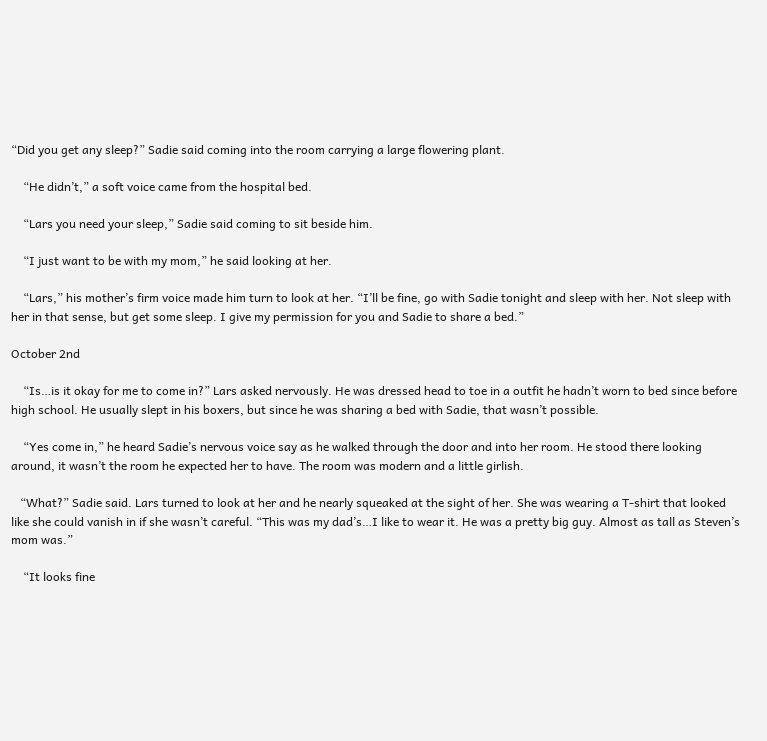“Did you get any sleep?” Sadie said coming into the room carrying a large flowering plant.

    “He didn’t,” a soft voice came from the hospital bed.

    “Lars you need your sleep,” Sadie said coming to sit beside him.

    “I just want to be with my mom,” he said looking at her.

    “Lars,” his mother’s firm voice made him turn to look at her. “I’ll be fine, go with Sadie tonight and sleep with her. Not sleep with her in that sense, but get some sleep. I give my permission for you and Sadie to share a bed.”

October 2nd

    “Is…is it okay for me to come in?” Lars asked nervously. He was dressed head to toe in a outfit he hadn’t worn to bed since before high school. He usually slept in his boxers, but since he was sharing a bed with Sadie, that wasn’t possible.

    “Yes come in,” he heard Sadie’s nervous voice say as he walked through the door and into her room. He stood there looking around, it wasn’t the room he expected her to have. The room was modern and a little girlish.

   “What?” Sadie said. Lars turned to look at her and he nearly squeaked at the sight of her. She was wearing a T-shirt that looked like she could vanish in if she wasn’t careful. “This was my dad’s…I like to wear it. He was a pretty big guy. Almost as tall as Steven’s mom was.”

    “It looks fine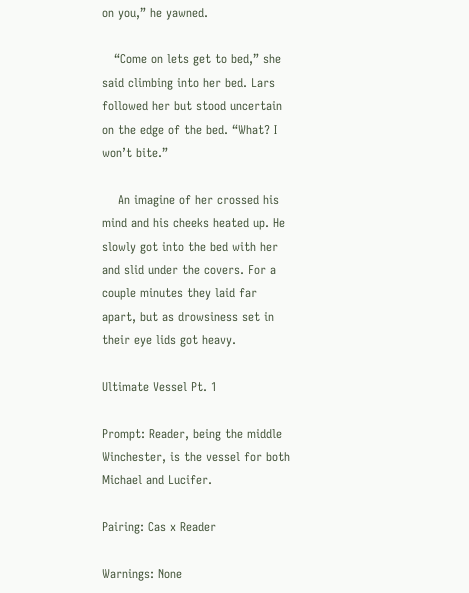on you,” he yawned.

   “Come on lets get to bed,” she said climbing into her bed. Lars followed her but stood uncertain on the edge of the bed. “What? I won’t bite.”

    An imagine of her crossed his mind and his cheeks heated up. He slowly got into the bed with her and slid under the covers. For a couple minutes they laid far apart, but as drowsiness set in their eye lids got heavy.

Ultimate Vessel Pt. 1

Prompt: Reader, being the middle Winchester, is the vessel for both Michael and Lucifer.

Pairing: Cas x Reader

Warnings: None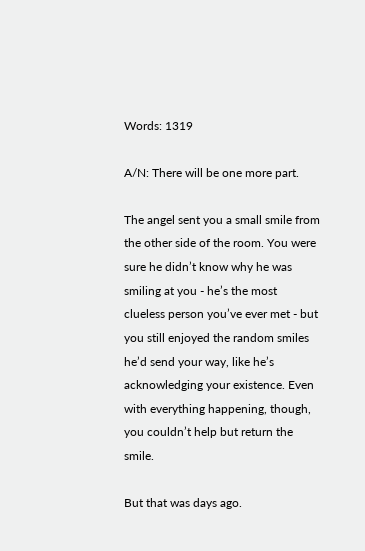Words: 1319

A/N: There will be one more part.

The angel sent you a small smile from the other side of the room. You were sure he didn’t know why he was smiling at you - he’s the most clueless person you’ve ever met - but you still enjoyed the random smiles he’d send your way, like he’s acknowledging your existence. Even with everything happening, though, you couldn’t help but return the smile.

But that was days ago.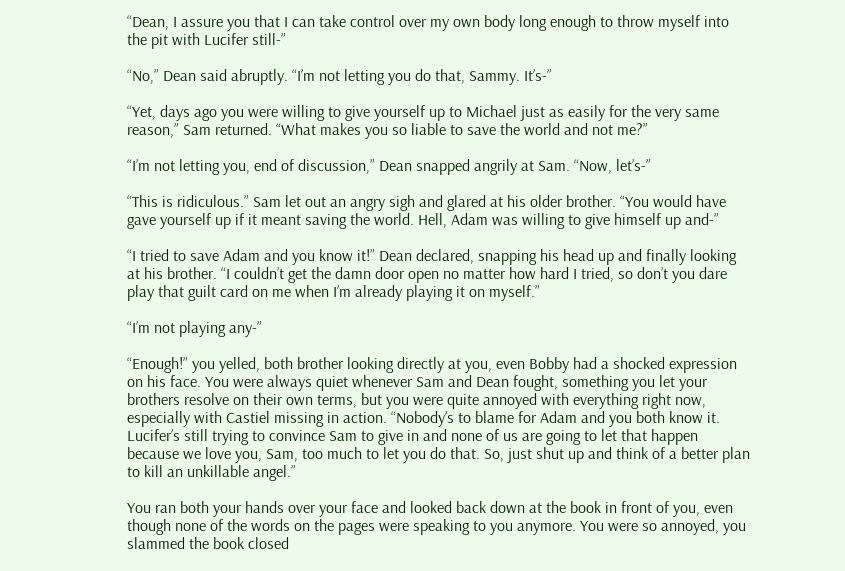“Dean, I assure you that I can take control over my own body long enough to throw myself into the pit with Lucifer still-”

“No,” Dean said abruptly. “I’m not letting you do that, Sammy. It’s-”

“Yet, days ago you were willing to give yourself up to Michael just as easily for the very same reason,” Sam returned. “What makes you so liable to save the world and not me?”

“I’m not letting you, end of discussion,” Dean snapped angrily at Sam. “Now, let’s-”

“This is ridiculous.” Sam let out an angry sigh and glared at his older brother. “You would have gave yourself up if it meant saving the world. Hell, Adam was willing to give himself up and-”

“I tried to save Adam and you know it!” Dean declared, snapping his head up and finally looking at his brother. “I couldn’t get the damn door open no matter how hard I tried, so don’t you dare play that guilt card on me when I’m already playing it on myself.”

“I’m not playing any-”

“Enough!” you yelled, both brother looking directly at you, even Bobby had a shocked expression on his face. You were always quiet whenever Sam and Dean fought, something you let your brothers resolve on their own terms, but you were quite annoyed with everything right now, especially with Castiel missing in action. “Nobody’s to blame for Adam and you both know it. Lucifer’s still trying to convince Sam to give in and none of us are going to let that happen because we love you, Sam, too much to let you do that. So, just shut up and think of a better plan to kill an unkillable angel.”

You ran both your hands over your face and looked back down at the book in front of you, even though none of the words on the pages were speaking to you anymore. You were so annoyed, you slammed the book closed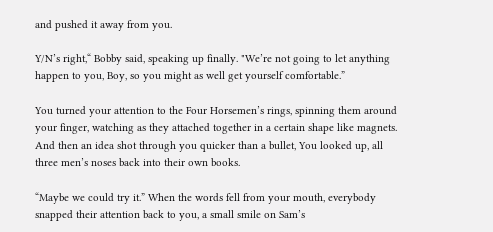and pushed it away from you.

Y/N’s right,“ Bobby said, speaking up finally. "We’re not going to let anything happen to you, Boy, so you might as well get yourself comfortable.”

You turned your attention to the Four Horsemen’s rings, spinning them around your finger, watching as they attached together in a certain shape like magnets. And then an idea shot through you quicker than a bullet, You looked up, all three men’s noses back into their own books.

“Maybe we could try it.” When the words fell from your mouth, everybody snapped their attention back to you, a small smile on Sam’s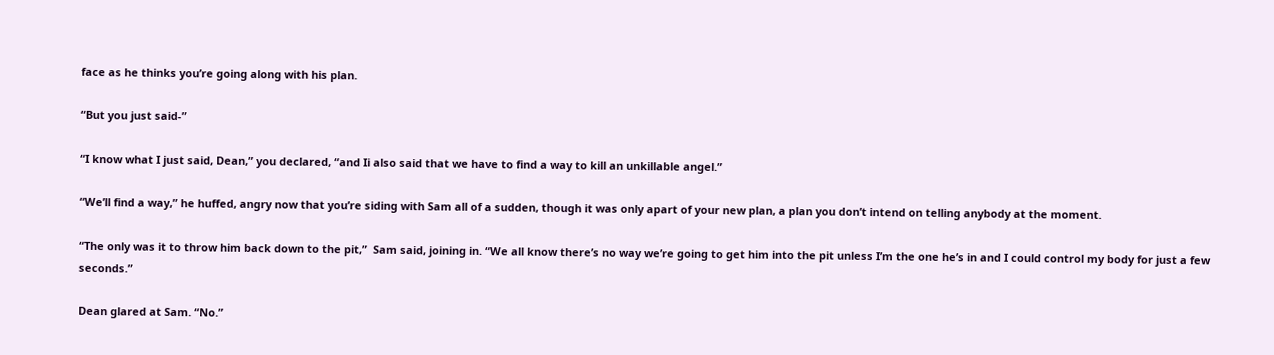face as he thinks you’re going along with his plan.

“But you just said-”

“I know what I just said, Dean,” you declared, “and Ii also said that we have to find a way to kill an unkillable angel.”

“We’ll find a way,” he huffed, angry now that you’re siding with Sam all of a sudden, though it was only apart of your new plan, a plan you don’t intend on telling anybody at the moment.

“The only was it to throw him back down to the pit,”  Sam said, joining in. “We all know there’s no way we’re going to get him into the pit unless I’m the one he’s in and I could control my body for just a few seconds.”

Dean glared at Sam. “No.”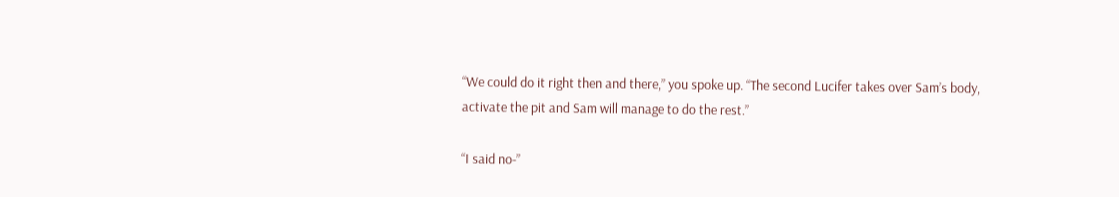“We could do it right then and there,” you spoke up. “The second Lucifer takes over Sam’s body, activate the pit and Sam will manage to do the rest.”

“I said no-”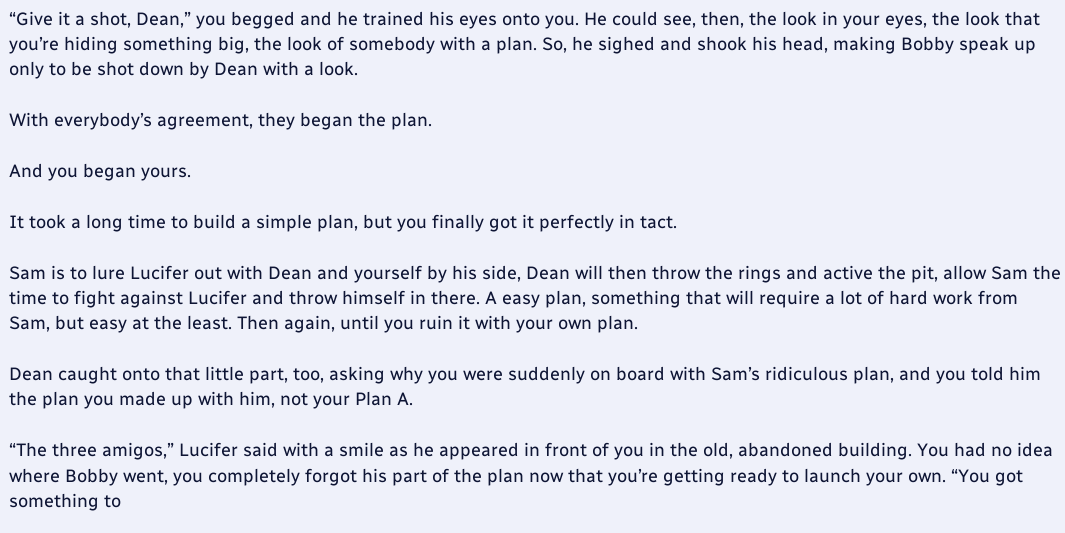“Give it a shot, Dean,” you begged and he trained his eyes onto you. He could see, then, the look in your eyes, the look that you’re hiding something big, the look of somebody with a plan. So, he sighed and shook his head, making Bobby speak up only to be shot down by Dean with a look.

With everybody’s agreement, they began the plan.

And you began yours.

It took a long time to build a simple plan, but you finally got it perfectly in tact.

Sam is to lure Lucifer out with Dean and yourself by his side, Dean will then throw the rings and active the pit, allow Sam the time to fight against Lucifer and throw himself in there. A easy plan, something that will require a lot of hard work from Sam, but easy at the least. Then again, until you ruin it with your own plan.

Dean caught onto that little part, too, asking why you were suddenly on board with Sam’s ridiculous plan, and you told him the plan you made up with him, not your Plan A.

“The three amigos,” Lucifer said with a smile as he appeared in front of you in the old, abandoned building. You had no idea where Bobby went, you completely forgot his part of the plan now that you’re getting ready to launch your own. “You got something to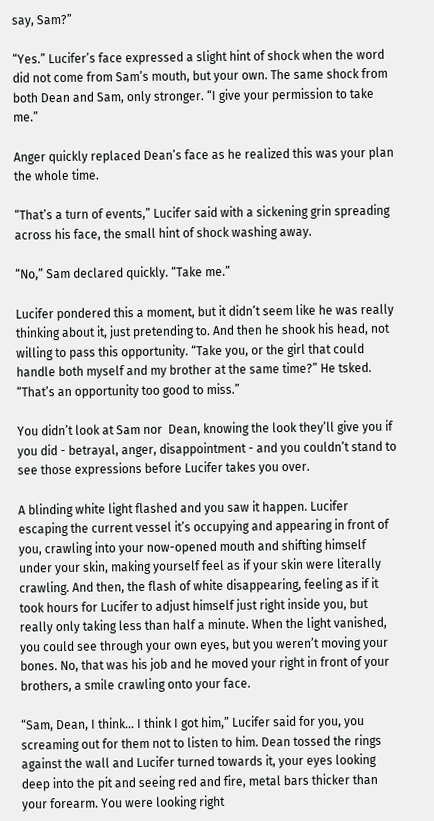say, Sam?”

“Yes.” Lucifer’s face expressed a slight hint of shock when the word did not come from Sam’s mouth, but your own. The same shock from both Dean and Sam, only stronger. “I give your permission to take me.”

Anger quickly replaced Dean’s face as he realized this was your plan the whole time.

“That’s a turn of events,” Lucifer said with a sickening grin spreading across his face, the small hint of shock washing away.

“No,” Sam declared quickly. “Take me.”

Lucifer pondered this a moment, but it didn’t seem like he was really thinking about it, just pretending to. And then he shook his head, not willing to pass this opportunity. “Take you, or the girl that could handle both myself and my brother at the same time?” He tsked. “That’s an opportunity too good to miss.”

You didn’t look at Sam nor  Dean, knowing the look they’ll give you if you did - betrayal, anger, disappointment - and you couldn’t stand to see those expressions before Lucifer takes you over.

A blinding white light flashed and you saw it happen. Lucifer escaping the current vessel it’s occupying and appearing in front of you, crawling into your now-opened mouth and shifting himself under your skin, making yourself feel as if your skin were literally crawling. And then, the flash of white disappearing, feeling as if it took hours for Lucifer to adjust himself just right inside you, but really only taking less than half a minute. When the light vanished, you could see through your own eyes, but you weren’t moving your bones. No, that was his job and he moved your right in front of your brothers, a smile crawling onto your face.

“Sam, Dean, I think… I think I got him,” Lucifer said for you, you screaming out for them not to listen to him. Dean tossed the rings against the wall and Lucifer turned towards it, your eyes looking deep into the pit and seeing red and fire, metal bars thicker than your forearm. You were looking right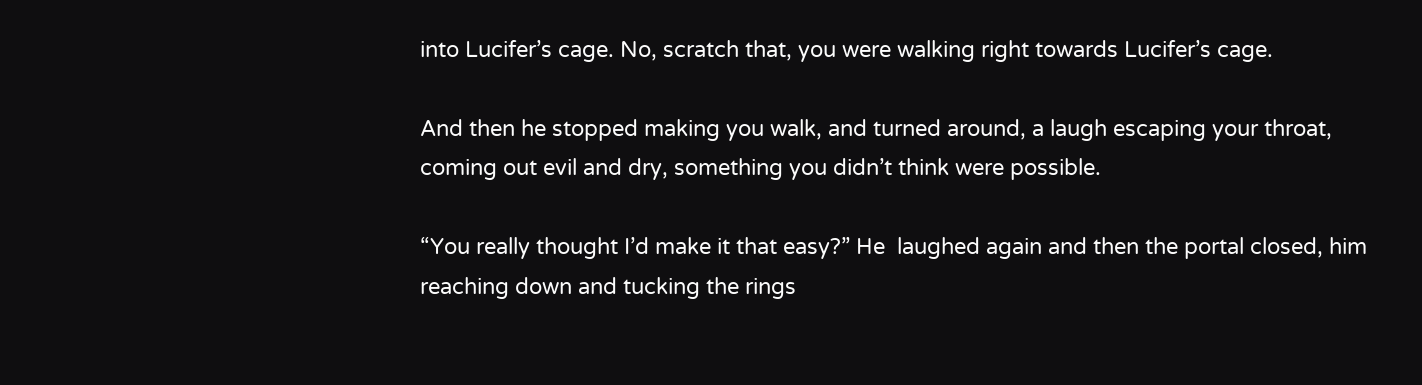into Lucifer’s cage. No, scratch that, you were walking right towards Lucifer’s cage.

And then he stopped making you walk, and turned around, a laugh escaping your throat, coming out evil and dry, something you didn’t think were possible.

“You really thought I’d make it that easy?” He  laughed again and then the portal closed, him reaching down and tucking the rings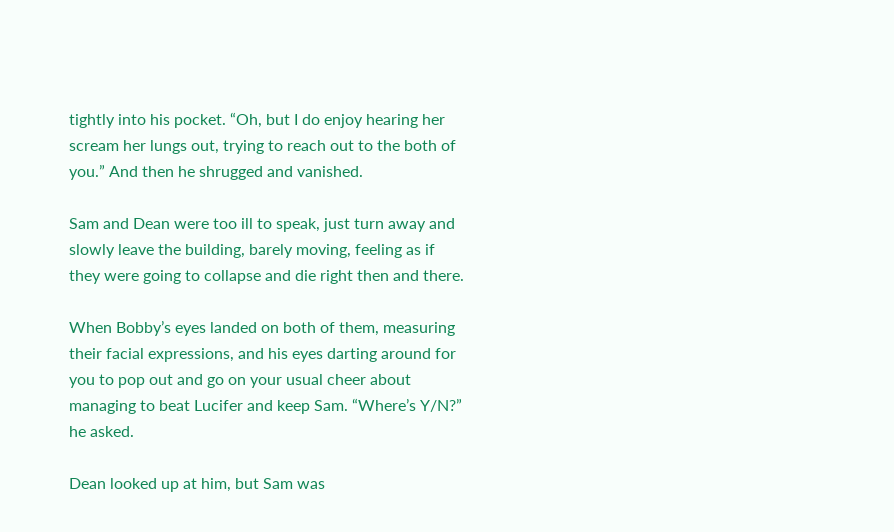tightly into his pocket. “Oh, but I do enjoy hearing her scream her lungs out, trying to reach out to the both of you.” And then he shrugged and vanished.

Sam and Dean were too ill to speak, just turn away and slowly leave the building, barely moving, feeling as if they were going to collapse and die right then and there.

When Bobby’s eyes landed on both of them, measuring their facial expressions, and his eyes darting around for you to pop out and go on your usual cheer about managing to beat Lucifer and keep Sam. “Where’s Y/N?” he asked.

Dean looked up at him, but Sam was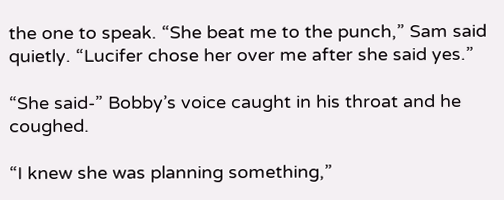the one to speak. “She beat me to the punch,” Sam said quietly. “Lucifer chose her over me after she said yes.”

“She said-” Bobby’s voice caught in his throat and he coughed.

“I knew she was planning something,”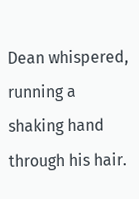Dean whispered, running a shaking hand through his hair.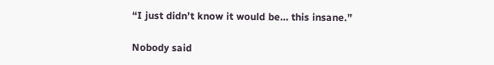“I just didn’t know it would be… this insane.”

Nobody said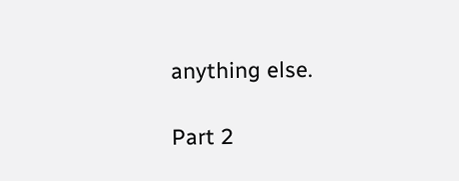anything else.

Part 2